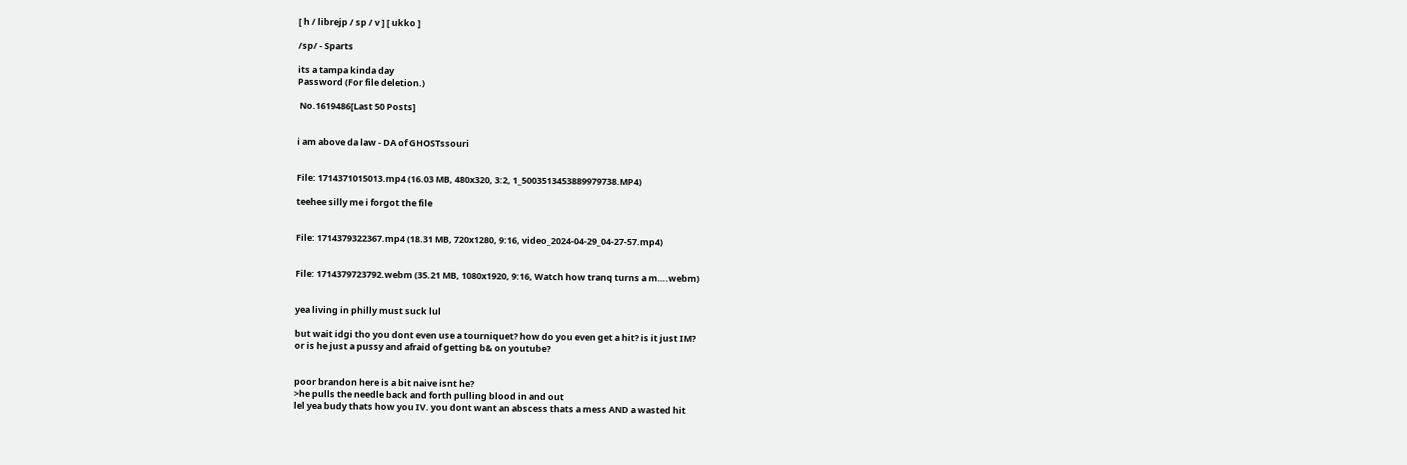[ h / librejp / sp / v ] [ ukko ]

/sp/ - Sparts

its a tampa kinda day
Password (For file deletion.)

 No.1619486[Last 50 Posts]


i am above da law - DA of GHOSTssouri


File: 1714371015013.mp4 (16.03 MB, 480x320, 3:2, 1_5003513453889979738.MP4)

teehee silly me i forgot the file


File: 1714379322367.mp4 (18.31 MB, 720x1280, 9:16, video_2024-04-29_04-27-57.mp4)


File: 1714379723792.webm (35.21 MB, 1080x1920, 9:16, Watch how tranq turns a m….webm)


yea living in philly must suck lul

but wait idgi tho you dont even use a tourniquet? how do you even get a hit? is it just IM?
or is he just a pussy and afraid of getting b& on youtube?


poor brandon here is a bit naive isnt he?
>he pulls the needle back and forth pulling blood in and out
lel yea budy thats how you IV. you dont want an abscess thats a mess AND a wasted hit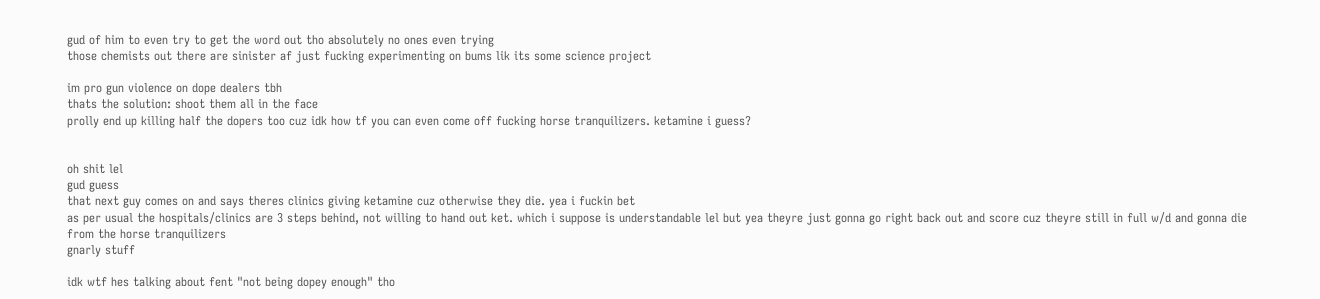gud of him to even try to get the word out tho absolutely no ones even trying
those chemists out there are sinister af just fucking experimenting on bums lik its some science project

im pro gun violence on dope dealers tbh
thats the solution: shoot them all in the face
prolly end up killing half the dopers too cuz idk how tf you can even come off fucking horse tranquilizers. ketamine i guess?


oh shit lel
gud guess
that next guy comes on and says theres clinics giving ketamine cuz otherwise they die. yea i fuckin bet
as per usual the hospitals/clinics are 3 steps behind, not willing to hand out ket. which i suppose is understandable lel but yea theyre just gonna go right back out and score cuz theyre still in full w/d and gonna die from the horse tranquilizers
gnarly stuff

idk wtf hes talking about fent "not being dopey enough" tho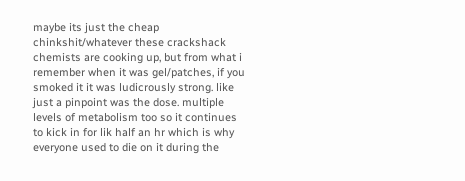maybe its just the cheap chinkshit/whatever these crackshack chemists are cooking up, but from what i remember when it was gel/patches, if you smoked it it was ludicrously strong. like just a pinpoint was the dose. multiple levels of metabolism too so it continues to kick in for lik half an hr which is why everyone used to die on it during the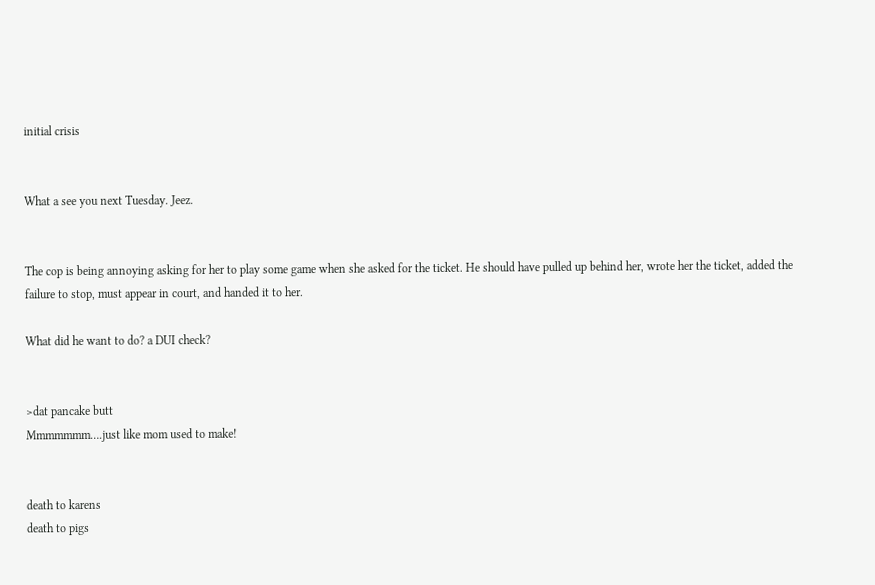initial crisis


What a see you next Tuesday. Jeez.


The cop is being annoying asking for her to play some game when she asked for the ticket. He should have pulled up behind her, wrote her the ticket, added the failure to stop, must appear in court, and handed it to her.

What did he want to do? a DUI check?


>dat pancake butt
Mmmmmmm….just like mom used to make!


death to karens
death to pigs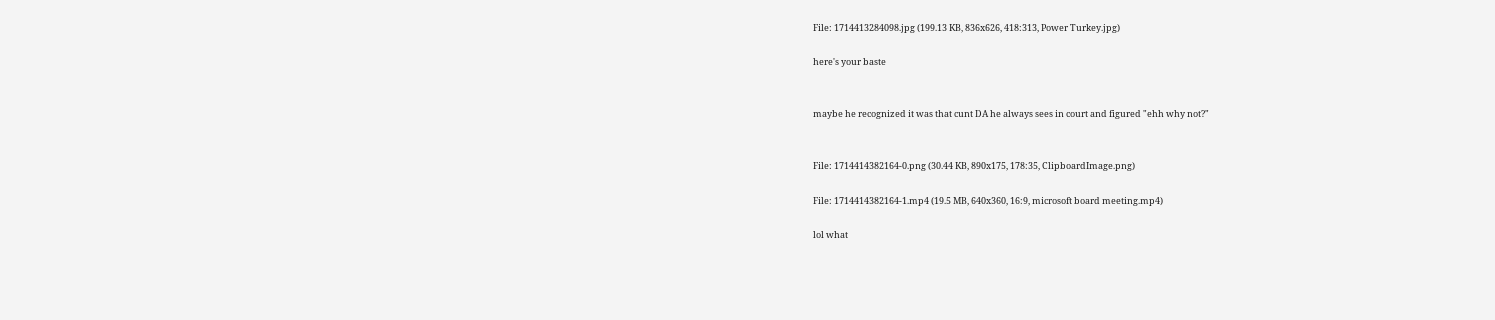File: 1714413284098.jpg (199.13 KB, 836x626, 418:313, Power Turkey.jpg)

here's your baste


maybe he recognized it was that cunt DA he always sees in court and figured "ehh why not?"


File: 1714414382164-0.png (30.44 KB, 890x175, 178:35, ClipboardImage.png)

File: 1714414382164-1.mp4 (19.5 MB, 640x360, 16:9, microsoft board meeting.mp4)

lol what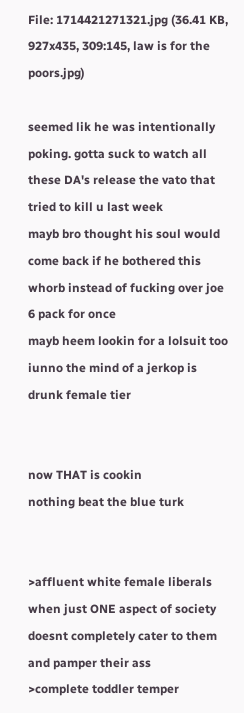File: 1714421271321.jpg (36.41 KB, 927x435, 309:145, law is for the poors.jpg)

seemed lik he was intentionally poking. gotta suck to watch all these DA's release the vato that tried to kill u last week
mayb bro thought his soul would come back if he bothered this whorb instead of fucking over joe 6 pack for once
mayb heem lookin for a lolsuit too iunno the mind of a jerkop is drunk female tier


now THAT is cookin
nothing beat the blue turk


>affluent white female liberals when just ONE aspect of society doesnt completely cater to them and pamper their ass
>complete toddler temper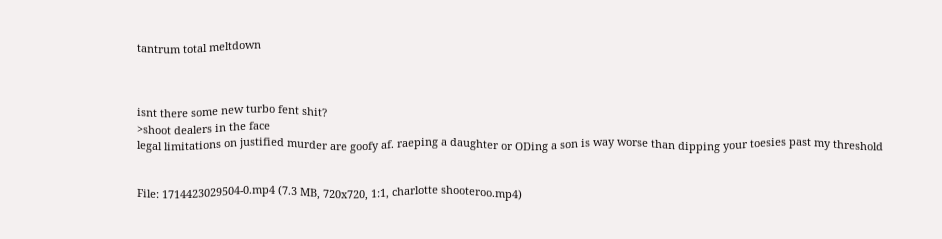tantrum total meltdown



isnt there some new turbo fent shit?
>shoot dealers in the face
legal limitations on justified murder are goofy af. raeping a daughter or ODing a son is way worse than dipping your toesies past my threshold


File: 1714423029504-0.mp4 (7.3 MB, 720x720, 1:1, charlotte shooteroo.mp4)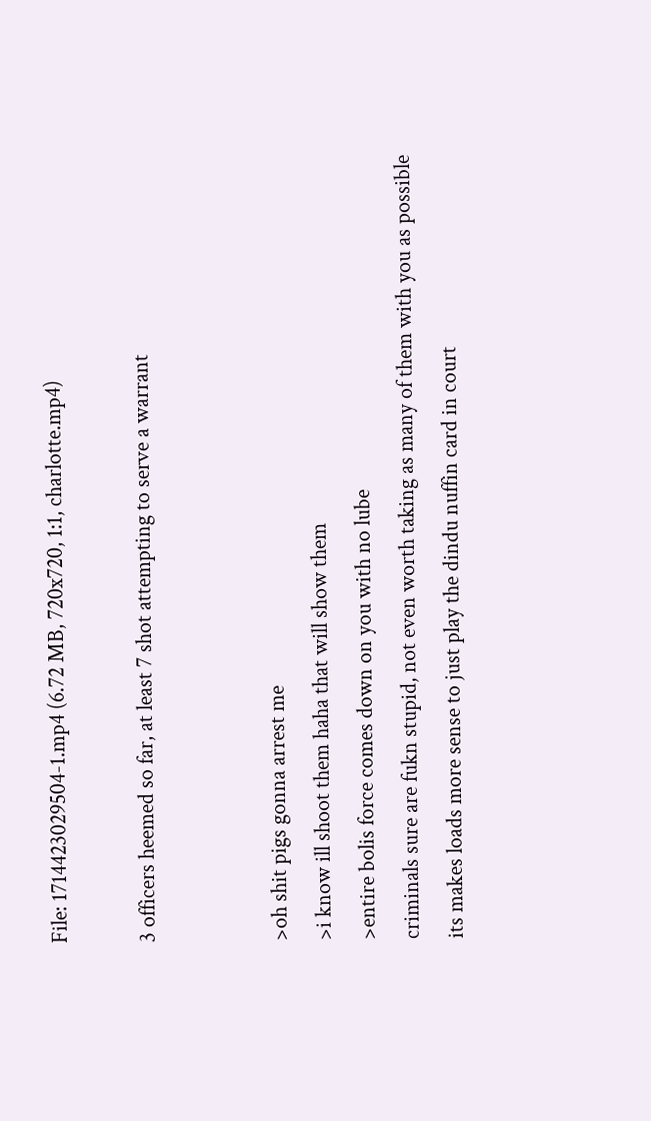File: 1714423029504-1.mp4 (6.72 MB, 720x720, 1:1, charlotte.mp4)

3 officers heemed so far, at least 7 shot attempting to serve a warrant


>oh shit pigs gonna arrest me
>i know ill shoot them haha that will show them
>entire bolis force comes down on you with no lube
criminals sure are fukn stupid, not even worth taking as many of them with you as possible
its makes loads more sense to just play the dindu nuffin card in court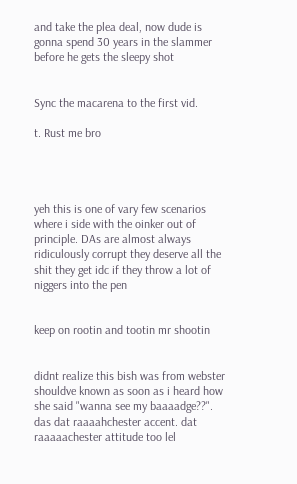and take the plea deal, now dude is gonna spend 30 years in the slammer before he gets the sleepy shot


Sync the macarena to the first vid.

t. Rust me bro




yeh this is one of vary few scenarios where i side with the oinker out of principle. DAs are almost always ridiculously corrupt they deserve all the shit they get idc if they throw a lot of niggers into the pen


keep on rootin and tootin mr shootin


didnt realize this bish was from webster
shouldve known as soon as i heard how she said "wanna see my baaaadge??". das dat raaaahchester accent. dat raaaaachester attitude too lel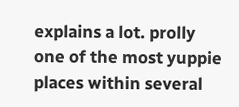explains a lot. prolly one of the most yuppie places within several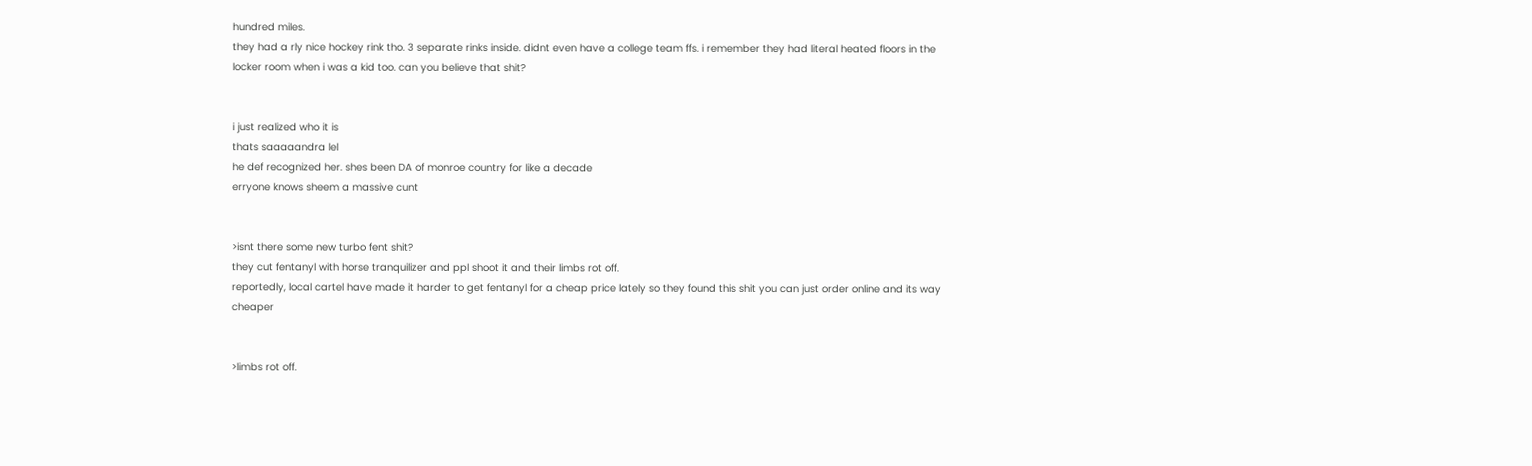hundred miles.
they had a rly nice hockey rink tho. 3 separate rinks inside. didnt even have a college team ffs. i remember they had literal heated floors in the locker room when i was a kid too. can you believe that shit?


i just realized who it is
thats saaaaandra lel
he def recognized her. shes been DA of monroe country for like a decade
erryone knows sheem a massive cunt


>isnt there some new turbo fent shit?
they cut fentanyl with horse tranquilizer and ppl shoot it and their limbs rot off.
reportedly, local cartel have made it harder to get fentanyl for a cheap price lately so they found this shit you can just order online and its way cheaper


>limbs rot off.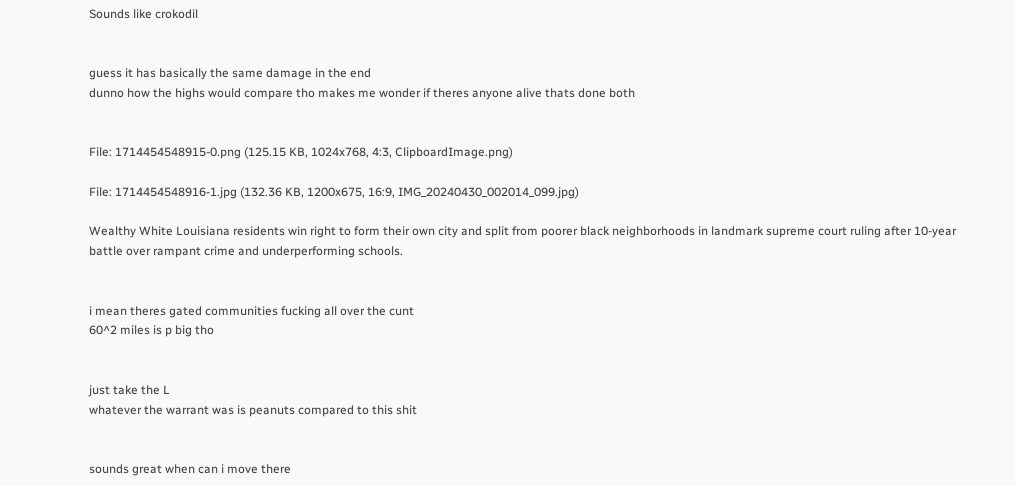Sounds like crokodil


guess it has basically the same damage in the end
dunno how the highs would compare tho makes me wonder if theres anyone alive thats done both


File: 1714454548915-0.png (125.15 KB, 1024x768, 4:3, ClipboardImage.png)

File: 1714454548916-1.jpg (132.36 KB, 1200x675, 16:9, IMG_20240430_002014_099.jpg)

Wealthy White Louisiana residents win right to form their own city and split from poorer black neighborhoods in landmark supreme court ruling after 10-year battle over rampant crime and underperforming schools.


i mean theres gated communities fucking all over the cunt
60^2 miles is p big tho


just take the L
whatever the warrant was is peanuts compared to this shit


sounds great when can i move there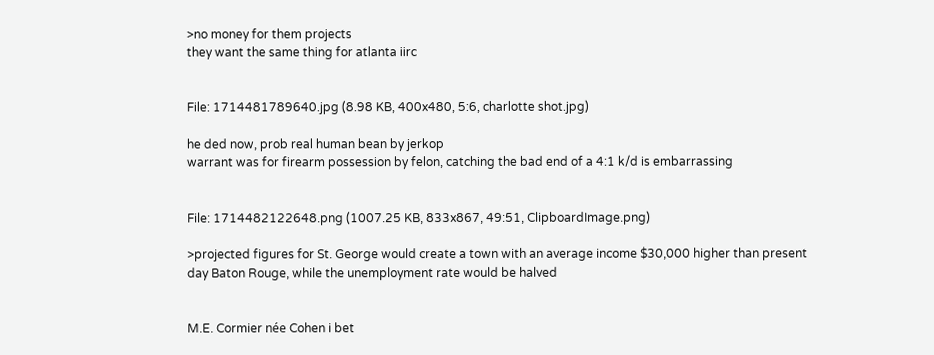>no money for them projects
they want the same thing for atlanta iirc


File: 1714481789640.jpg (8.98 KB, 400x480, 5:6, charlotte shot.jpg)

he ded now, prob real human bean by jerkop
warrant was for firearm possession by felon, catching the bad end of a 4:1 k/d is embarrassing


File: 1714482122648.png (1007.25 KB, 833x867, 49:51, ClipboardImage.png)

>projected figures for St. George would create a town with an average income $30,000 higher than present day Baton Rouge, while the unemployment rate would be halved


M.E. Cormier née Cohen i bet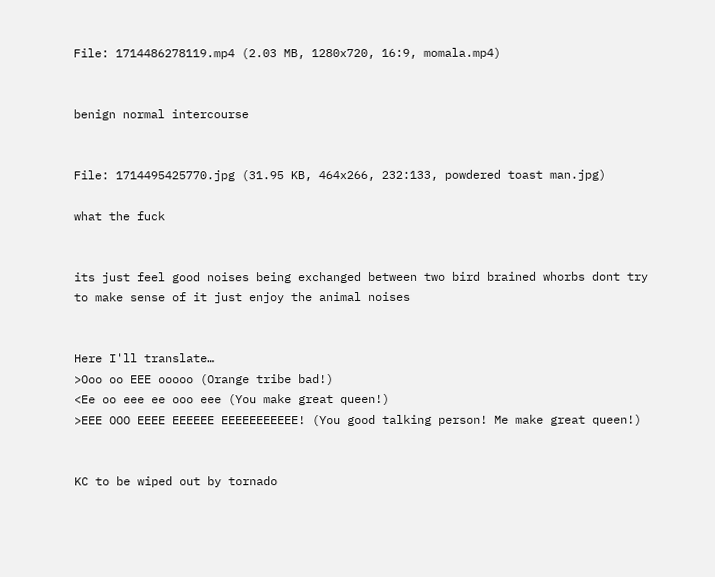File: 1714486278119.mp4 (2.03 MB, 1280x720, 16:9, momala.mp4)


benign normal intercourse


File: 1714495425770.jpg (31.95 KB, 464x266, 232:133, powdered toast man.jpg)

what the fuck


its just feel good noises being exchanged between two bird brained whorbs dont try to make sense of it just enjoy the animal noises


Here I'll translate…
>Ooo oo EEE ooooo (Orange tribe bad!)
<Ee oo eee ee ooo eee (You make great queen!)
>EEE OOO EEEE EEEEEE EEEEEEEEEEE! (You good talking person! Me make great queen!)


KC to be wiped out by tornado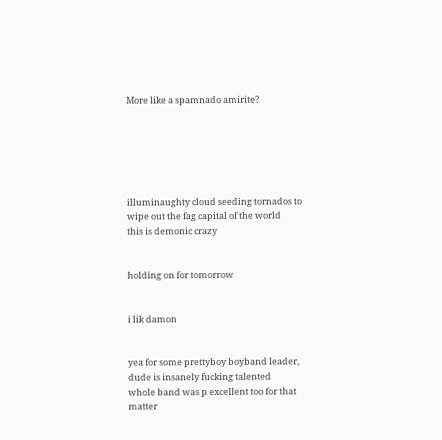More like a spamnado amirite?






illuminaughty cloud seeding tornados to wipe out the fag capital of the world
this is demonic crazy


holding on for tomorrow


i lik damon


yea for some prettyboy boyband leader, dude is insanely fucking talented
whole band was p excellent too for that matter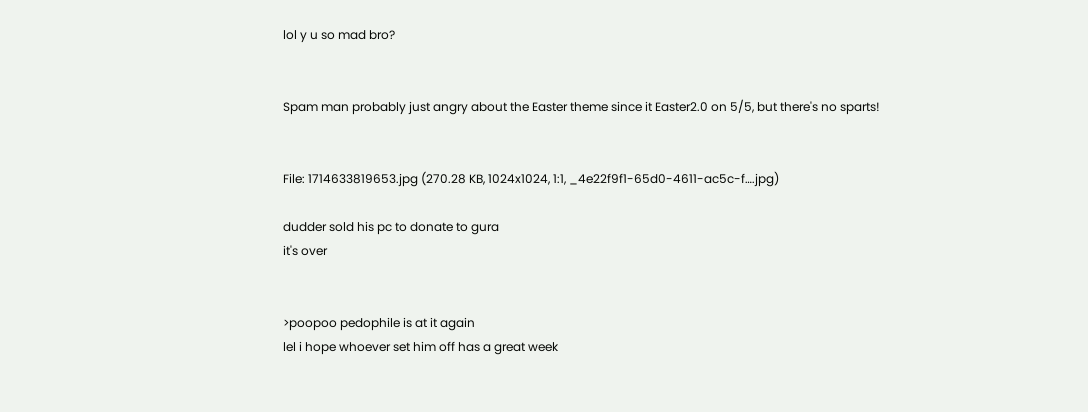lol y u so mad bro?


Spam man probably just angry about the Easter theme since it Easter2.0 on 5/5, but there's no sparts!


File: 1714633819653.jpg (270.28 KB, 1024x1024, 1:1, _4e22f9f1-65d0-4611-ac5c-f….jpg)

dudder sold his pc to donate to gura
it's over


>poopoo pedophile is at it again
lel i hope whoever set him off has a great week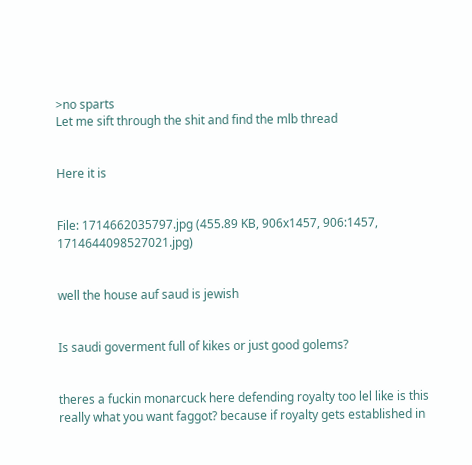>no sparts
Let me sift through the shit and find the mlb thread


Here it is


File: 1714662035797.jpg (455.89 KB, 906x1457, 906:1457, 1714644098527021.jpg)


well the house auf saud is jewish


Is saudi goverment full of kikes or just good golems?


theres a fuckin monarcuck here defending royalty too lel like is this really what you want faggot? because if royalty gets established in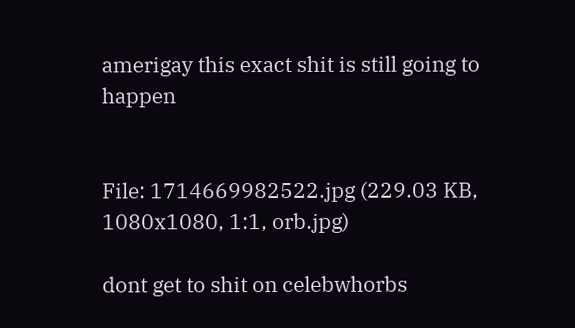amerigay this exact shit is still going to happen


File: 1714669982522.jpg (229.03 KB, 1080x1080, 1:1, orb.jpg)

dont get to shit on celebwhorbs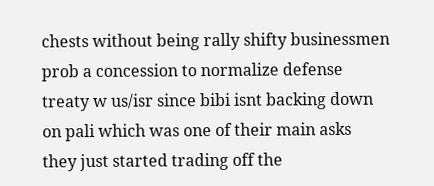chests without being rally shifty businessmen
prob a concession to normalize defense treaty w us/isr since bibi isnt backing down on pali which was one of their main asks
they just started trading off the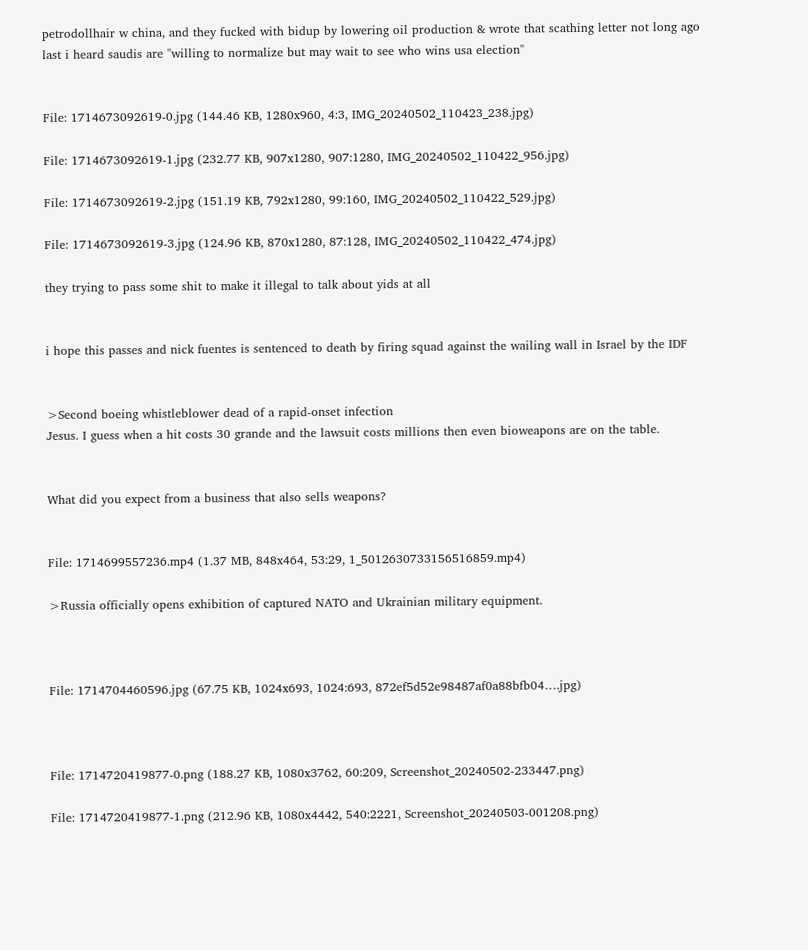petrodollhair w china, and they fucked with bidup by lowering oil production & wrote that scathing letter not long ago
last i heard saudis are "willing to normalize but may wait to see who wins usa election"


File: 1714673092619-0.jpg (144.46 KB, 1280x960, 4:3, IMG_20240502_110423_238.jpg)

File: 1714673092619-1.jpg (232.77 KB, 907x1280, 907:1280, IMG_20240502_110422_956.jpg)

File: 1714673092619-2.jpg (151.19 KB, 792x1280, 99:160, IMG_20240502_110422_529.jpg)

File: 1714673092619-3.jpg (124.96 KB, 870x1280, 87:128, IMG_20240502_110422_474.jpg)

they trying to pass some shit to make it illegal to talk about yids at all


i hope this passes and nick fuentes is sentenced to death by firing squad against the wailing wall in Israel by the IDF


>Second boeing whistleblower dead of a rapid-onset infection
Jesus. I guess when a hit costs 30 grande and the lawsuit costs millions then even bioweapons are on the table.


What did you expect from a business that also sells weapons?


File: 1714699557236.mp4 (1.37 MB, 848x464, 53:29, 1_5012630733156516859.mp4)

>Russia officially opens exhibition of captured NATO and Ukrainian military equipment.



File: 1714704460596.jpg (67.75 KB, 1024x693, 1024:693, 872ef5d52e98487af0a88bfb04….jpg)



File: 1714720419877-0.png (188.27 KB, 1080x3762, 60:209, Screenshot_20240502-233447.png)

File: 1714720419877-1.png (212.96 KB, 1080x4442, 540:2221, Screenshot_20240503-001208.png)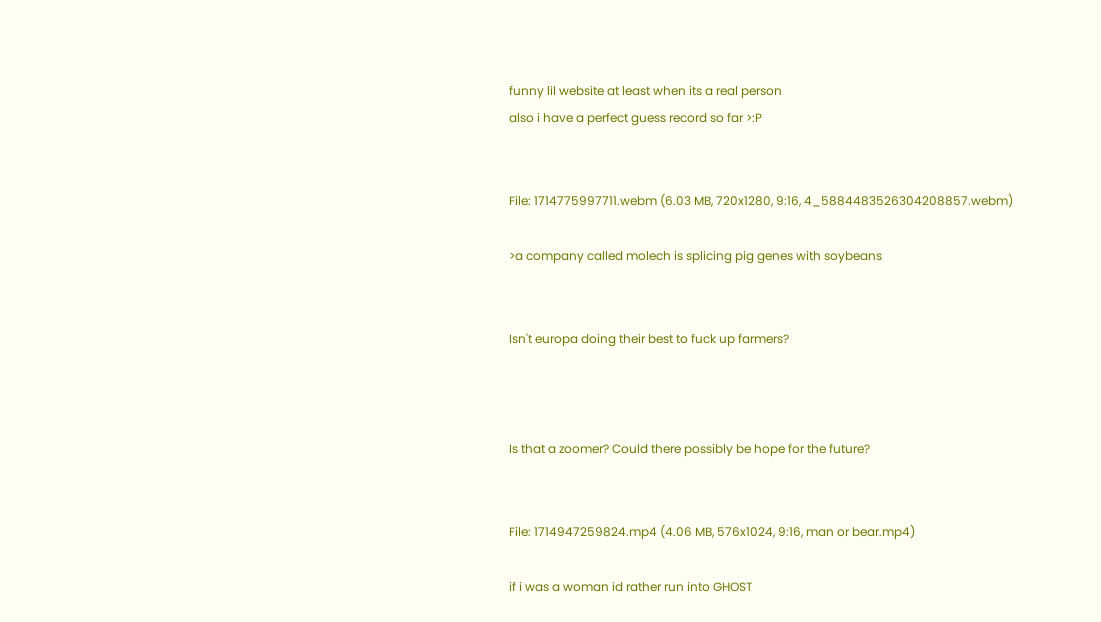funny lil website at least when its a real person
also i have a perfect guess record so far >:P


File: 1714775997711.webm (6.03 MB, 720x1280, 9:16, 4_5884483526304208857.webm)

>a company called molech is splicing pig genes with soybeans


Isn't europa doing their best to fuck up farmers?



Is that a zoomer? Could there possibly be hope for the future?


File: 1714947259824.mp4 (4.06 MB, 576x1024, 9:16, man or bear.mp4)

if i was a woman id rather run into GHOST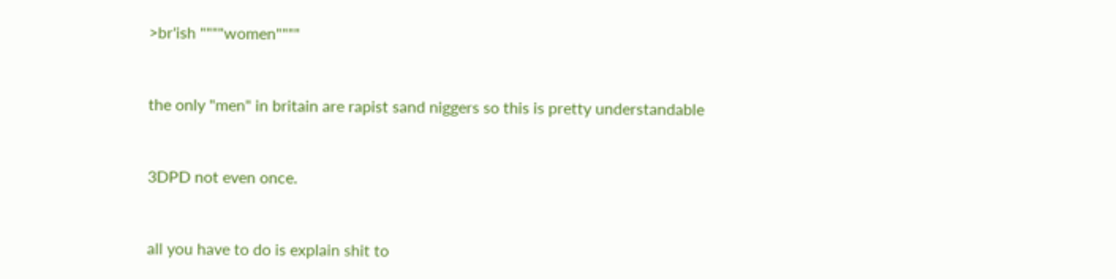>br'ish """"women""""


the only "men" in britain are rapist sand niggers so this is pretty understandable


3DPD not even once.


all you have to do is explain shit to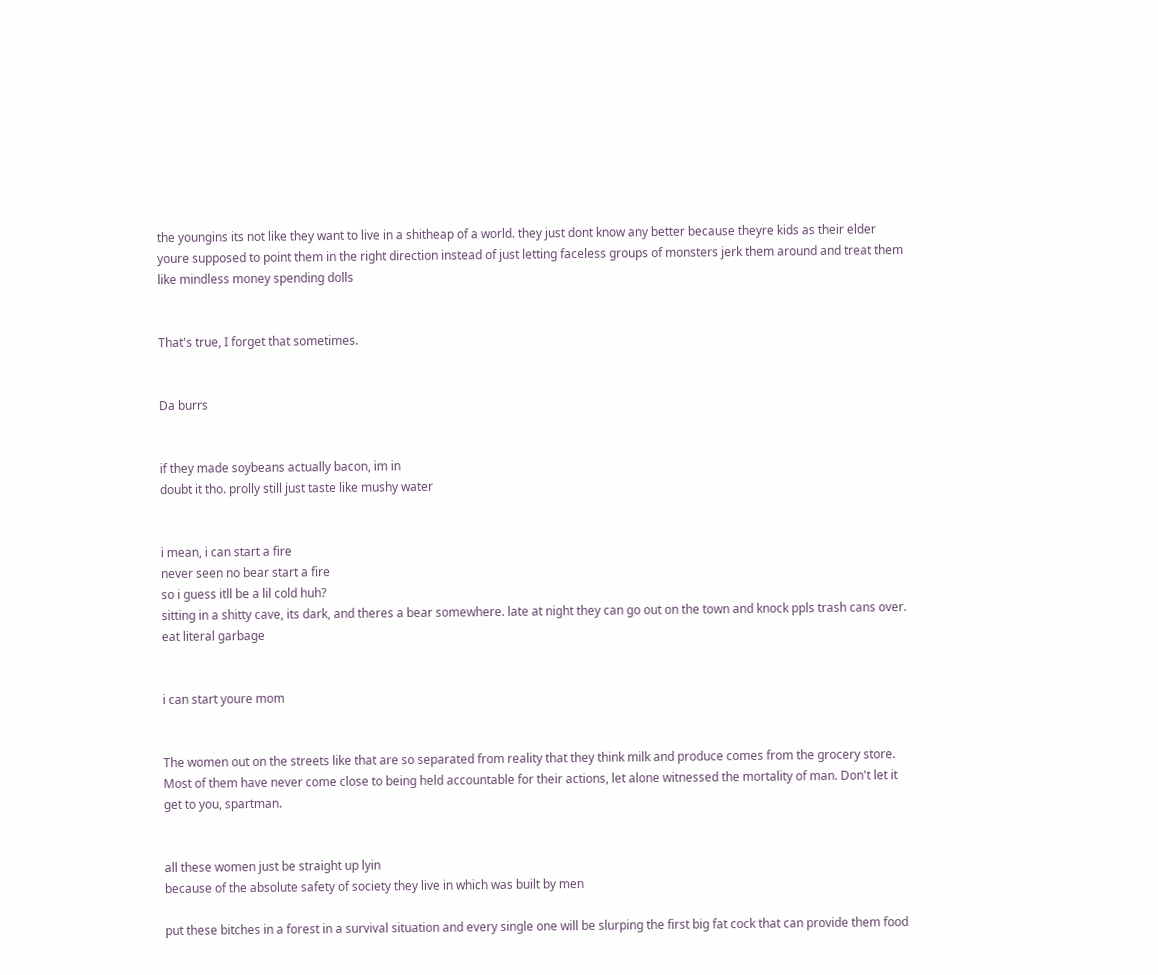the youngins its not like they want to live in a shitheap of a world. they just dont know any better because theyre kids as their elder youre supposed to point them in the right direction instead of just letting faceless groups of monsters jerk them around and treat them like mindless money spending dolls


That's true, I forget that sometimes.


Da burrs


if they made soybeans actually bacon, im in
doubt it tho. prolly still just taste like mushy water


i mean, i can start a fire
never seen no bear start a fire
so i guess itll be a lil cold huh?
sitting in a shitty cave, its dark, and theres a bear somewhere. late at night they can go out on the town and knock ppls trash cans over. eat literal garbage


i can start youre mom


The women out on the streets like that are so separated from reality that they think milk and produce comes from the grocery store. Most of them have never come close to being held accountable for their actions, let alone witnessed the mortality of man. Don't let it get to you, spartman.


all these women just be straight up lyin
because of the absolute safety of society they live in which was built by men

put these bitches in a forest in a survival situation and every single one will be slurping the first big fat cock that can provide them food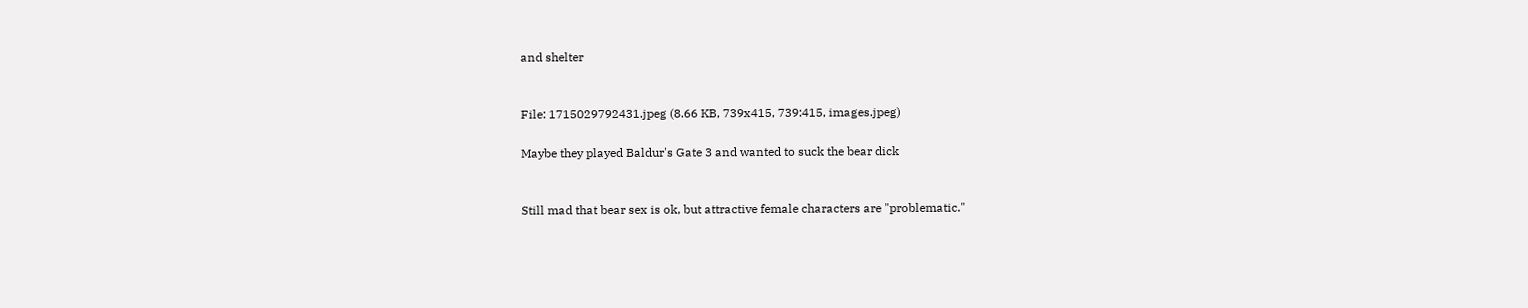and shelter


File: 1715029792431.jpeg (8.66 KB, 739x415, 739:415, images.jpeg)

Maybe they played Baldur's Gate 3 and wanted to suck the bear dick


Still mad that bear sex is ok, but attractive female characters are "problematic."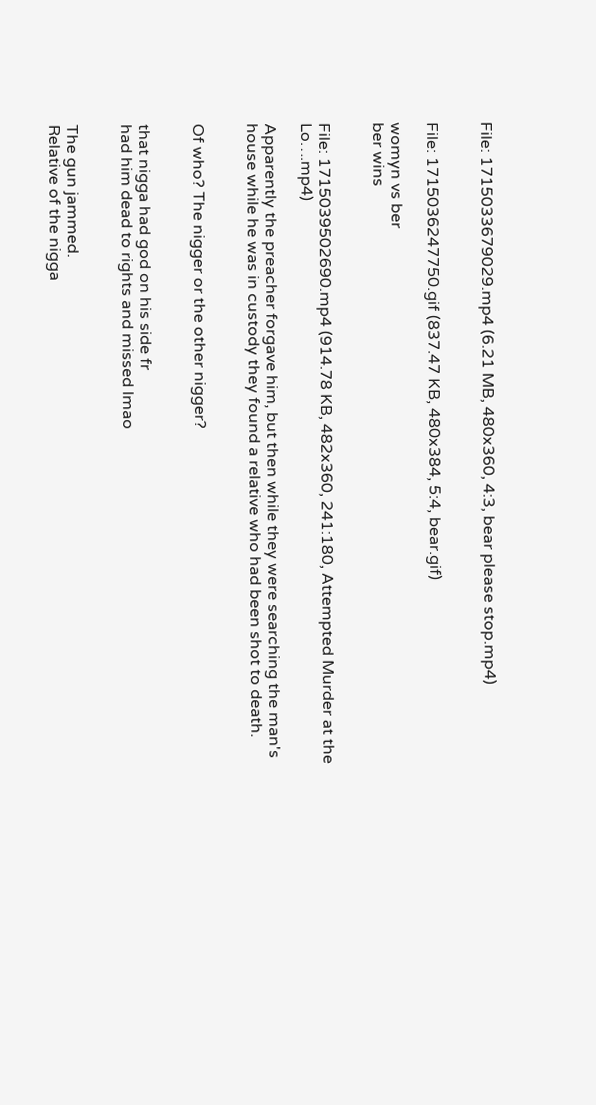File: 1715033679029.mp4 (6.21 MB, 480x360, 4:3, bear please stop.mp4)


File: 1715036247750.gif (837.47 KB, 480x384, 5:4, bear.gif)

womyn vs ber
ber wins


File: 1715039502690.mp4 (914.78 KB, 482x360, 241:180, Attempted Murder at the Lo….mp4)

Apparently the preacher forgave him, but then while they were searching the man's house while he was in custody they found a relative who had been shot to death.


Of who? The nigger or the other nigger?


that nigga had god on his side fr
had him dead to rights and missed lmao


The gun jammed.
Relative of the nigga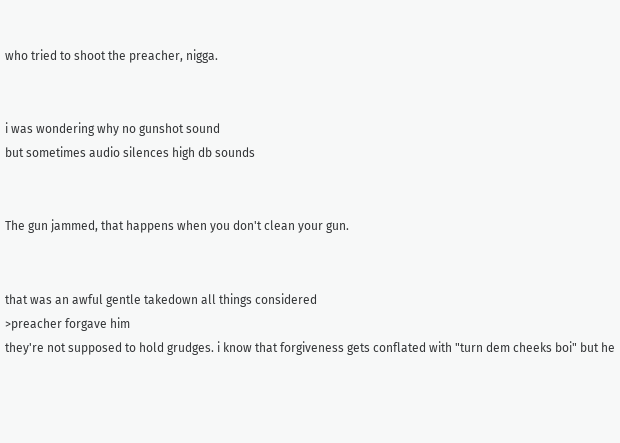who tried to shoot the preacher, nigga.


i was wondering why no gunshot sound
but sometimes audio silences high db sounds


The gun jammed, that happens when you don't clean your gun.


that was an awful gentle takedown all things considered
>preacher forgave him
they're not supposed to hold grudges. i know that forgiveness gets conflated with "turn dem cheeks boi" but he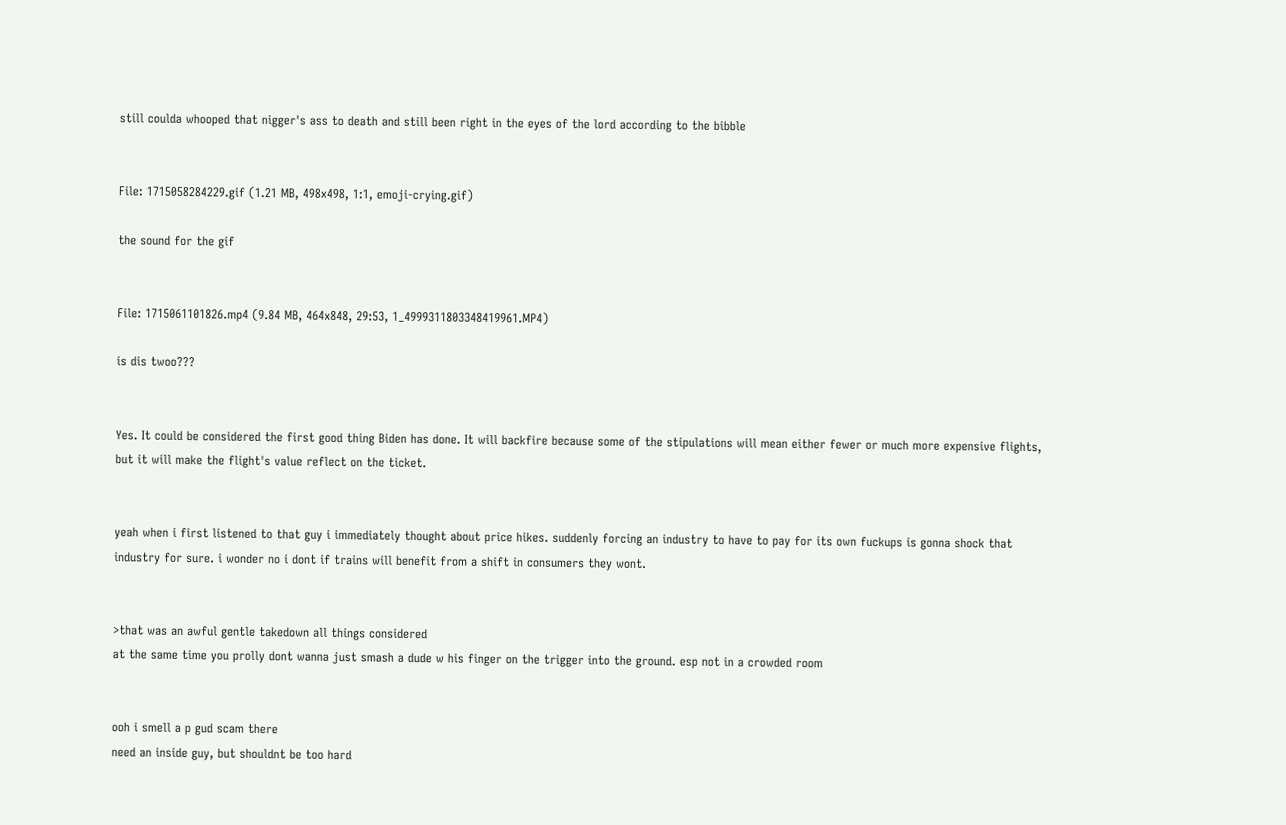still coulda whooped that nigger's ass to death and still been right in the eyes of the lord according to the bibble


File: 1715058284229.gif (1.21 MB, 498x498, 1:1, emoji-crying.gif)

the sound for the gif


File: 1715061101826.mp4 (9.84 MB, 464x848, 29:53, 1_4999311803348419961.MP4)

is dis twoo???


Yes. It could be considered the first good thing Biden has done. It will backfire because some of the stipulations will mean either fewer or much more expensive flights, but it will make the flight's value reflect on the ticket.


yeah when i first listened to that guy i immediately thought about price hikes. suddenly forcing an industry to have to pay for its own fuckups is gonna shock that industry for sure. i wonder no i dont if trains will benefit from a shift in consumers they wont.


>that was an awful gentle takedown all things considered
at the same time you prolly dont wanna just smash a dude w his finger on the trigger into the ground. esp not in a crowded room


ooh i smell a p gud scam there
need an inside guy, but shouldnt be too hard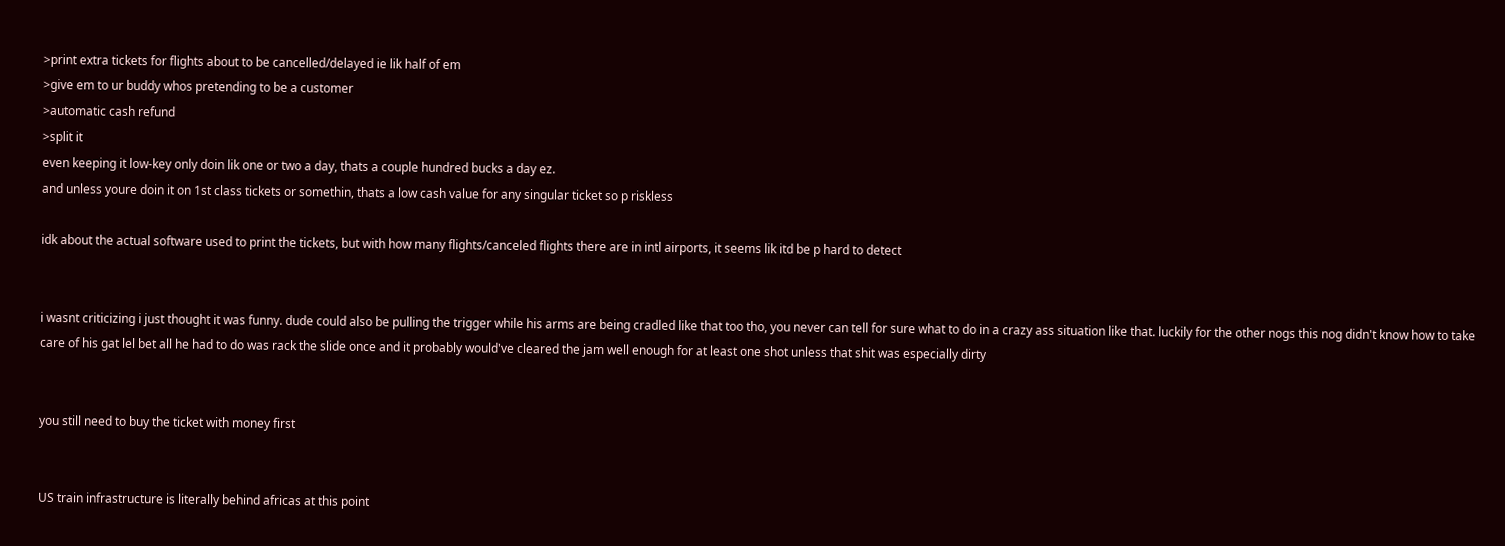>print extra tickets for flights about to be cancelled/delayed ie lik half of em
>give em to ur buddy whos pretending to be a customer
>automatic cash refund
>split it
even keeping it low-key only doin lik one or two a day, thats a couple hundred bucks a day ez.
and unless youre doin it on 1st class tickets or somethin, thats a low cash value for any singular ticket so p riskless

idk about the actual software used to print the tickets, but with how many flights/canceled flights there are in intl airports, it seems lik itd be p hard to detect


i wasnt criticizing i just thought it was funny. dude could also be pulling the trigger while his arms are being cradled like that too tho, you never can tell for sure what to do in a crazy ass situation like that. luckily for the other nogs this nog didn't know how to take care of his gat lel bet all he had to do was rack the slide once and it probably would've cleared the jam well enough for at least one shot unless that shit was especially dirty


you still need to buy the ticket with money first


US train infrastructure is literally behind africas at this point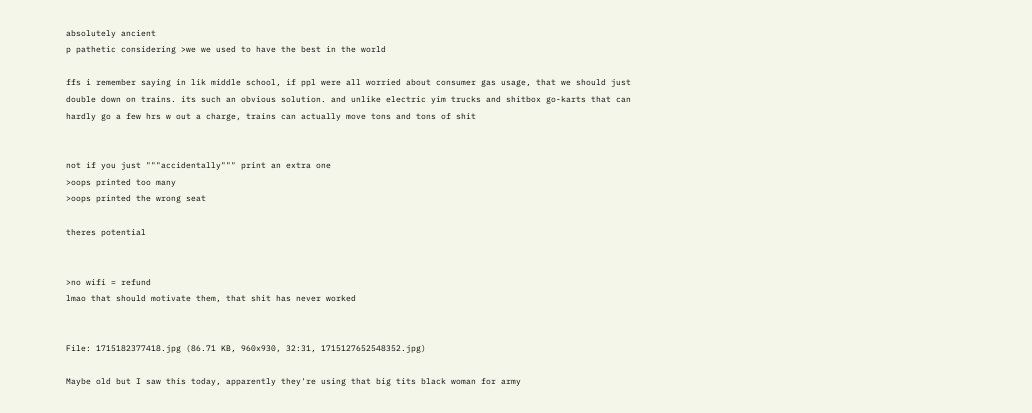absolutely ancient
p pathetic considering >we we used to have the best in the world

ffs i remember saying in lik middle school, if ppl were all worried about consumer gas usage, that we should just double down on trains. its such an obvious solution. and unlike electric yim trucks and shitbox go-karts that can hardly go a few hrs w out a charge, trains can actually move tons and tons of shit


not if you just """accidentally""" print an extra one
>oops printed too many
>oops printed the wrong seat

theres potential


>no wifi = refund
lmao that should motivate them, that shit has never worked


File: 1715182377418.jpg (86.71 KB, 960x930, 32:31, 1715127652548352.jpg)

Maybe old but I saw this today, apparently they're using that big tits black woman for army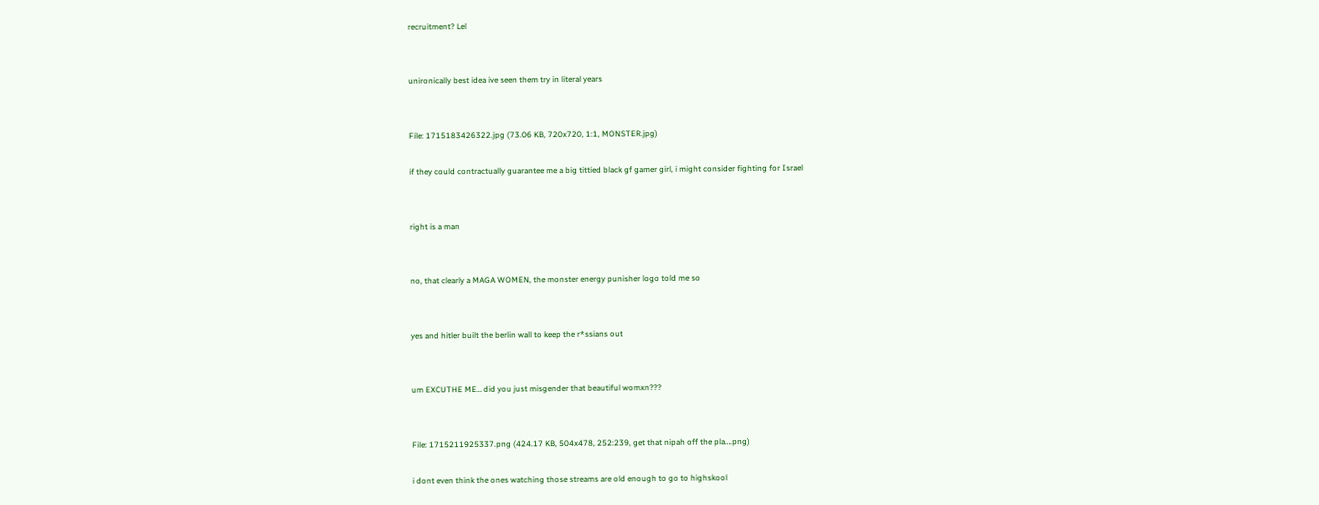recruitment? Lel


unironically best idea ive seen them try in literal years


File: 1715183426322.jpg (73.06 KB, 720x720, 1:1, MONSTER.jpg)

if they could contractually guarantee me a big tittied black gf gamer girl, i might consider fighting for Israel


right is a man


no, that clearly a MAGA WOMEN, the monster energy punisher logo told me so


yes and hitler built the berlin wall to keep the r*ssians out


um EXCUTHE ME… did you just misgender that beautiful womxn???


File: 1715211925337.png (424.17 KB, 504x478, 252:239, get that nipah off the pla….png)

i dont even think the ones watching those streams are old enough to go to highskool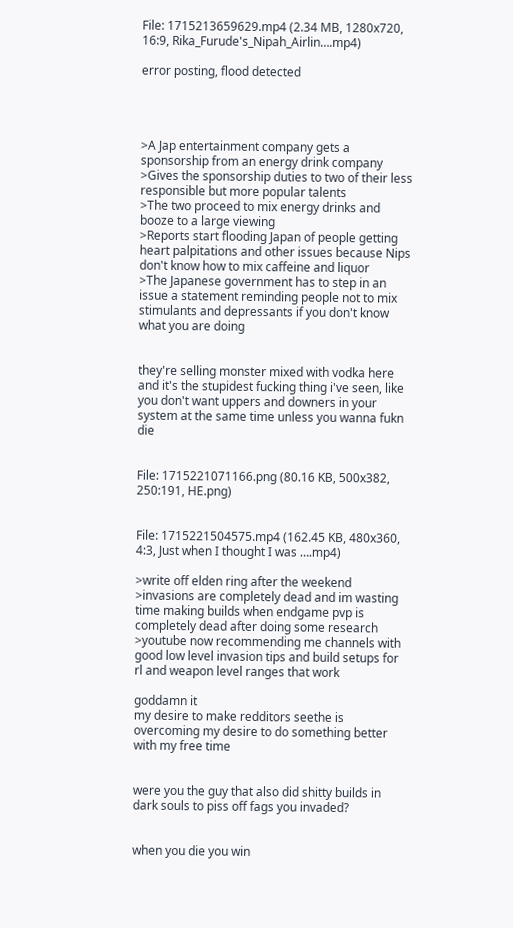File: 1715213659629.mp4 (2.34 MB, 1280x720, 16:9, Rika_Furude's_Nipah_Airlin….mp4)

error posting, flood detected




>A Jap entertainment company gets a sponsorship from an energy drink company
>Gives the sponsorship duties to two of their less responsible but more popular talents
>The two proceed to mix energy drinks and booze to a large viewing
>Reports start flooding Japan of people getting heart palpitations and other issues because Nips don't know how to mix caffeine and liquor
>The Japanese government has to step in an issue a statement reminding people not to mix stimulants and depressants if you don't know what you are doing


they're selling monster mixed with vodka here and it's the stupidest fucking thing i've seen, like you don't want uppers and downers in your system at the same time unless you wanna fukn die


File: 1715221071166.png (80.16 KB, 500x382, 250:191, HE.png)


File: 1715221504575.mp4 (162.45 KB, 480x360, 4:3, Just when I thought I was ….mp4)

>write off elden ring after the weekend
>invasions are completely dead and im wasting time making builds when endgame pvp is completely dead after doing some research
>youtube now recommending me channels with good low level invasion tips and build setups for rl and weapon level ranges that work

goddamn it
my desire to make redditors seethe is overcoming my desire to do something better with my free time


were you the guy that also did shitty builds in dark souls to piss off fags you invaded?


when you die you win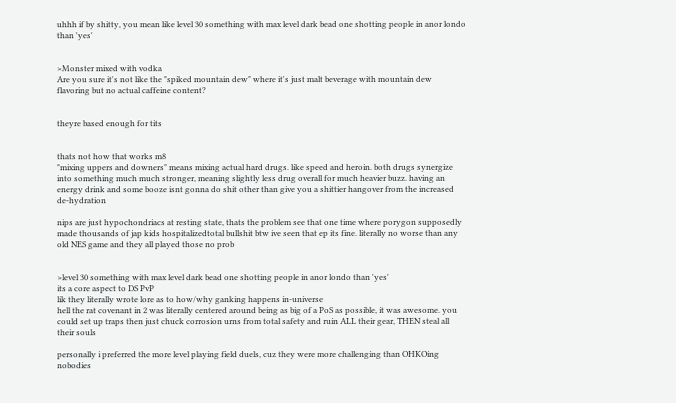uhhh if by shitty, you mean like level 30 something with max level dark bead one shotting people in anor londo than 'yes'


>Monster mixed with vodka
Are you sure it's not like the "spiked mountain dew" where it's just malt beverage with mountain dew flavoring but no actual caffeine content?


theyre based enough for tits


thats not how that works m8
"mixing uppers and downers" means mixing actual hard drugs. like speed and heroin. both drugs synergize into something much much stronger, meaning slightly less drug overall for much heavier buzz. having an energy drink and some booze isnt gonna do shit other than give you a shittier hangover from the increased de-hydration

nips are just hypochondriacs at resting state, thats the problem see that one time where porygon supposedly made thousands of jap kids hospitalizedtotal bullshit btw ive seen that ep its fine. literally no worse than any old NES game and they all played those no prob


>level 30 something with max level dark bead one shotting people in anor londo than 'yes'
its a core aspect to DS PvP
lik they literally wrote lore as to how/why ganking happens in-universe
hell the rat covenant in 2 was literally centered around being as big of a PoS as possible, it was awesome. you could set up traps then just chuck corrosion urns from total safety and ruin ALL their gear, THEN steal all their souls

personally i preferred the more level playing field duels, cuz they were more challenging than OHKOing nobodies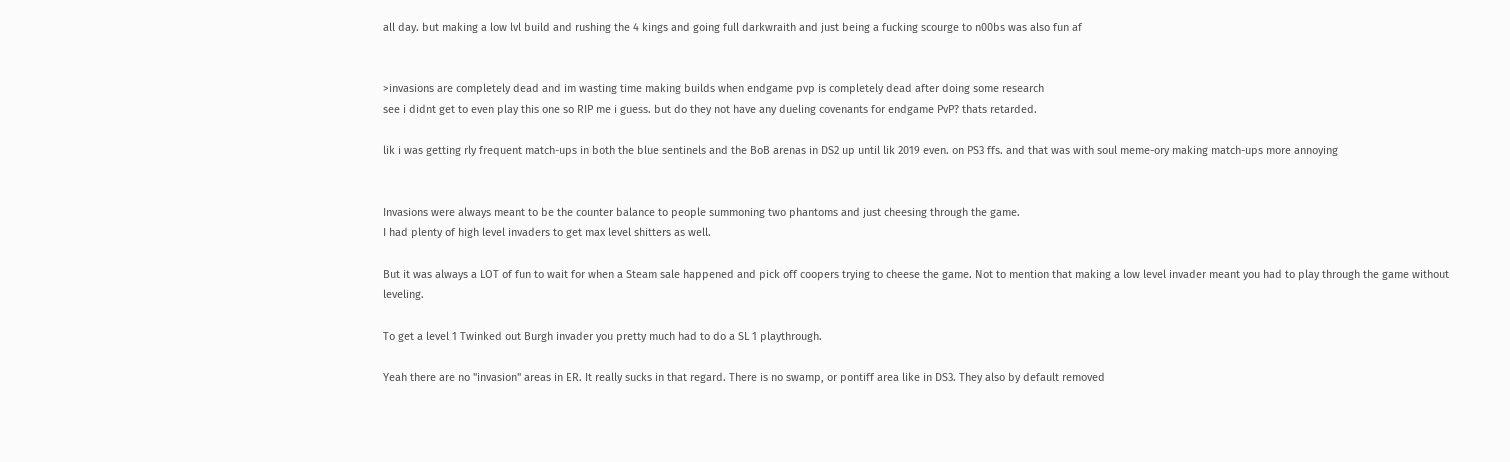all day. but making a low lvl build and rushing the 4 kings and going full darkwraith and just being a fucking scourge to n00bs was also fun af


>invasions are completely dead and im wasting time making builds when endgame pvp is completely dead after doing some research
see i didnt get to even play this one so RIP me i guess. but do they not have any dueling covenants for endgame PvP? thats retarded.

lik i was getting rly frequent match-ups in both the blue sentinels and the BoB arenas in DS2 up until lik 2019 even. on PS3 ffs. and that was with soul meme-ory making match-ups more annoying


Invasions were always meant to be the counter balance to people summoning two phantoms and just cheesing through the game.
I had plenty of high level invaders to get max level shitters as well.

But it was always a LOT of fun to wait for when a Steam sale happened and pick off coopers trying to cheese the game. Not to mention that making a low level invader meant you had to play through the game without leveling.

To get a level 1 Twinked out Burgh invader you pretty much had to do a SL 1 playthrough.

Yeah there are no "invasion" areas in ER. It really sucks in that regard. There is no swamp, or pontiff area like in DS3. They also by default removed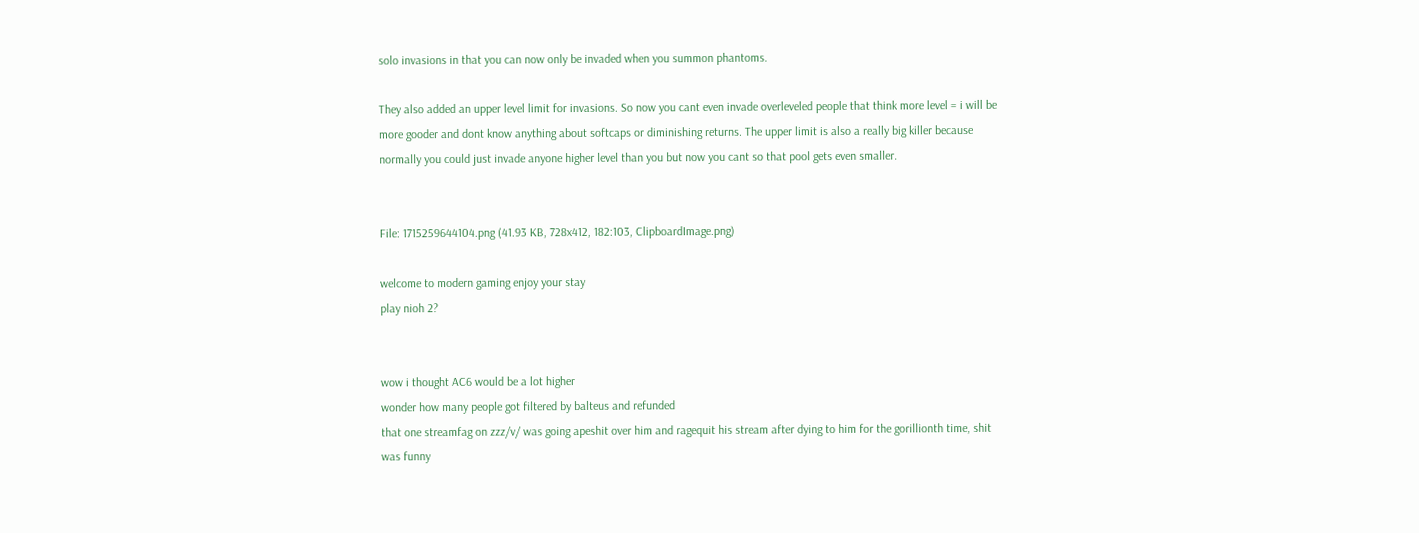solo invasions in that you can now only be invaded when you summon phantoms.

They also added an upper level limit for invasions. So now you cant even invade overleveled people that think more level = i will be more gooder and dont know anything about softcaps or diminishing returns. The upper limit is also a really big killer because normally you could just invade anyone higher level than you but now you cant so that pool gets even smaller.


File: 1715259644104.png (41.93 KB, 728x412, 182:103, ClipboardImage.png)

welcome to modern gaming enjoy your stay
play nioh 2?


wow i thought AC6 would be a lot higher
wonder how many people got filtered by balteus and refunded
that one streamfag on zzz/v/ was going apeshit over him and ragequit his stream after dying to him for the gorillionth time, shit was funny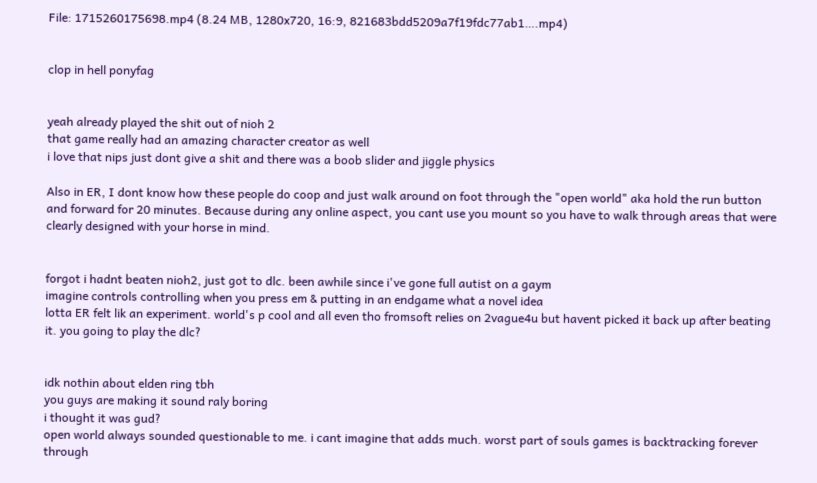File: 1715260175698.mp4 (8.24 MB, 1280x720, 16:9, 821683bdd5209a7f19fdc77ab1….mp4)


clop in hell ponyfag


yeah already played the shit out of nioh 2
that game really had an amazing character creator as well
i love that nips just dont give a shit and there was a boob slider and jiggle physics

Also in ER, I dont know how these people do coop and just walk around on foot through the "open world" aka hold the run button and forward for 20 minutes. Because during any online aspect, you cant use you mount so you have to walk through areas that were clearly designed with your horse in mind.


forgot i hadnt beaten nioh2, just got to dlc. been awhile since i've gone full autist on a gaym
imagine controls controlling when you press em & putting in an endgame what a novel idea
lotta ER felt lik an experiment. world's p cool and all even tho fromsoft relies on 2vague4u but havent picked it back up after beating it. you going to play the dlc?


idk nothin about elden ring tbh
you guys are making it sound raly boring
i thought it was gud?
open world always sounded questionable to me. i cant imagine that adds much. worst part of souls games is backtracking forever through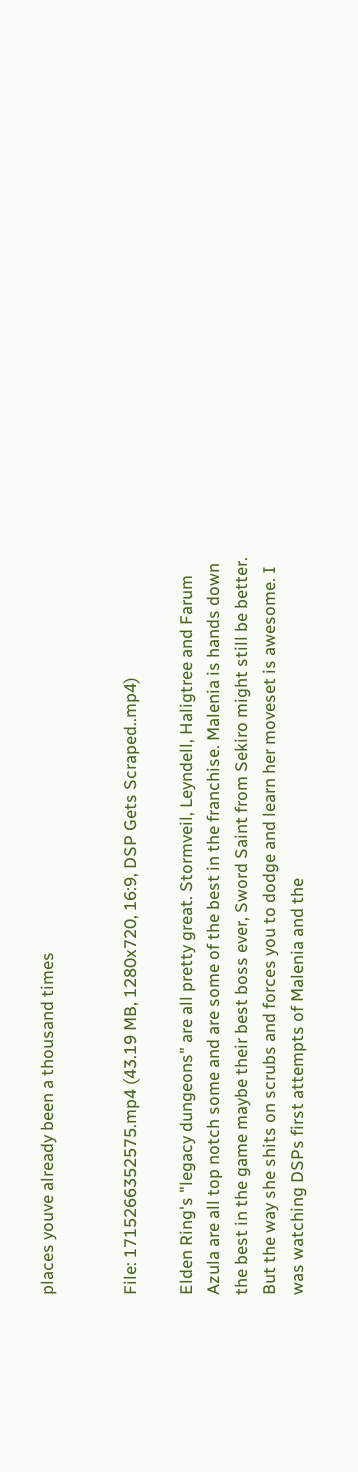places youve already been a thousand times


File: 1715266352575.mp4 (43.19 MB, 1280x720, 16:9, DSP Gets Scraped..mp4)

Elden Ring's "legacy dungeons" are all pretty great. Stormveil, Leyndell, Haligtree and Farum Azula are all top notch some and are some of the best in the franchise. Malenia is hands down the best in the game maybe their best boss ever, Sword Saint from Sekiro might still be better. But the way she shits on scrubs and forces you to dodge and learn her moveset is awesome. I was watching DSPs first attempts of Malenia and the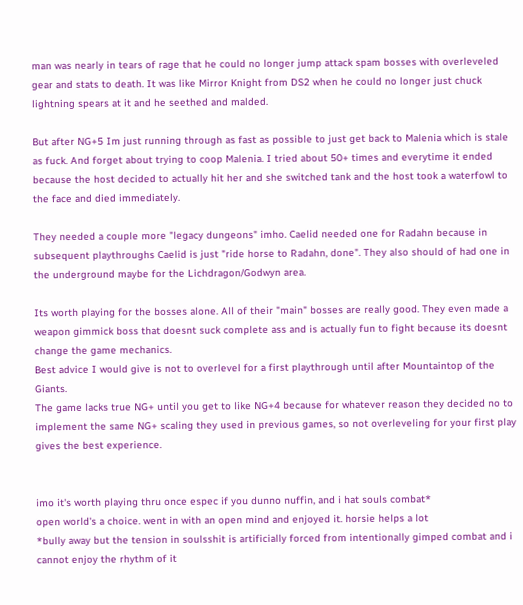man was nearly in tears of rage that he could no longer jump attack spam bosses with overleveled gear and stats to death. It was like Mirror Knight from DS2 when he could no longer just chuck lightning spears at it and he seethed and malded.

But after NG+5 Im just running through as fast as possible to just get back to Malenia which is stale as fuck. And forget about trying to coop Malenia. I tried about 50+ times and everytime it ended because the host decided to actually hit her and she switched tank and the host took a waterfowl to the face and died immediately.

They needed a couple more "legacy dungeons" imho. Caelid needed one for Radahn because in subsequent playthroughs Caelid is just "ride horse to Radahn, done". They also should of had one in the underground maybe for the Lichdragon/Godwyn area.

Its worth playing for the bosses alone. All of their "main" bosses are really good. They even made a weapon gimmick boss that doesnt suck complete ass and is actually fun to fight because its doesnt change the game mechanics.
Best advice I would give is not to overlevel for a first playthrough until after Mountaintop of the Giants.
The game lacks true NG+ until you get to like NG+4 because for whatever reason they decided no to implement the same NG+ scaling they used in previous games, so not overleveling for your first play gives the best experience.


imo it's worth playing thru once espec if you dunno nuffin, and i hat souls combat*
open world's a choice. went in with an open mind and enjoyed it. horsie helps a lot
*bully away but the tension in soulsshit is artificially forced from intentionally gimped combat and i cannot enjoy the rhythm of it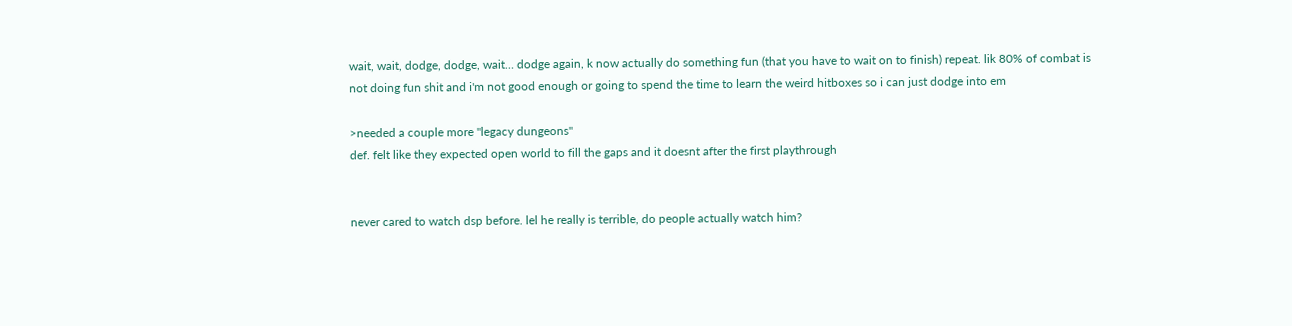wait, wait, dodge, dodge, wait… dodge again, k now actually do something fun (that you have to wait on to finish) repeat. lik 80% of combat is not doing fun shit and i'm not good enough or going to spend the time to learn the weird hitboxes so i can just dodge into em

>needed a couple more "legacy dungeons"
def. felt like they expected open world to fill the gaps and it doesnt after the first playthrough


never cared to watch dsp before. lel he really is terrible, do people actually watch him?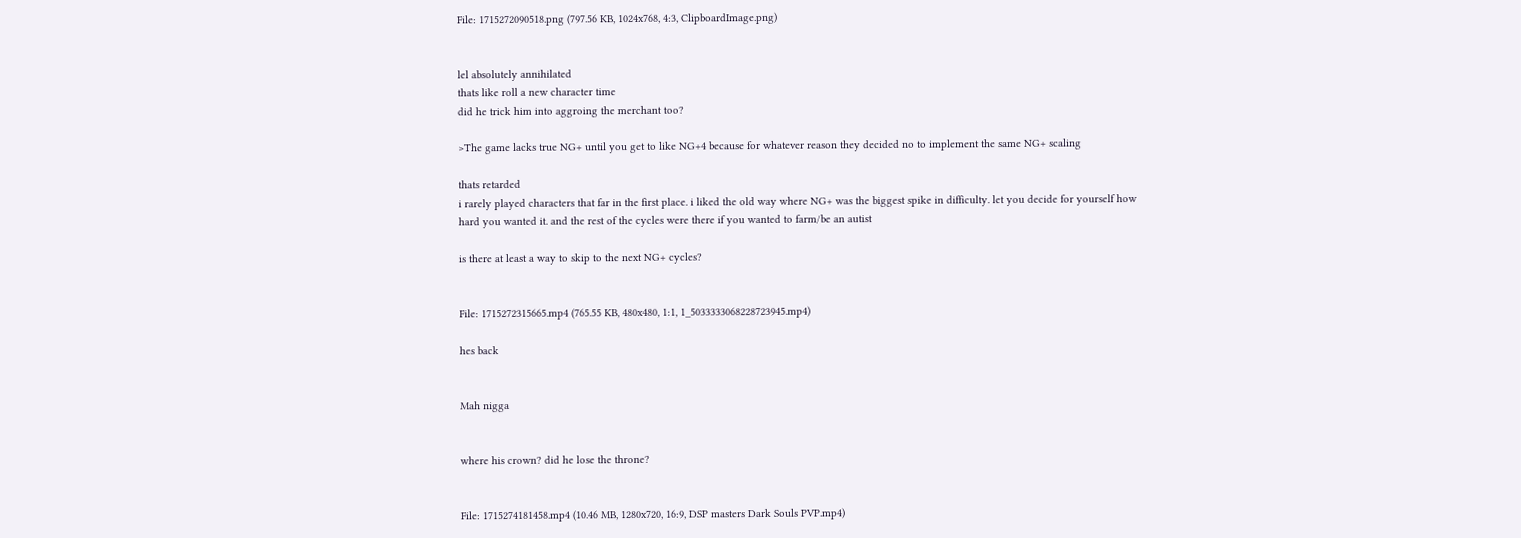File: 1715272090518.png (797.56 KB, 1024x768, 4:3, ClipboardImage.png)


lel absolutely annihilated
thats like roll a new character time
did he trick him into aggroing the merchant too?

>The game lacks true NG+ until you get to like NG+4 because for whatever reason they decided no to implement the same NG+ scaling

thats retarded
i rarely played characters that far in the first place. i liked the old way where NG+ was the biggest spike in difficulty. let you decide for yourself how hard you wanted it. and the rest of the cycles were there if you wanted to farm/be an autist

is there at least a way to skip to the next NG+ cycles?


File: 1715272315665.mp4 (765.55 KB, 480x480, 1:1, 1_5033333068228723945.mp4)

hes back


Mah nigga


where his crown? did he lose the throne?


File: 1715274181458.mp4 (10.46 MB, 1280x720, 16:9, DSP masters Dark Souls PVP.mp4)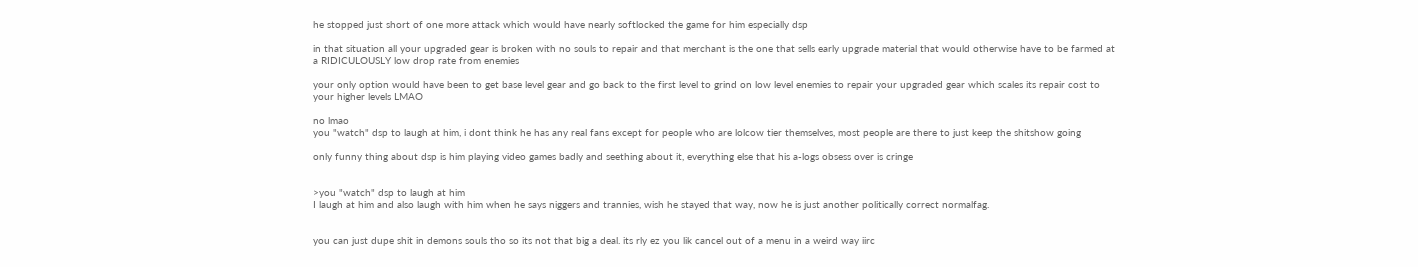he stopped just short of one more attack which would have nearly softlocked the game for him especially dsp

in that situation all your upgraded gear is broken with no souls to repair and that merchant is the one that sells early upgrade material that would otherwise have to be farmed at a RIDICULOUSLY low drop rate from enemies

your only option would have been to get base level gear and go back to the first level to grind on low level enemies to repair your upgraded gear which scales its repair cost to your higher levels LMAO

no lmao
you "watch" dsp to laugh at him, i dont think he has any real fans except for people who are lolcow tier themselves, most people are there to just keep the shitshow going

only funny thing about dsp is him playing video games badly and seething about it, everything else that his a-logs obsess over is cringe


>you "watch" dsp to laugh at him
I laugh at him and also laugh with him when he says niggers and trannies, wish he stayed that way, now he is just another politically correct normalfag.


you can just dupe shit in demons souls tho so its not that big a deal. its rly ez you lik cancel out of a menu in a weird way iirc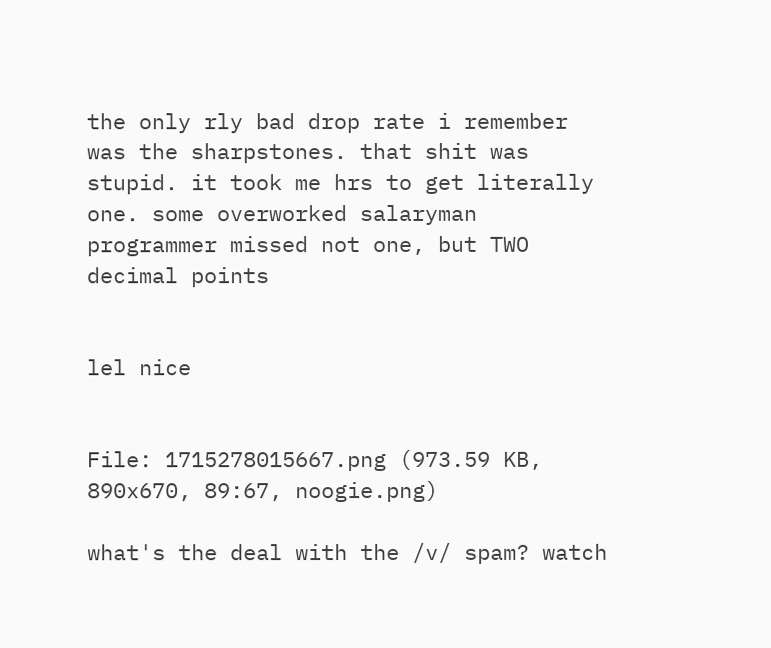the only rly bad drop rate i remember was the sharpstones. that shit was stupid. it took me hrs to get literally one. some overworked salaryman programmer missed not one, but TWO decimal points


lel nice


File: 1715278015667.png (973.59 KB, 890x670, 89:67, noogie.png)

what's the deal with the /v/ spam? watch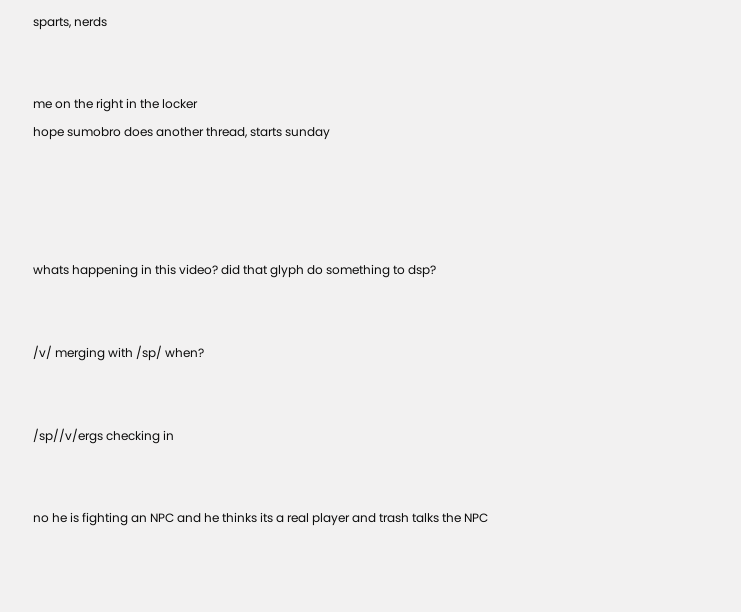sparts, nerds


me on the right in the locker
hope sumobro does another thread, starts sunday




whats happening in this video? did that glyph do something to dsp?


/v/ merging with /sp/ when?


/sp//v/ergs checking in


no he is fighting an NPC and he thinks its a real player and trash talks the NPC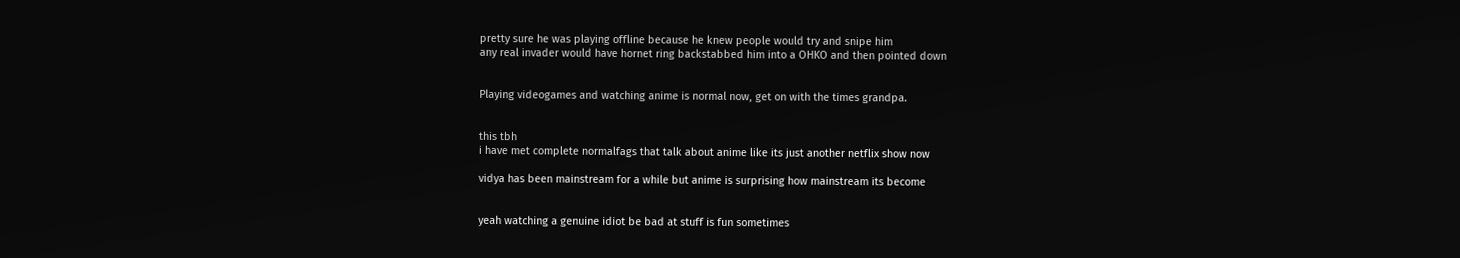pretty sure he was playing offline because he knew people would try and snipe him
any real invader would have hornet ring backstabbed him into a OHKO and then pointed down


Playing videogames and watching anime is normal now, get on with the times grandpa.


this tbh
i have met complete normalfags that talk about anime like its just another netflix show now

vidya has been mainstream for a while but anime is surprising how mainstream its become


yeah watching a genuine idiot be bad at stuff is fun sometimes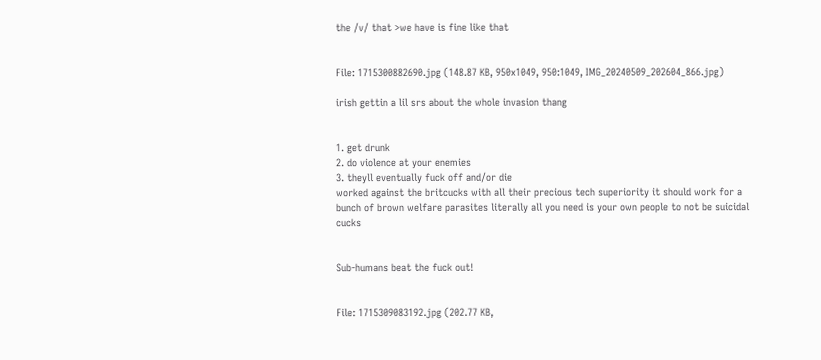the /v/ that >we have is fine like that


File: 1715300882690.jpg (148.87 KB, 950x1049, 950:1049, IMG_20240509_202604_866.jpg)

irish gettin a lil srs about the whole invasion thang


1. get drunk
2. do violence at your enemies
3. theyll eventually fuck off and/or die
worked against the britcucks with all their precious tech superiority it should work for a bunch of brown welfare parasites literally all you need is your own people to not be suicidal cucks


Sub-humans beat the fuck out!


File: 1715309083192.jpg (202.77 KB,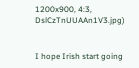1200x900, 4:3, DslCzTnUUAAn1V3.jpg)


I hope Irish start going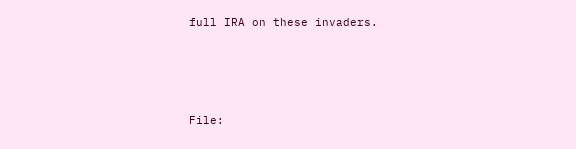full IRA on these invaders.




File: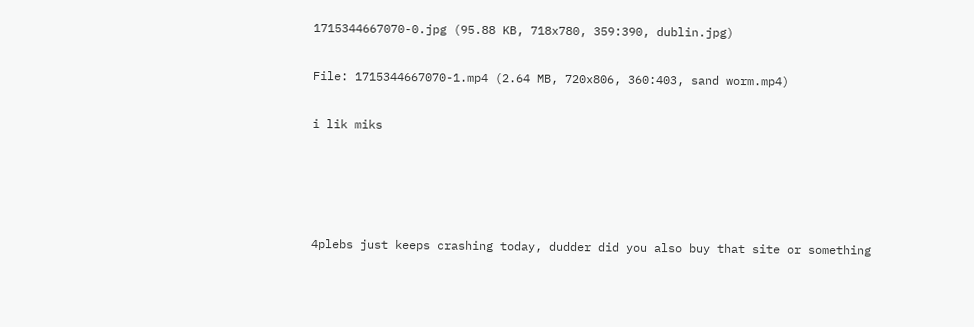1715344667070-0.jpg (95.88 KB, 718x780, 359:390, dublin.jpg)

File: 1715344667070-1.mp4 (2.64 MB, 720x806, 360:403, sand worm.mp4)

i lik miks




4plebs just keeps crashing today, dudder did you also buy that site or something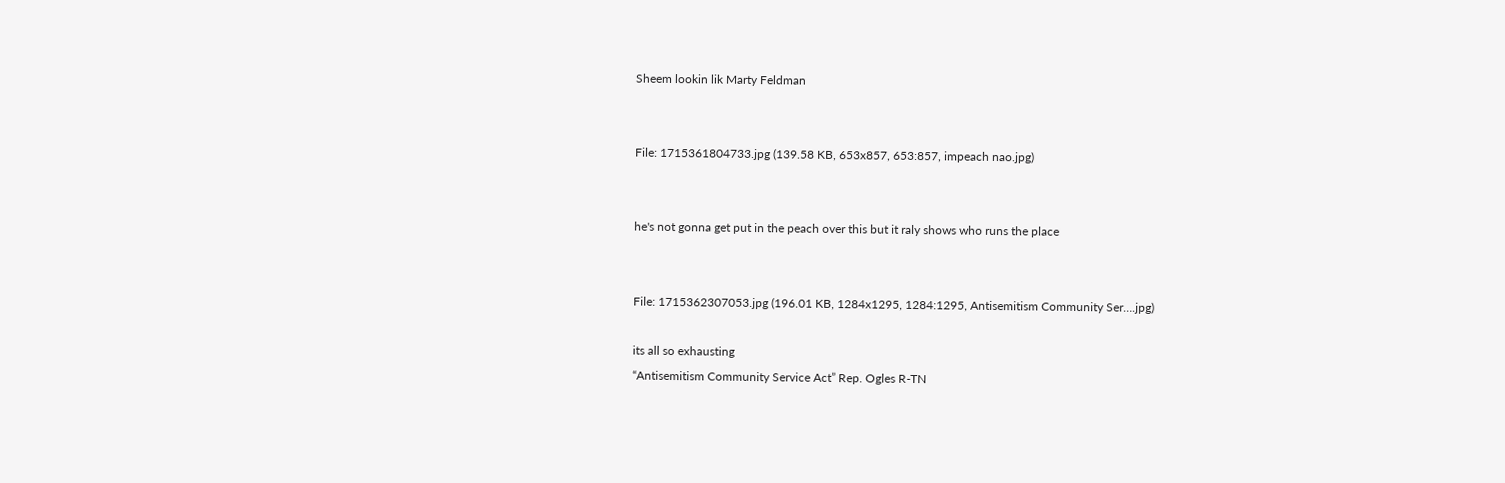Sheem lookin lik Marty Feldman


File: 1715361804733.jpg (139.58 KB, 653x857, 653:857, impeach nao.jpg)


he's not gonna get put in the peach over this but it raly shows who runs the place


File: 1715362307053.jpg (196.01 KB, 1284x1295, 1284:1295, Antisemitism Community Ser….jpg)

its all so exhausting
“Antisemitism Community Service Act” Rep. Ogles R-TN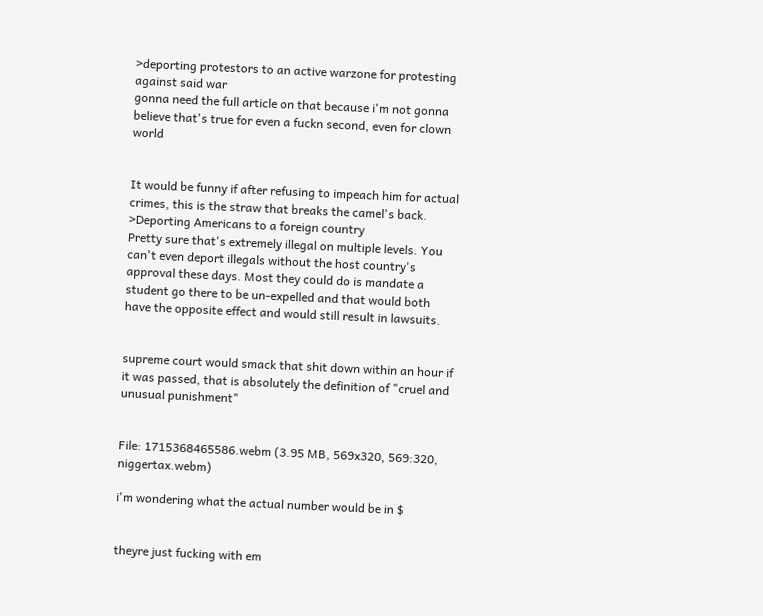>deporting protestors to an active warzone for protesting against said war
gonna need the full article on that because i'm not gonna believe that's true for even a fuckn second, even for clown world


It would be funny if after refusing to impeach him for actual crimes, this is the straw that breaks the camel's back.
>Deporting Americans to a foreign country
Pretty sure that's extremely illegal on multiple levels. You can't even deport illegals without the host country's approval these days. Most they could do is mandate a student go there to be un-expelled and that would both have the opposite effect and would still result in lawsuits.


supreme court would smack that shit down within an hour if it was passed, that is absolutely the definition of "cruel and unusual punishment"


File: 1715368465586.webm (3.95 MB, 569x320, 569:320, niggertax.webm)

i'm wondering what the actual number would be in $


theyre just fucking with em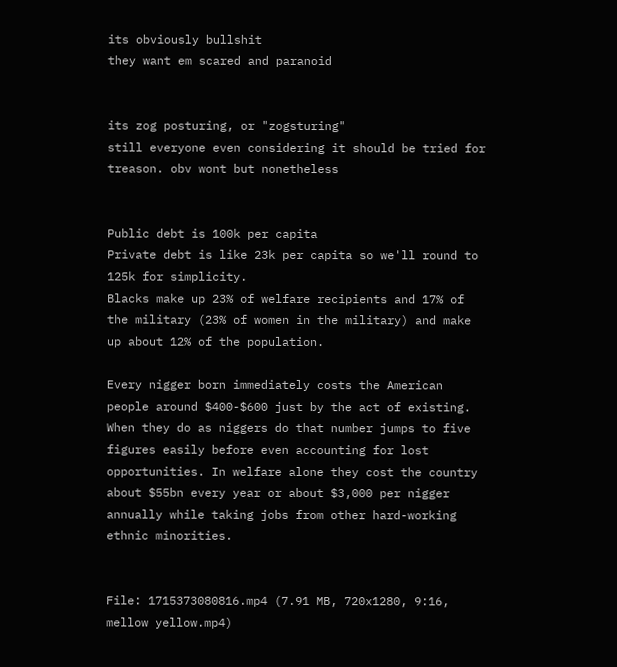its obviously bullshit
they want em scared and paranoid


its zog posturing, or "zogsturing"
still everyone even considering it should be tried for treason. obv wont but nonetheless


Public debt is 100k per capita
Private debt is like 23k per capita so we'll round to 125k for simplicity.
Blacks make up 23% of welfare recipients and 17% of the military (23% of women in the military) and make up about 12% of the population.

Every nigger born immediately costs the American people around $400-$600 just by the act of existing. When they do as niggers do that number jumps to five figures easily before even accounting for lost opportunities. In welfare alone they cost the country about $55bn every year or about $3,000 per nigger annually while taking jobs from other hard-working ethnic minorities.


File: 1715373080816.mp4 (7.91 MB, 720x1280, 9:16, mellow yellow.mp4)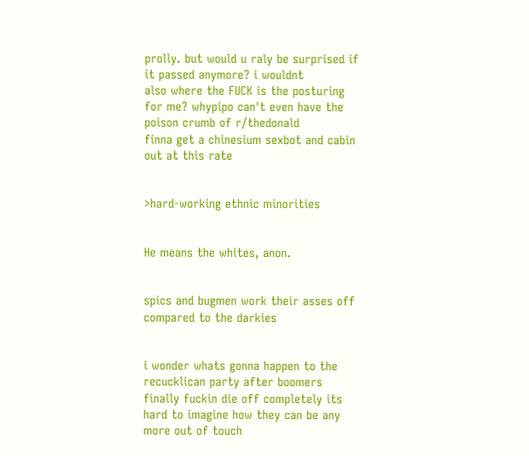prolly. but would u raly be surprised if it passed anymore? i wouldnt
also where the FUCK is the posturing for me? whypipo can't even have the poison crumb of r/thedonald
finna get a chinesium sexbot and cabin out at this rate


>hard-working ethnic minorities


He means the whites, anon.


spics and bugmen work their asses off compared to the darkies


i wonder whats gonna happen to the recucklican party after boomers finally fuckin die off completely its hard to imagine how they can be any more out of touch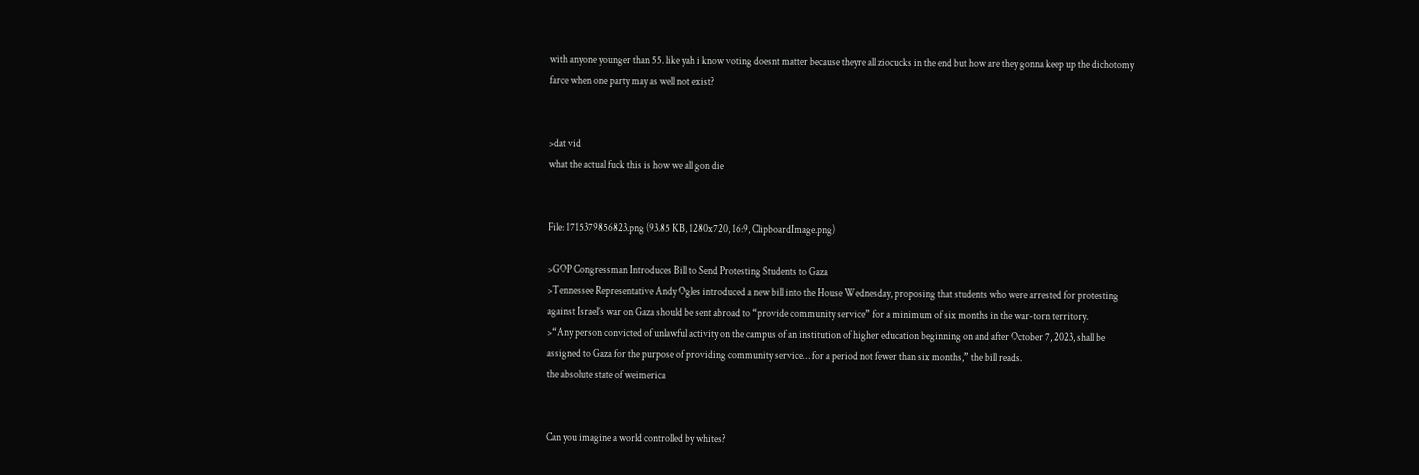with anyone younger than 55. like yah i know voting doesnt matter because theyre all ziocucks in the end but how are they gonna keep up the dichotomy farce when one party may as well not exist?


>dat vid
what the actual fuck this is how we all gon die


File: 1715379856823.png (93.85 KB, 1280x720, 16:9, ClipboardImage.png)

>GOP Congressman Introduces Bill to Send Protesting Students to Gaza
>Tennessee Representative Andy Ogles introduced a new bill into the House Wednesday, proposing that students who were arrested for protesting against Israel’s war on Gaza should be sent abroad to “provide community service” for a minimum of six months in the war-torn territory.
>“Any person convicted of unlawful activity on the campus of an institution of higher education beginning on and after October 7, 2023, shall be assigned to Gaza for the purpose of providing community service… for a period not fewer than six months,” the bill reads.
the absolute state of weimerica


Can you imagine a world controlled by whites?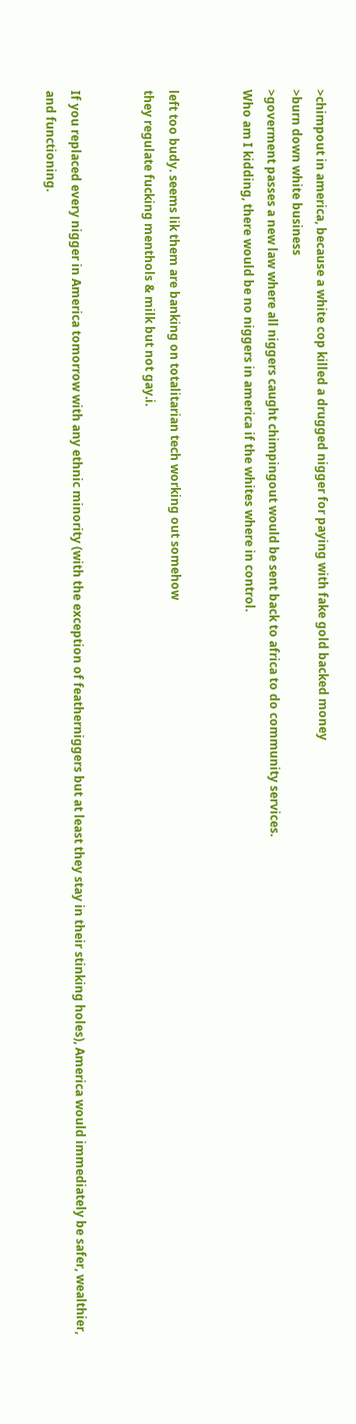>chimpout in america, because a white cop killed a drugged nigger for paying with fake gold backed money
>burn down white business
>goverment passes a new law where all niggers caught chimpingout would be sent back to africa to do community services.
Who am I kidding, there would be no niggers in america if the whites where in control.


left too budy. seems lik them are banking on totalitarian tech working out somehow
they regulate fucking menthols & milk but not gay.i.


If you replaced every nigger in America tomorrow with any ethnic minority (with the exception of featherniggers but at least they stay in their stinking holes), America would immediately be safer, wealthier, and functioning.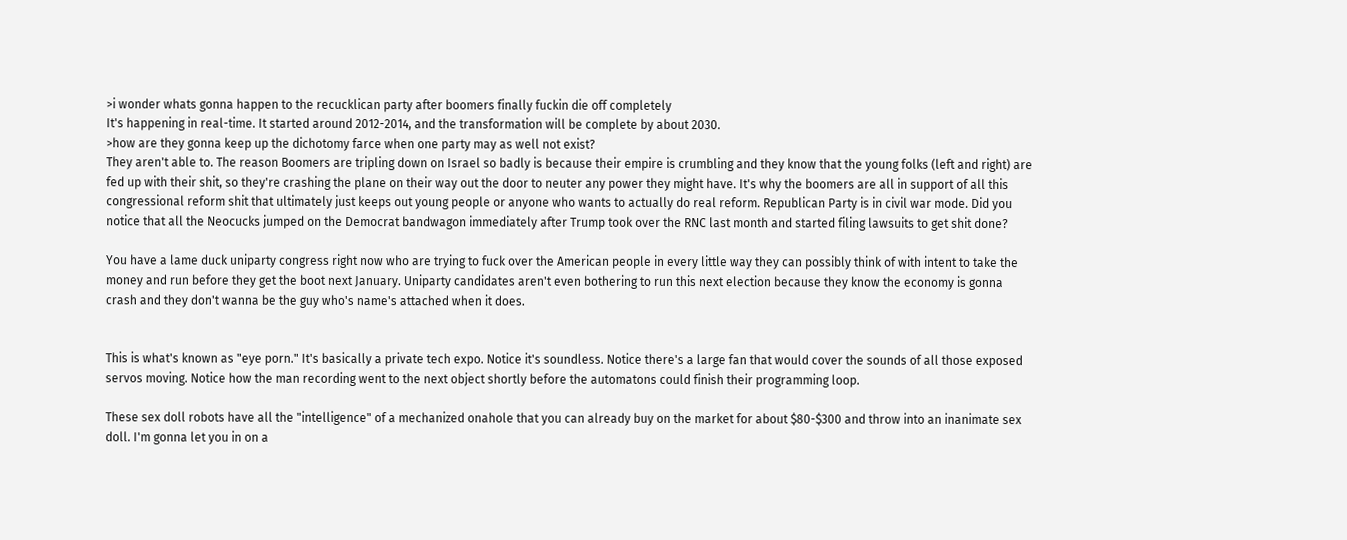>i wonder whats gonna happen to the recucklican party after boomers finally fuckin die off completely
It's happening in real-time. It started around 2012-2014, and the transformation will be complete by about 2030.
>how are they gonna keep up the dichotomy farce when one party may as well not exist?
They aren't able to. The reason Boomers are tripling down on Israel so badly is because their empire is crumbling and they know that the young folks (left and right) are fed up with their shit, so they're crashing the plane on their way out the door to neuter any power they might have. It's why the boomers are all in support of all this congressional reform shit that ultimately just keeps out young people or anyone who wants to actually do real reform. Republican Party is in civil war mode. Did you notice that all the Neocucks jumped on the Democrat bandwagon immediately after Trump took over the RNC last month and started filing lawsuits to get shit done?

You have a lame duck uniparty congress right now who are trying to fuck over the American people in every little way they can possibly think of with intent to take the money and run before they get the boot next January. Uniparty candidates aren't even bothering to run this next election because they know the economy is gonna crash and they don't wanna be the guy who's name's attached when it does.


This is what's known as "eye porn." It's basically a private tech expo. Notice it's soundless. Notice there's a large fan that would cover the sounds of all those exposed servos moving. Notice how the man recording went to the next object shortly before the automatons could finish their programming loop.

These sex doll robots have all the "intelligence" of a mechanized onahole that you can already buy on the market for about $80-$300 and throw into an inanimate sex doll. I'm gonna let you in on a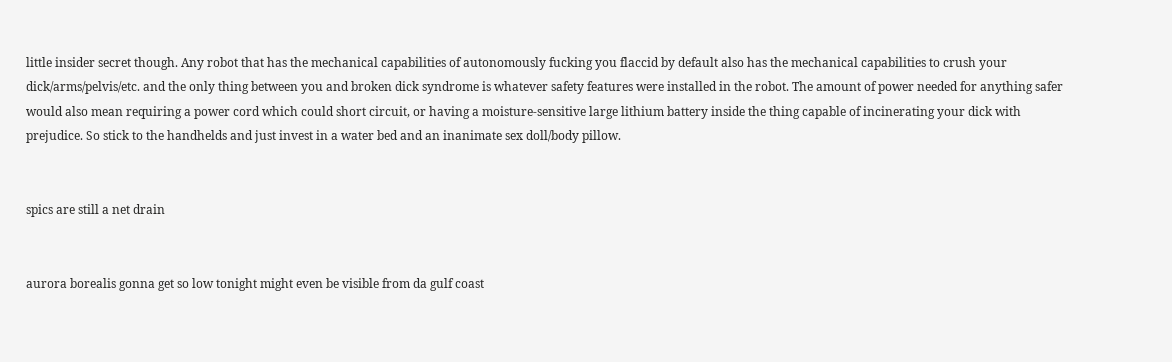little insider secret though. Any robot that has the mechanical capabilities of autonomously fucking you flaccid by default also has the mechanical capabilities to crush your dick/arms/pelvis/etc. and the only thing between you and broken dick syndrome is whatever safety features were installed in the robot. The amount of power needed for anything safer would also mean requiring a power cord which could short circuit, or having a moisture-sensitive large lithium battery inside the thing capable of incinerating your dick with prejudice. So stick to the handhelds and just invest in a water bed and an inanimate sex doll/body pillow.


spics are still a net drain


aurora borealis gonna get so low tonight might even be visible from da gulf coast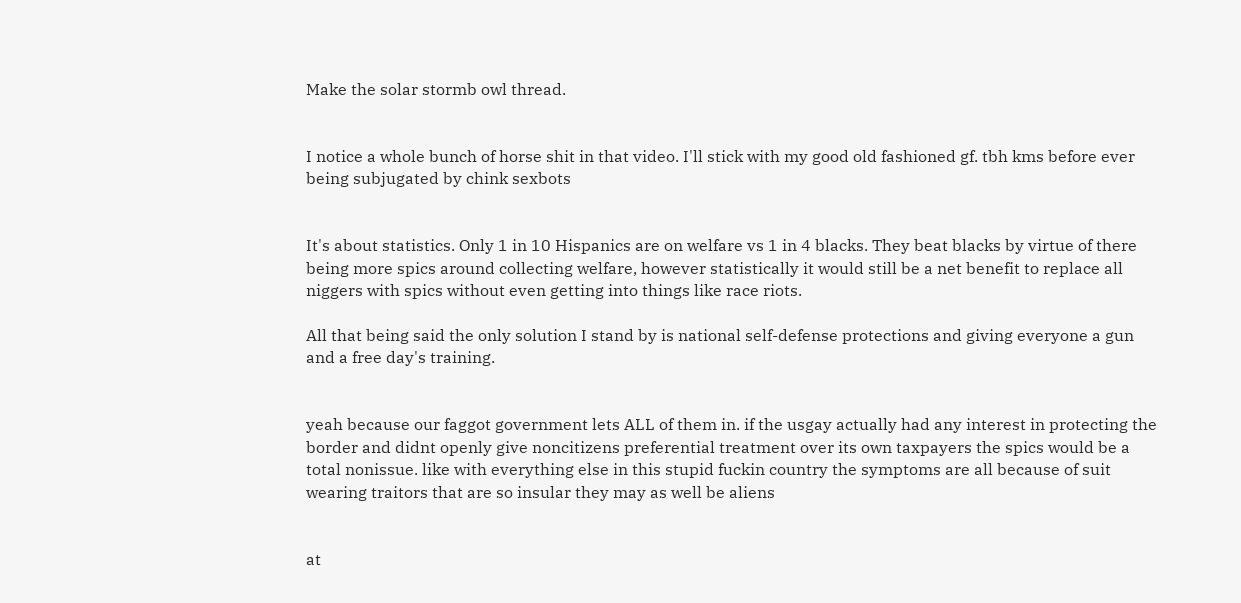Make the solar stormb owl thread.


I notice a whole bunch of horse shit in that video. I'll stick with my good old fashioned gf. tbh kms before ever being subjugated by chink sexbots


It's about statistics. Only 1 in 10 Hispanics are on welfare vs 1 in 4 blacks. They beat blacks by virtue of there being more spics around collecting welfare, however statistically it would still be a net benefit to replace all niggers with spics without even getting into things like race riots.

All that being said the only solution I stand by is national self-defense protections and giving everyone a gun and a free day's training.


yeah because our faggot government lets ALL of them in. if the usgay actually had any interest in protecting the border and didnt openly give noncitizens preferential treatment over its own taxpayers the spics would be a total nonissue. like with everything else in this stupid fuckin country the symptoms are all because of suit wearing traitors that are so insular they may as well be aliens


at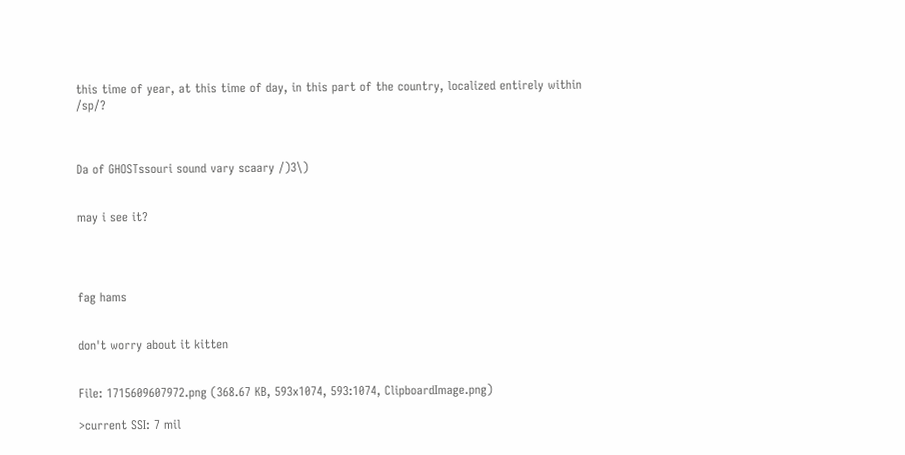this time of year, at this time of day, in this part of the country, localized entirely within /sp/?



Da of GHOSTssouri sound vary scaary /)3\)


may i see it?




fag hams


don't worry about it kitten


File: 1715609607972.png (368.67 KB, 593x1074, 593:1074, ClipboardImage.png)

>current SSI: 7 mil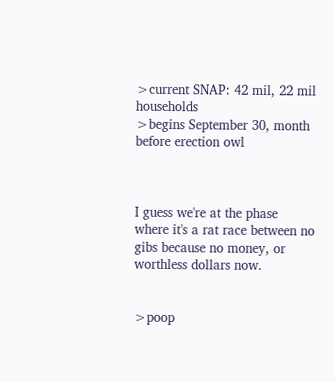>current SNAP: 42 mil, 22 mil households
>begins September 30, month before erection owl



I guess we're at the phase where it's a rat race between no gibs because no money, or worthless dollars now.


>poop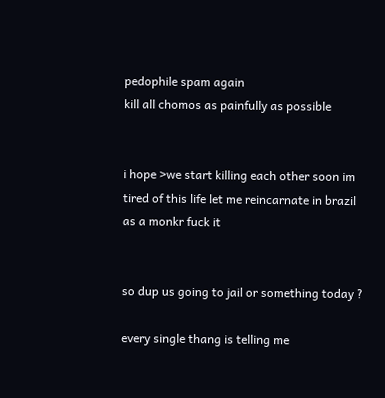pedophile spam again
kill all chomos as painfully as possible


i hope >we start killing each other soon im tired of this life let me reincarnate in brazil as a monkr fuck it


so dup us going to jail or something today ?

every single thang is telling me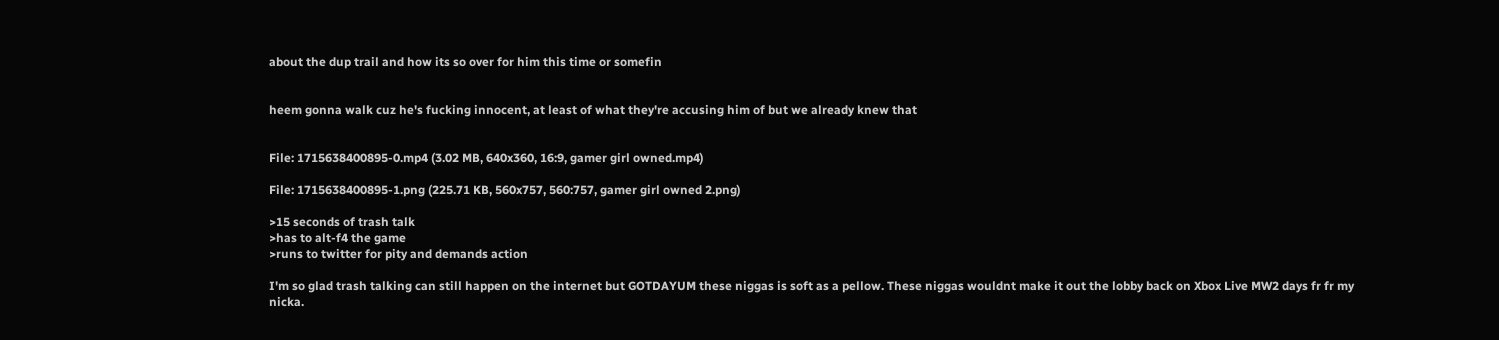about the dup trail and how its so over for him this time or somefin


heem gonna walk cuz he's fucking innocent, at least of what they're accusing him of but we already knew that


File: 1715638400895-0.mp4 (3.02 MB, 640x360, 16:9, gamer girl owned.mp4)

File: 1715638400895-1.png (225.71 KB, 560x757, 560:757, gamer girl owned 2.png)

>15 seconds of trash talk
>has to alt-f4 the game
>runs to twitter for pity and demands action

I'm so glad trash talking can still happen on the internet but GOTDAYUM these niggas is soft as a pellow. These niggas wouldnt make it out the lobby back on Xbox Live MW2 days fr fr my nicka.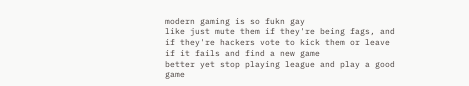modern gaming is so fukn gay
like just mute them if they're being fags, and if they're hackers vote to kick them or leave if it fails and find a new game
better yet stop playing league and play a good game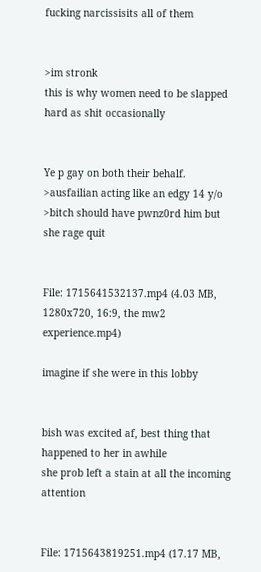fucking narcissisits all of them


>im stronk
this is why women need to be slapped hard as shit occasionally


Ye p gay on both their behalf.
>ausfailian acting like an edgy 14 y/o
>bitch should have pwnz0rd him but she rage quit


File: 1715641532137.mp4 (4.03 MB, 1280x720, 16:9, the mw2 experience.mp4)

imagine if she were in this lobby


bish was excited af, best thing that happened to her in awhile
she prob left a stain at all the incoming attention


File: 1715643819251.mp4 (17.17 MB,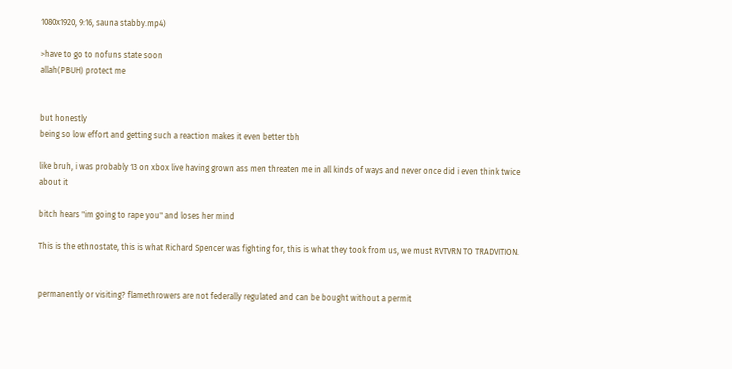1080x1920, 9:16, sauna stabby.mp4)

>have to go to nofuns state soon
allah(PBUH) protect me


but honestly
being so low effort and getting such a reaction makes it even better tbh

like bruh, i was probably 13 on xbox live having grown ass men threaten me in all kinds of ways and never once did i even think twice about it

bitch hears "im going to rape you" and loses her mind

This is the ethnostate, this is what Richard Spencer was fighting for, this is what they took from us, we must RVTVRN TO TRADVITION.


permanently or visiting? flamethrowers are not federally regulated and can be bought without a permit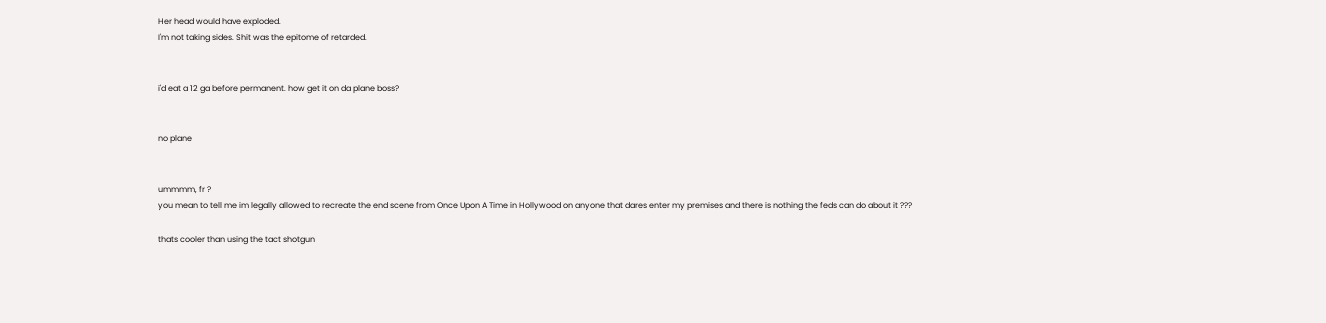Her head would have exploded.
I'm not taking sides. Shit was the epitome of retarded.


i'd eat a 12 ga before permanent. how get it on da plane boss?


no plane


ummmm, fr ?
you mean to tell me im legally allowed to recreate the end scene from Once Upon A Time in Hollywood on anyone that dares enter my premises and there is nothing the feds can do about it ???

thats cooler than using the tact shotgun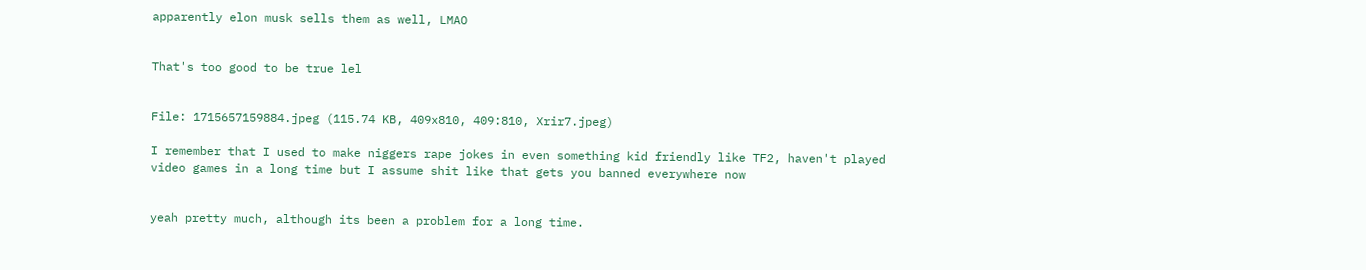apparently elon musk sells them as well, LMAO


That's too good to be true lel


File: 1715657159884.jpeg (115.74 KB, 409x810, 409:810, Xrir7.jpeg)

I remember that I used to make niggers rape jokes in even something kid friendly like TF2, haven't played video games in a long time but I assume shit like that gets you banned everywhere now


yeah pretty much, although its been a problem for a long time.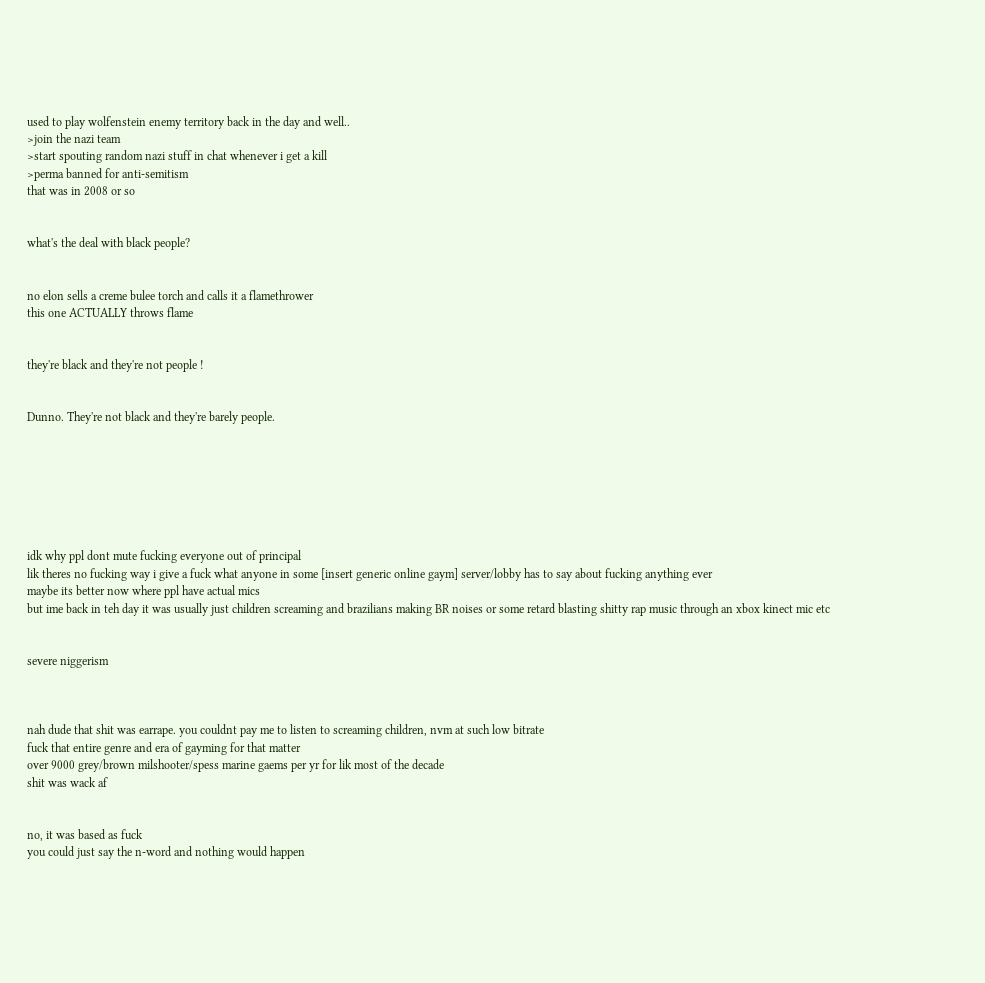used to play wolfenstein enemy territory back in the day and well..
>join the nazi team
>start spouting random nazi stuff in chat whenever i get a kill
>perma banned for anti-semitism
that was in 2008 or so


what's the deal with black people?


no elon sells a creme bulee torch and calls it a flamethrower
this one ACTUALLY throws flame


they're black and they're not people !


Dunno. They're not black and they're barely people.







idk why ppl dont mute fucking everyone out of principal
lik theres no fucking way i give a fuck what anyone in some [insert generic online gaym] server/lobby has to say about fucking anything ever
maybe its better now where ppl have actual mics
but ime back in teh day it was usually just children screaming and brazilians making BR noises or some retard blasting shitty rap music through an xbox kinect mic etc


severe niggerism



nah dude that shit was earrape. you couldnt pay me to listen to screaming children, nvm at such low bitrate
fuck that entire genre and era of gayming for that matter
over 9000 grey/brown milshooter/spess marine gaems per yr for lik most of the decade
shit was wack af


no, it was based as fuck
you could just say the n-word and nothing would happen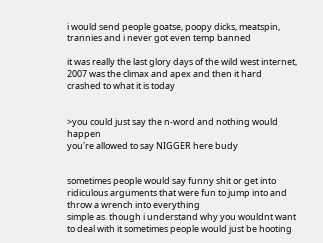i would send people goatse, poopy dicks, meatspin, trannies and i never got even temp banned

it was really the last glory days of the wild west internet, 2007 was the climax and apex and then it hard crashed to what it is today


>you could just say the n-word and nothing would happen
you're allowed to say NIGGER here budy


sometimes people would say funny shit or get into ridiculous arguments that were fun to jump into and throw a wrench into everything
simple as. though i understand why you wouldnt want to deal with it sometimes people would just be hooting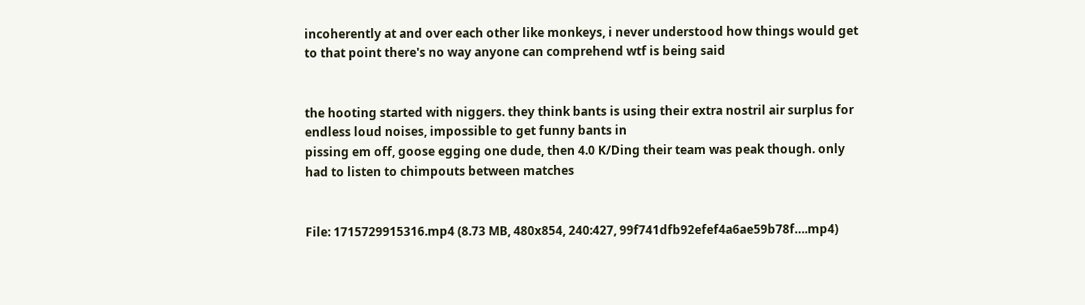incoherently at and over each other like monkeys, i never understood how things would get to that point there's no way anyone can comprehend wtf is being said


the hooting started with niggers. they think bants is using their extra nostril air surplus for endless loud noises, impossible to get funny bants in
pissing em off, goose egging one dude, then 4.0 K/Ding their team was peak though. only had to listen to chimpouts between matches


File: 1715729915316.mp4 (8.73 MB, 480x854, 240:427, 99f741dfb92efef4a6ae59b78f….mp4)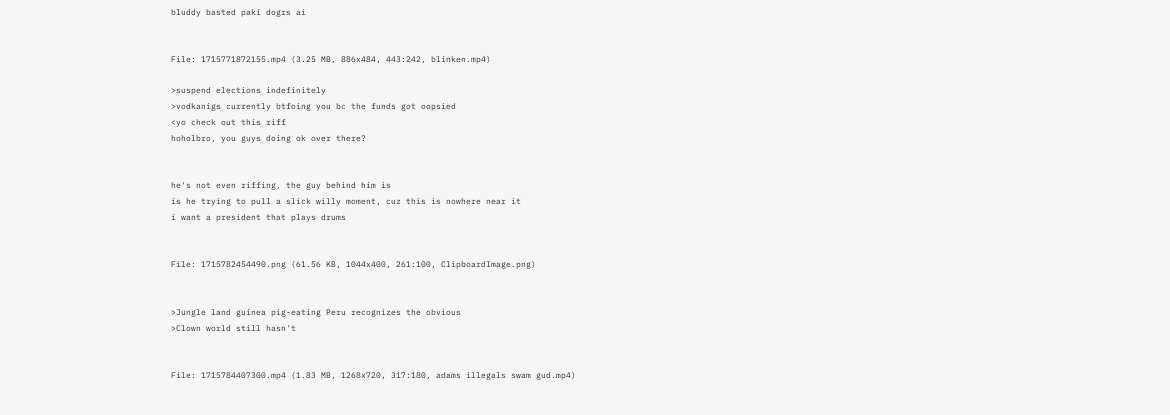bluddy basted paki dogrs ai


File: 1715771872155.mp4 (3.25 MB, 886x484, 443:242, blinken.mp4)

>suspend elections indefinitely
>vodkanigs currently btfoing you bc the funds got oopsied
<yo check out this riff
hoholbro, you guys doing ok over there?


he's not even riffing, the guy behind him is
is he trying to pull a slick willy moment, cuz this is nowhere near it
i want a president that plays drums


File: 1715782454490.png (61.56 KB, 1044x400, 261:100, ClipboardImage.png)


>Jungle land guinea pig-eating Peru recognizes the obvious
>Clown world still hasn't


File: 1715784407300.mp4 (1.83 MB, 1268x720, 317:180, adams illegals swam gud.mp4)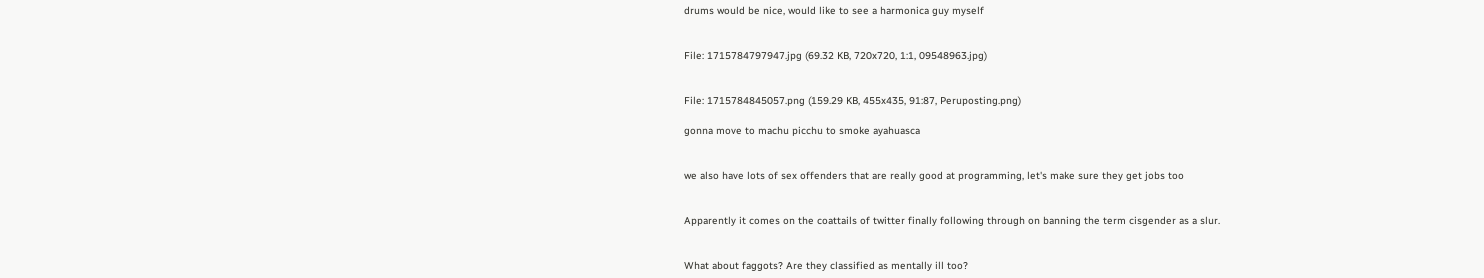drums would be nice, would like to see a harmonica guy myself


File: 1715784797947.jpg (69.32 KB, 720x720, 1:1, 09548963.jpg)


File: 1715784845057.png (159.29 KB, 455x435, 91:87, Peruposting.png)

gonna move to machu picchu to smoke ayahuasca


we also have lots of sex offenders that are really good at programming, let's make sure they get jobs too


Apparently it comes on the coattails of twitter finally following through on banning the term cisgender as a slur.


What about faggots? Are they classified as mentally ill too?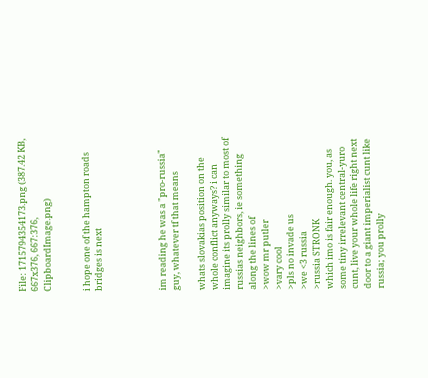File: 1715794354173.png (387.42 KB, 667x376, 667:376, ClipboardImage.png)


i hope one of the hampton roads bridges is next




im reading he was a "pro-russia" guy, whatever tf that means

whats slovakias position on the whole conflict anyways? i can imagine its prolly similar to most of russias neighbors, ie something along the lines of
>wow mr putler
>vary cool
>pls no invade us
>we <3 russia
>russia STRONK
which imo is fair enough. you, as some tiny irrelevant central-yuro cunt, live your whole life right next door to a giant imperialist cunt like russia; you prolly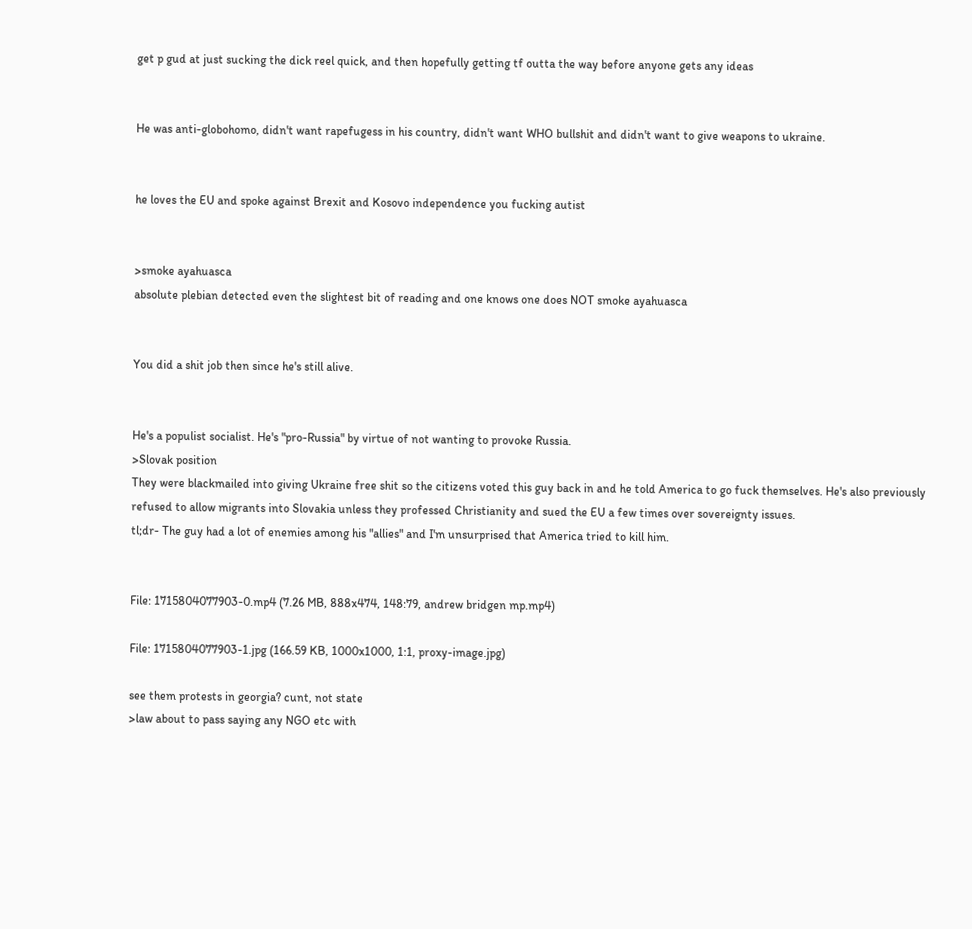get p gud at just sucking the dick reel quick, and then hopefully getting tf outta the way before anyone gets any ideas


He was anti-globohomo, didn't want rapefugess in his country, didn't want WHO bullshit and didn't want to give weapons to ukraine.


he loves the EU and spoke against Brexit and Kosovo independence you fucking autist


>smoke ayahuasca
absolute plebian detected even the slightest bit of reading and one knows one does NOT smoke ayahuasca


You did a shit job then since he's still alive.


He's a populist socialist. He's "pro-Russia" by virtue of not wanting to provoke Russia.
>Slovak position
They were blackmailed into giving Ukraine free shit so the citizens voted this guy back in and he told America to go fuck themselves. He's also previously refused to allow migrants into Slovakia unless they professed Christianity and sued the EU a few times over sovereignty issues.
tl;dr- The guy had a lot of enemies among his "allies" and I'm unsurprised that America tried to kill him.


File: 1715804077903-0.mp4 (7.26 MB, 888x474, 148:79, andrew bridgen mp.mp4)

File: 1715804077903-1.jpg (166.59 KB, 1000x1000, 1:1, proxy-image.jpg)

see them protests in georgia? cunt, not state
>law about to pass saying any NGO etc with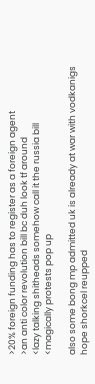>20% foreign funding has to register as a foreign agent
>an anti color revolution bill bc duh look tf around
<lazy talking shitheads somehow call it the russia bill
<magically protests pop up

also some bong mp admitted uk is already at war with vodkanigs
hope shorkcel reupped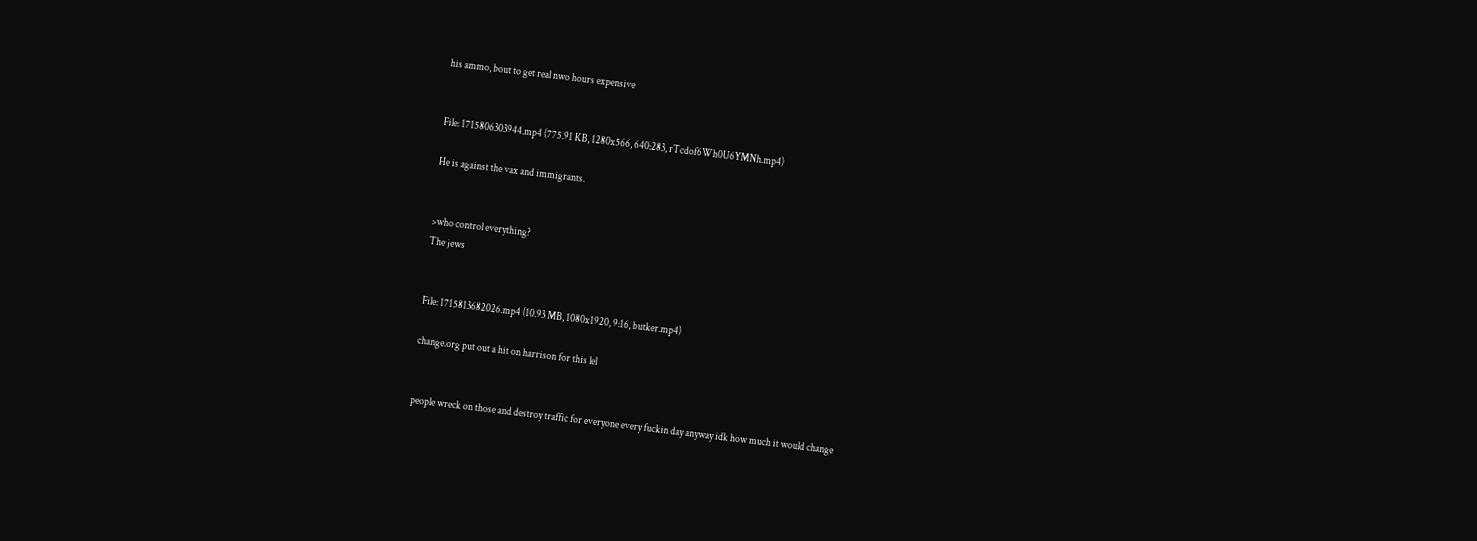his ammo, bout to get real nwo hours expensive


File: 1715806303944.mp4 (775.91 KB, 1280x566, 640:283, rTcdof6Wh0U6YMNh.mp4)

He is against the vax and immigrants.


>who control everything?
The jews


File: 1715813682026.mp4 (10.93 MB, 1080x1920, 9:16, butker.mp4)

change.org put out a hit on harrison for this lel


people wreck on those and destroy traffic for everyone every fuckin day anyway idk how much it would change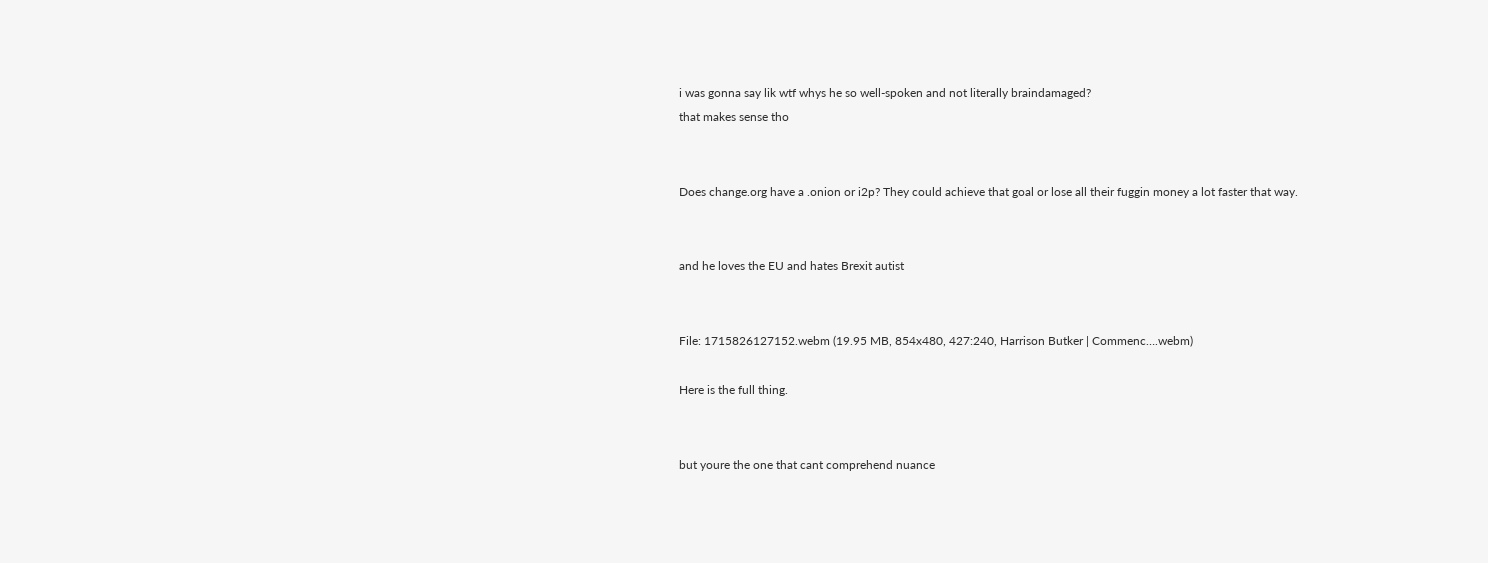i was gonna say lik wtf whys he so well-spoken and not literally braindamaged?
that makes sense tho


Does change.org have a .onion or i2p? They could achieve that goal or lose all their fuggin money a lot faster that way.


and he loves the EU and hates Brexit autist


File: 1715826127152.webm (19.95 MB, 854x480, 427:240, Harrison Butker | Commenc….webm)

Here is the full thing.


but youre the one that cant comprehend nuance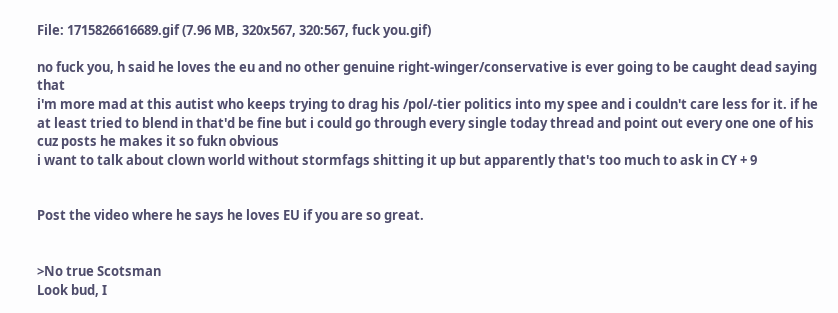File: 1715826616689.gif (7.96 MB, 320x567, 320:567, fuck you.gif)

no fuck you, h said he loves the eu and no other genuine right-winger/conservative is ever going to be caught dead saying that
i'm more mad at this autist who keeps trying to drag his /pol/-tier politics into my spee and i couldn't care less for it. if he at least tried to blend in that'd be fine but i could go through every single today thread and point out every one one of his cuz posts he makes it so fukn obvious
i want to talk about clown world without stormfags shitting it up but apparently that's too much to ask in CY + 9


Post the video where he says he loves EU if you are so great.


>No true Scotsman
Look bud, I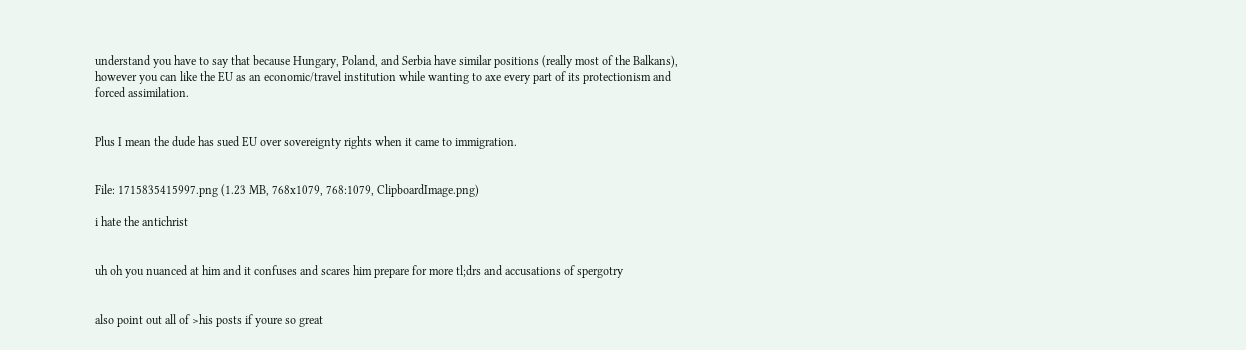understand you have to say that because Hungary, Poland, and Serbia have similar positions (really most of the Balkans), however you can like the EU as an economic/travel institution while wanting to axe every part of its protectionism and forced assimilation.


Plus I mean the dude has sued EU over sovereignty rights when it came to immigration.


File: 1715835415997.png (1.23 MB, 768x1079, 768:1079, ClipboardImage.png)

i hate the antichrist


uh oh you nuanced at him and it confuses and scares him prepare for more tl;drs and accusations of spergotry


also point out all of >his posts if youre so great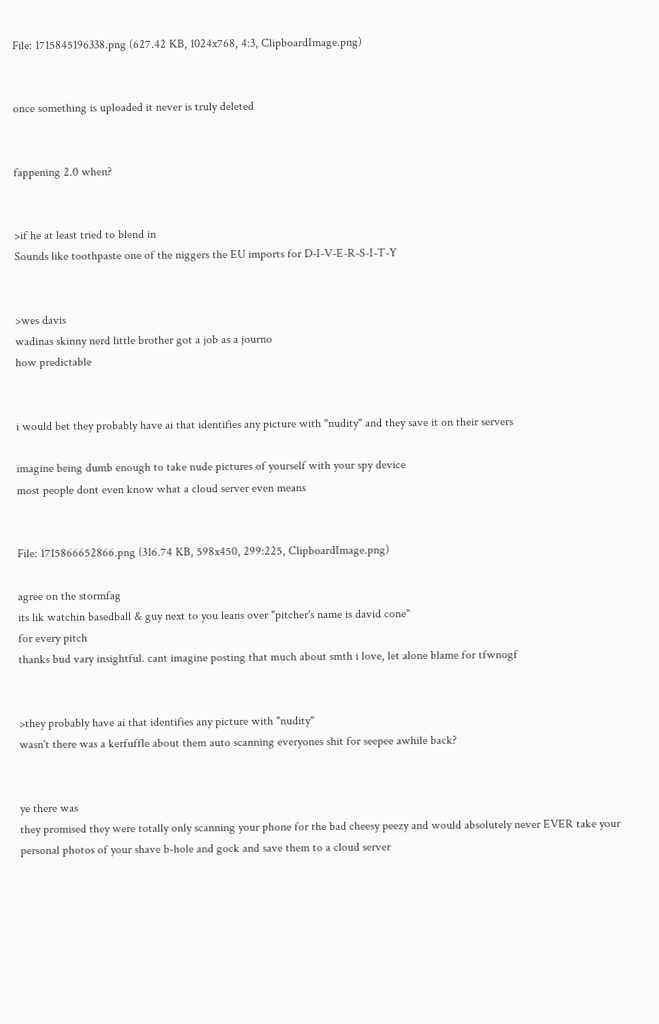File: 1715845196338.png (627.42 KB, 1024x768, 4:3, ClipboardImage.png)


once something is uploaded it never is truly deleted


fappening 2.0 when?


>if he at least tried to blend in
Sounds like toothpaste one of the niggers the EU imports for D-I-V-E-R-S-I-T-Y


>wes davis
wadinas skinny nerd little brother got a job as a journo
how predictable


i would bet they probably have ai that identifies any picture with "nudity" and they save it on their servers

imagine being dumb enough to take nude pictures of yourself with your spy device
most people dont even know what a cloud server even means


File: 1715866652866.png (316.74 KB, 598x450, 299:225, ClipboardImage.png)

agree on the stormfag
its lik watchin basedball & guy next to you leans over "pitcher's name is david cone"
for every pitch
thanks bud vary insightful. cant imagine posting that much about smth i love, let alone blame for tfwnogf


>they probably have ai that identifies any picture with "nudity"
wasn't there was a kerfuffle about them auto scanning everyones shit for seepee awhile back?


ye there was
they promised they were totally only scanning your phone for the bad cheesy peezy and would absolutely never EVER take your personal photos of your shave b-hole and gock and save them to a cloud server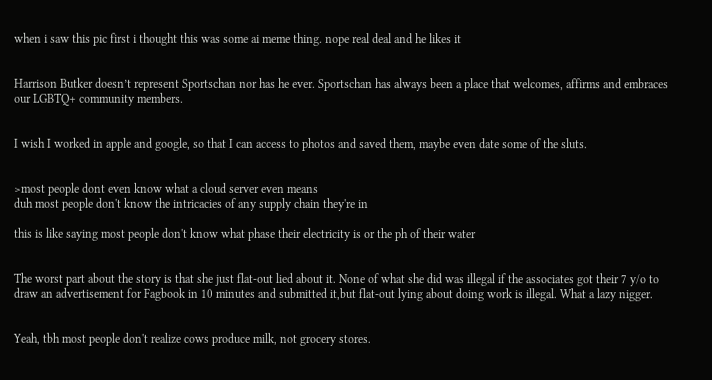when i saw this pic first i thought this was some ai meme thing. nope real deal and he likes it


Harrison Butker doesn’t represent Sportschan nor has he ever. Sportschan has always been a place that welcomes, affirms and embraces our LGBTQ+ community members.


I wish I worked in apple and google, so that I can access to photos and saved them, maybe even date some of the sluts.


>most people dont even know what a cloud server even means
duh most people don't know the intricacies of any supply chain they're in

this is like saying most people don't know what phase their electricity is or the ph of their water


The worst part about the story is that she just flat-out lied about it. None of what she did was illegal if the associates got their 7 y/o to draw an advertisement for Fagbook in 10 minutes and submitted it,but flat-out lying about doing work is illegal. What a lazy nigger.


Yeah, tbh most people don't realize cows produce milk, not grocery stores.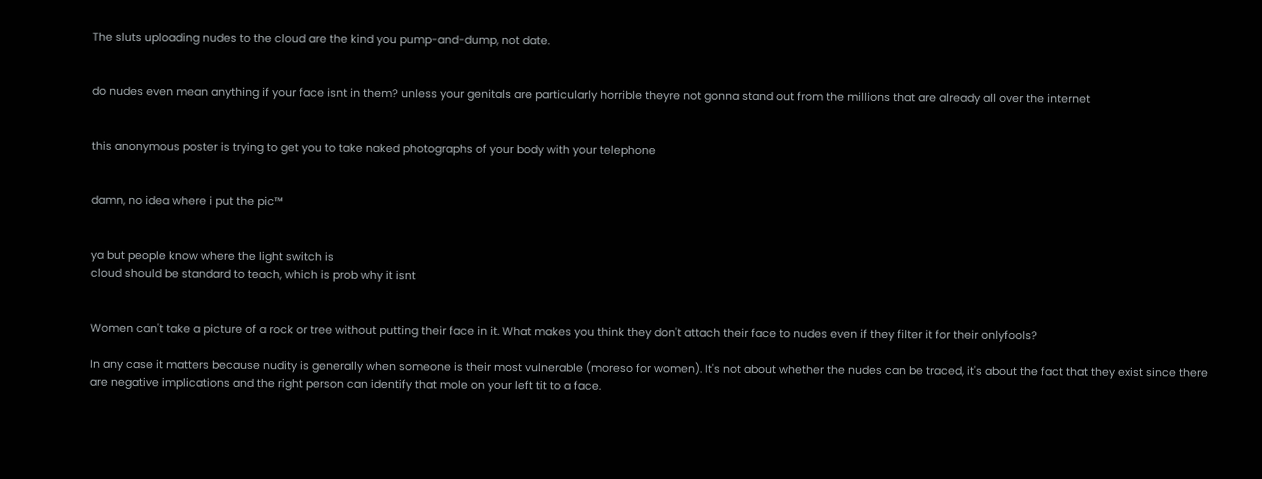The sluts uploading nudes to the cloud are the kind you pump-and-dump, not date.


do nudes even mean anything if your face isnt in them? unless your genitals are particularly horrible theyre not gonna stand out from the millions that are already all over the internet


this anonymous poster is trying to get you to take naked photographs of your body with your telephone


damn, no idea where i put the pic™


ya but people know where the light switch is
cloud should be standard to teach, which is prob why it isnt


Women can't take a picture of a rock or tree without putting their face in it. What makes you think they don't attach their face to nudes even if they filter it for their onlyfools?

In any case it matters because nudity is generally when someone is their most vulnerable (moreso for women). It's not about whether the nudes can be traced, it's about the fact that they exist since there are negative implications and the right person can identify that mole on your left tit to a face.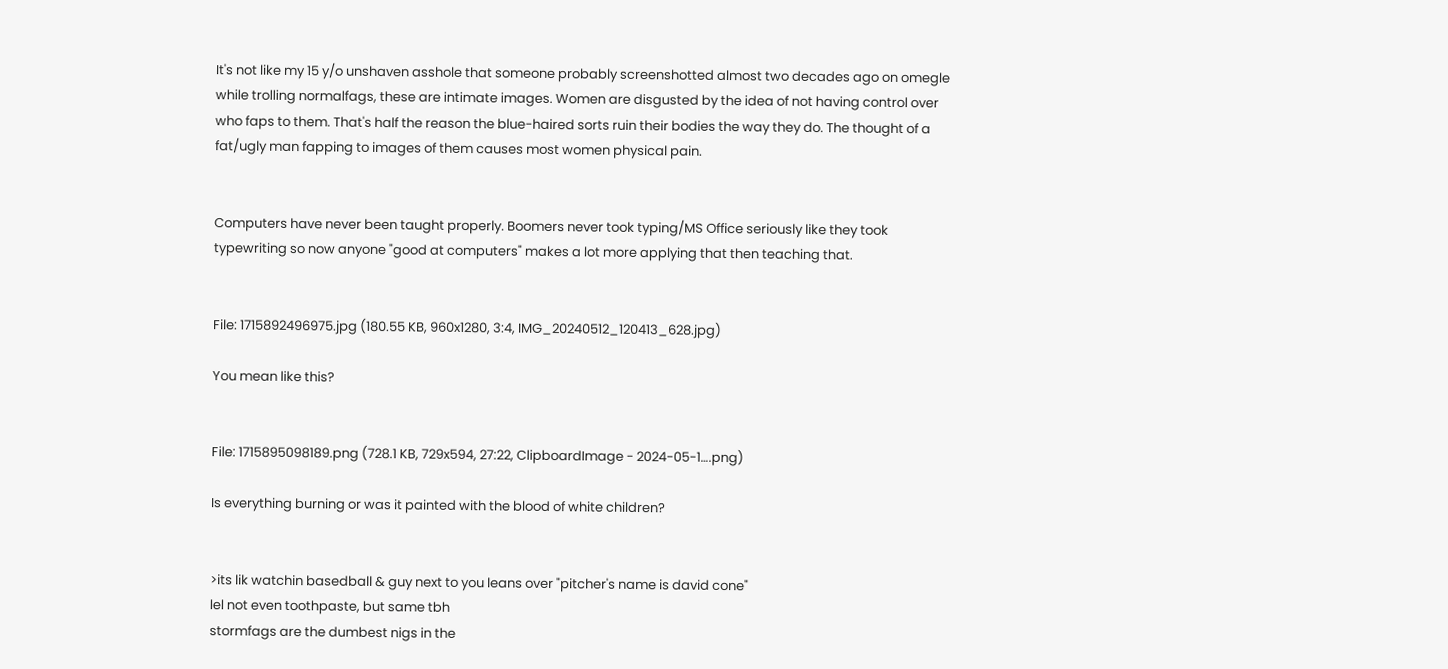It's not like my 15 y/o unshaven asshole that someone probably screenshotted almost two decades ago on omegle while trolling normalfags, these are intimate images. Women are disgusted by the idea of not having control over who faps to them. That's half the reason the blue-haired sorts ruin their bodies the way they do. The thought of a fat/ugly man fapping to images of them causes most women physical pain.


Computers have never been taught properly. Boomers never took typing/MS Office seriously like they took typewriting so now anyone "good at computers" makes a lot more applying that then teaching that.


File: 1715892496975.jpg (180.55 KB, 960x1280, 3:4, IMG_20240512_120413_628.jpg)

You mean like this?


File: 1715895098189.png (728.1 KB, 729x594, 27:22, ClipboardImage - 2024-05-1….png)

Is everything burning or was it painted with the blood of white children?


>its lik watchin basedball & guy next to you leans over "pitcher's name is david cone"
lel not even toothpaste, but same tbh
stormfags are the dumbest nigs in the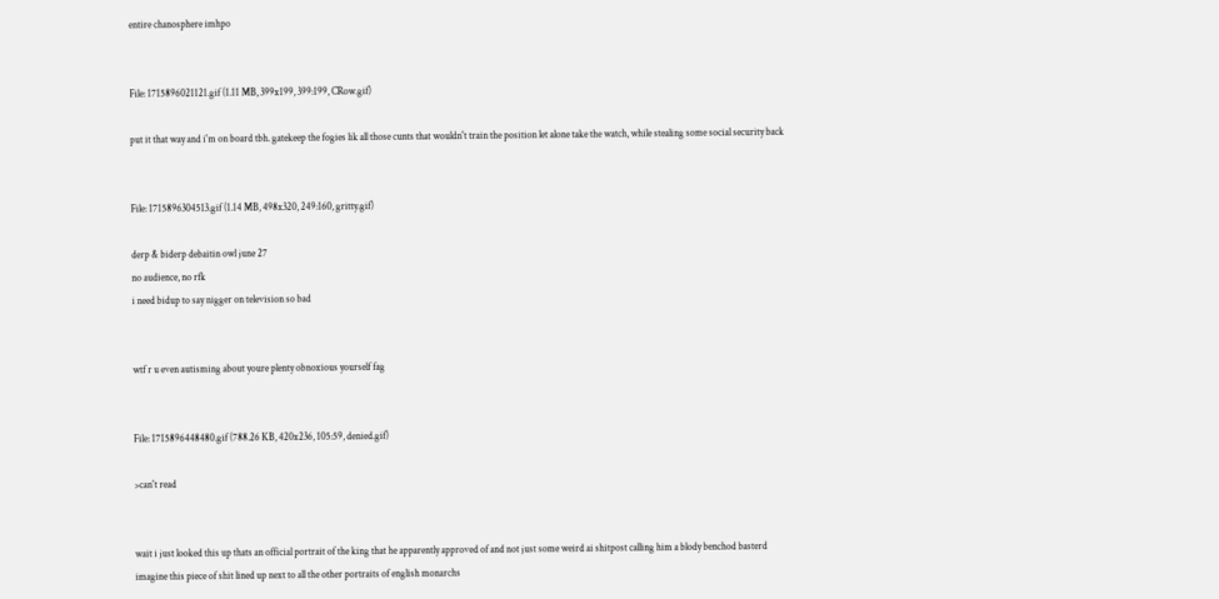entire chanosphere imhpo


File: 1715896021121.gif (1.11 MB, 399x199, 399:199, CRow.gif)

put it that way and i'm on board tbh. gatekeep the fogies lik all those cunts that wouldn't train the position let alone take the watch, while stealing some social security back


File: 1715896304513.gif (1.14 MB, 498x320, 249:160, gritty.gif)

derp & biderp debaitin owl june 27
no audience, no rfk
i need bidup to say nigger on television so bad


wtf r u even autisming about youre plenty obnoxious yourself fag


File: 1715896448480.gif (788.26 KB, 420x236, 105:59, denied.gif)

>can't read


wait i just looked this up thats an official portrait of the king that he apparently approved of and not just some weird ai shitpost calling him a blody benchod basterd
imagine this piece of shit lined up next to all the other portraits of english monarchs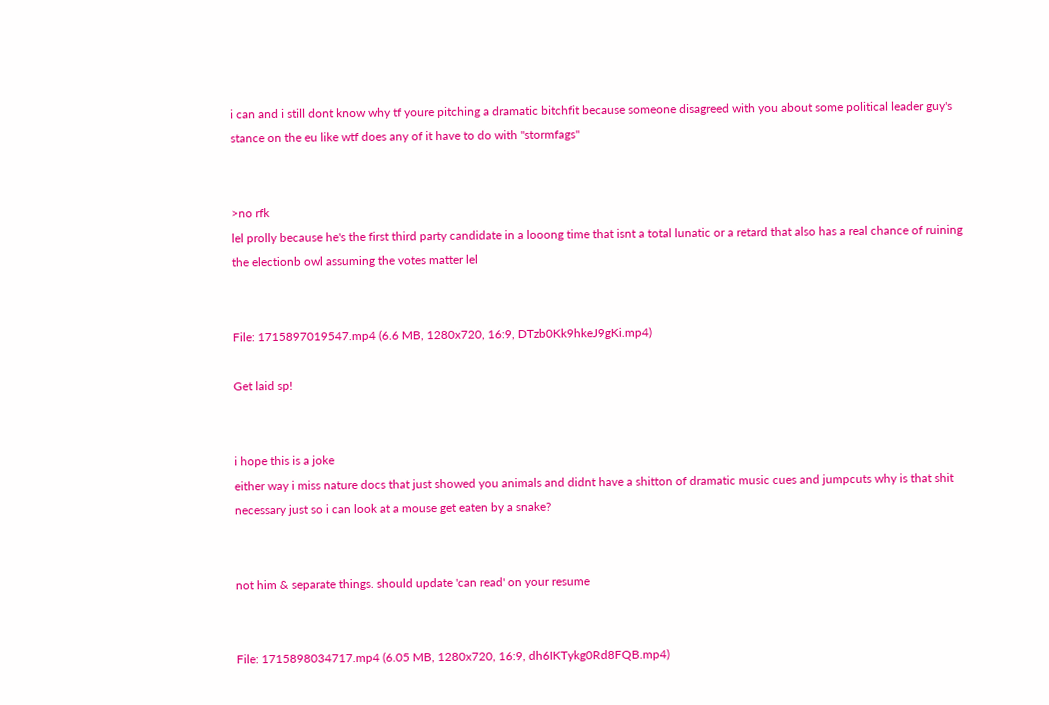i can and i still dont know why tf youre pitching a dramatic bitchfit because someone disagreed with you about some political leader guy's stance on the eu like wtf does any of it have to do with "stormfags"


>no rfk
lel prolly because he's the first third party candidate in a looong time that isnt a total lunatic or a retard that also has a real chance of ruining the electionb owl assuming the votes matter lel


File: 1715897019547.mp4 (6.6 MB, 1280x720, 16:9, DTzb0Kk9hkeJ9gKi.mp4)

Get laid sp!


i hope this is a joke
either way i miss nature docs that just showed you animals and didnt have a shitton of dramatic music cues and jumpcuts why is that shit necessary just so i can look at a mouse get eaten by a snake?


not him & separate things. should update 'can read' on your resume


File: 1715898034717.mp4 (6.05 MB, 1280x720, 16:9, dh6IKTykg0Rd8FQB.mp4)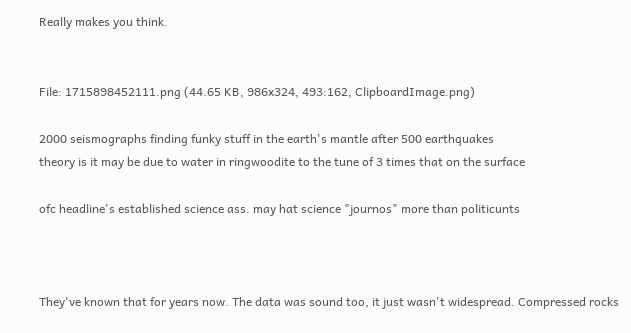Really makes you think.


File: 1715898452111.png (44.65 KB, 986x324, 493:162, ClipboardImage.png)

2000 seismographs finding funky stuff in the earth's mantle after 500 earthquakes
theory is it may be due to water in ringwoodite to the tune of 3 times that on the surface

ofc headline's established science ass. may hat science "journos" more than politicunts



They've known that for years now. The data was sound too, it just wasn't widespread. Compressed rocks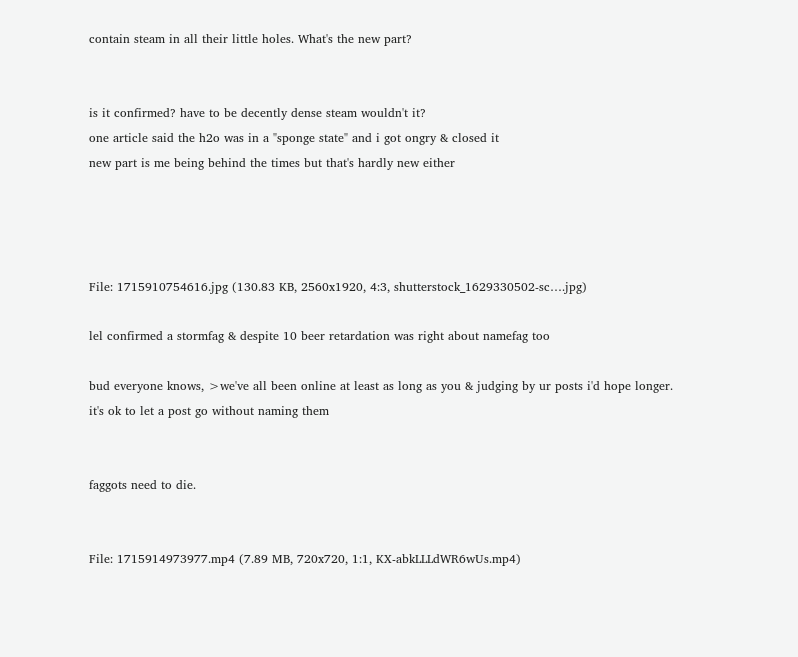contain steam in all their little holes. What's the new part?


is it confirmed? have to be decently dense steam wouldn't it?
one article said the h2o was in a "sponge state" and i got ongry & closed it
new part is me being behind the times but that's hardly new either




File: 1715910754616.jpg (130.83 KB, 2560x1920, 4:3, shutterstock_1629330502-sc….jpg)

lel confirmed a stormfag & despite 10 beer retardation was right about namefag too

bud everyone knows, >we've all been online at least as long as you & judging by ur posts i'd hope longer. it's ok to let a post go without naming them


faggots need to die.


File: 1715914973977.mp4 (7.89 MB, 720x720, 1:1, KX-abkLLLdWR6wUs.mp4)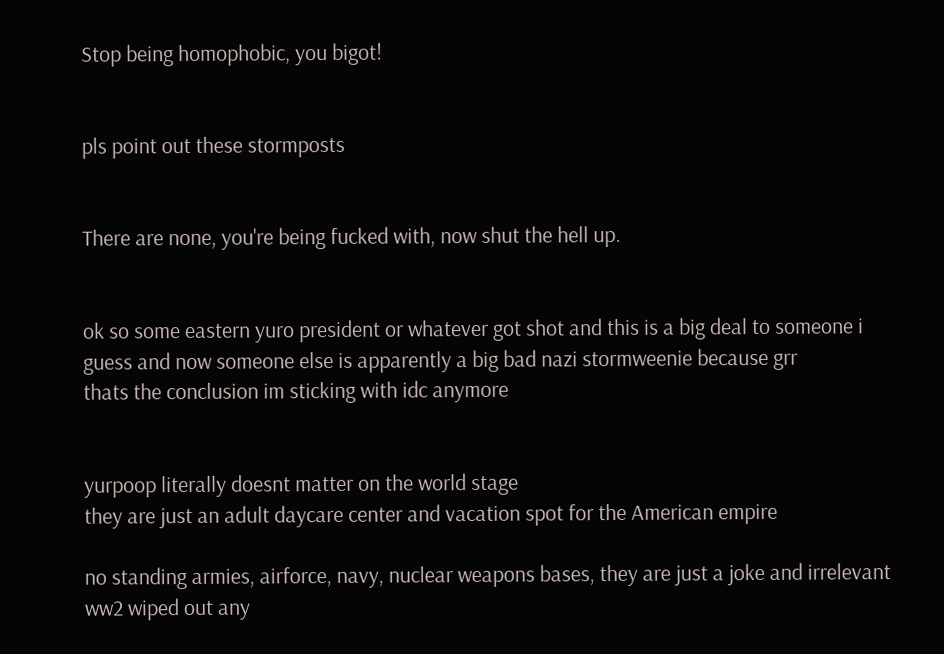Stop being homophobic, you bigot!


pls point out these stormposts


There are none, you're being fucked with, now shut the hell up.


ok so some eastern yuro president or whatever got shot and this is a big deal to someone i guess and now someone else is apparently a big bad nazi stormweenie because grr
thats the conclusion im sticking with idc anymore


yurpoop literally doesnt matter on the world stage
they are just an adult daycare center and vacation spot for the American empire

no standing armies, airforce, navy, nuclear weapons bases, they are just a joke and irrelevant
ww2 wiped out any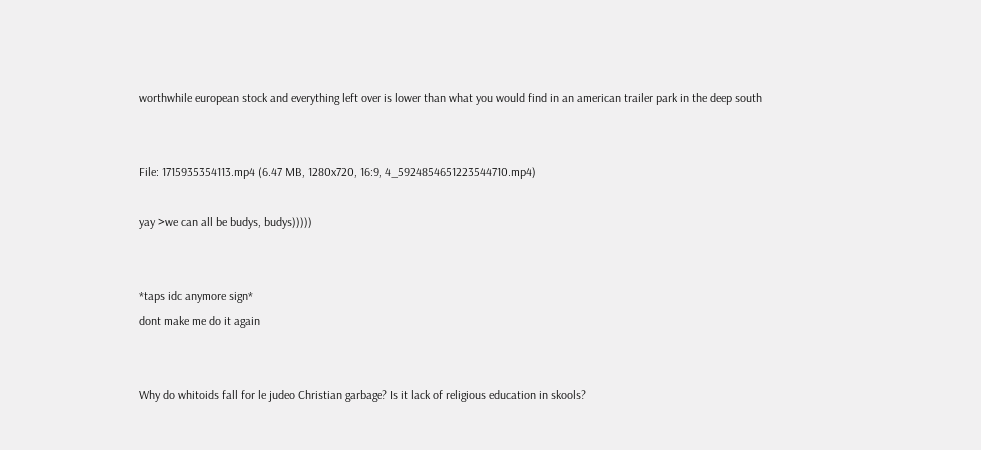worthwhile european stock and everything left over is lower than what you would find in an american trailer park in the deep south


File: 1715935354113.mp4 (6.47 MB, 1280x720, 16:9, 4_5924854651223544710.mp4)

yay >we can all be budys, budys)))))


*taps idc anymore sign*
dont make me do it again


Why do whitoids fall for le judeo Christian garbage? Is it lack of religious education in skools?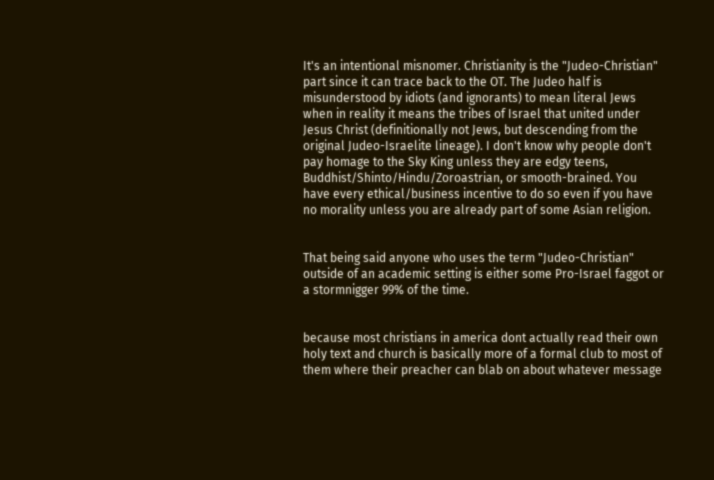It's an intentional misnomer. Christianity is the "Judeo-Christian" part since it can trace back to the OT. The Judeo half is misunderstood by idiots (and ignorants) to mean literal Jews when in reality it means the tribes of Israel that united under Jesus Christ (definitionally not Jews, but descending from the original Judeo-Israelite lineage). I don't know why people don't pay homage to the Sky King unless they are edgy teens, Buddhist/Shinto/Hindu/Zoroastrian, or smooth-brained. You have every ethical/business incentive to do so even if you have no morality unless you are already part of some Asian religion.


That being said anyone who uses the term "Judeo-Christian" outside of an academic setting is either some Pro-Israel faggot or a stormnigger 99% of the time.


because most christians in america dont actually read their own holy text and church is basically more of a formal club to most of them where their preacher can blab on about whatever message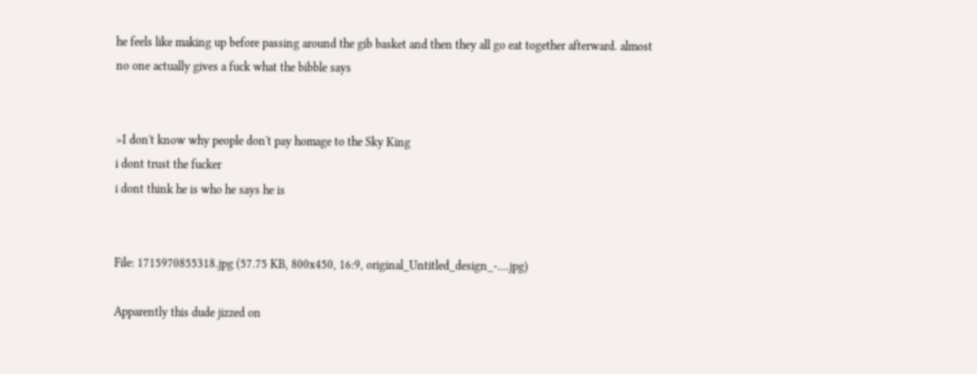he feels like making up before passing around the gib basket and then they all go eat together afterward. almost no one actually gives a fuck what the bibble says


>I don't know why people don't pay homage to the Sky King
i dont trust the fucker
i dont think he is who he says he is


File: 1715970855318.jpg (57.75 KB, 800x450, 16:9, original_Untitled_design_-….jpg)

Apparently this dude jizzed on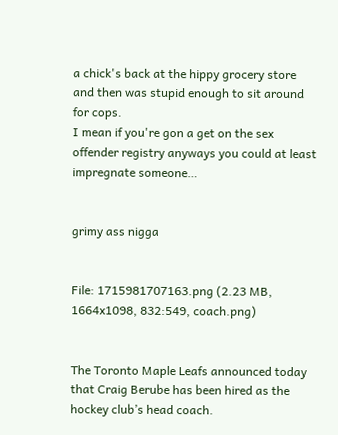a chick's back at the hippy grocery store and then was stupid enough to sit around for cops.
I mean if you're gon a get on the sex offender registry anyways you could at least impregnate someone…


grimy ass nigga


File: 1715981707163.png (2.23 MB, 1664x1098, 832:549, coach.png)


The Toronto Maple Leafs announced today that Craig Berube has been hired as the hockey club’s head coach.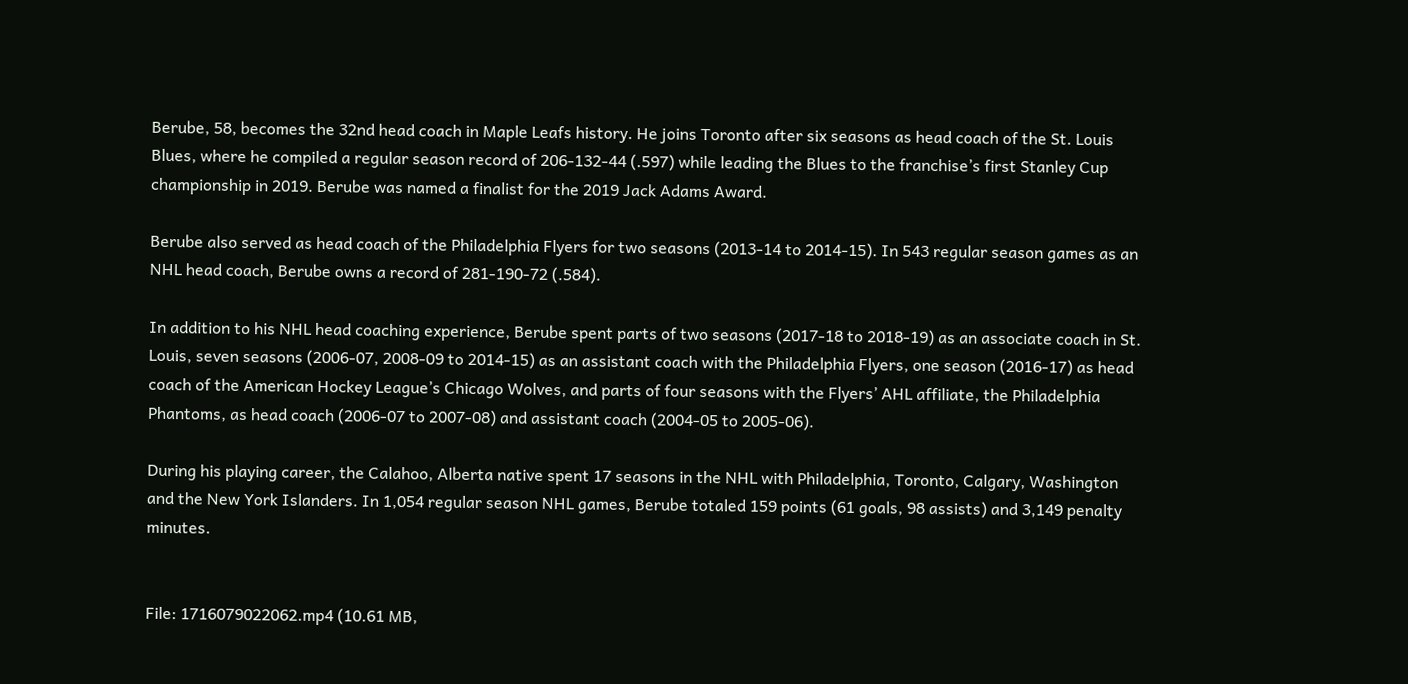Berube, 58, becomes the 32nd head coach in Maple Leafs history. He joins Toronto after six seasons as head coach of the St. Louis Blues, where he compiled a regular season record of 206-132-44 (.597) while leading the Blues to the franchise’s first Stanley Cup championship in 2019. Berube was named a finalist for the 2019 Jack Adams Award.

Berube also served as head coach of the Philadelphia Flyers for two seasons (2013-14 to 2014-15). In 543 regular season games as an NHL head coach, Berube owns a record of 281-190-72 (.584).

In addition to his NHL head coaching experience, Berube spent parts of two seasons (2017-18 to 2018-19) as an associate coach in St. Louis, seven seasons (2006-07, 2008-09 to 2014-15) as an assistant coach with the Philadelphia Flyers, one season (2016-17) as head coach of the American Hockey League’s Chicago Wolves, and parts of four seasons with the Flyers’ AHL affiliate, the Philadelphia Phantoms, as head coach (2006-07 to 2007-08) and assistant coach (2004-05 to 2005-06).

During his playing career, the Calahoo, Alberta native spent 17 seasons in the NHL with Philadelphia, Toronto, Calgary, Washington and the New York Islanders. In 1,054 regular season NHL games, Berube totaled 159 points (61 goals, 98 assists) and 3,149 penalty minutes.


File: 1716079022062.mp4 (10.61 MB,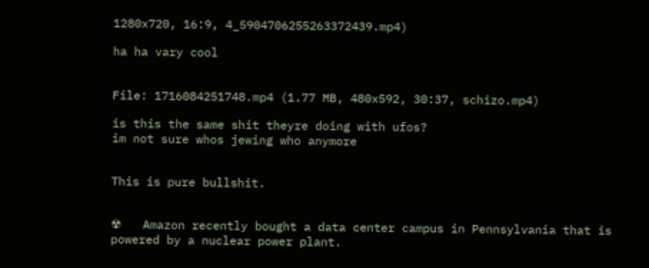1280x720, 16:9, 4_5904706255263372439.mp4)

ha ha vary cool


File: 1716084251748.mp4 (1.77 MB, 480x592, 30:37, schizo.mp4)

is this the same shit theyre doing with ufos?
im not sure whos jewing who anymore


This is pure bullshit.


☢   Amazon recently bought a data center campus in Pennsylvania that is powered by a nuclear power plant.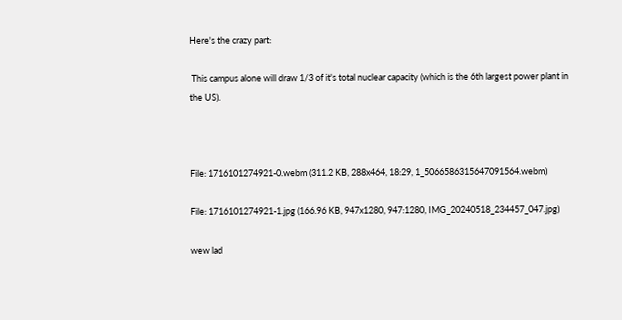Here's the crazy part:

 This campus alone will draw 1/3 of it's total nuclear capacity (which is the 6th largest power plant in the US).



File: 1716101274921-0.webm (311.2 KB, 288x464, 18:29, 1_5066586315647091564.webm)

File: 1716101274921-1.jpg (166.96 KB, 947x1280, 947:1280, IMG_20240518_234457_047.jpg)

wew lad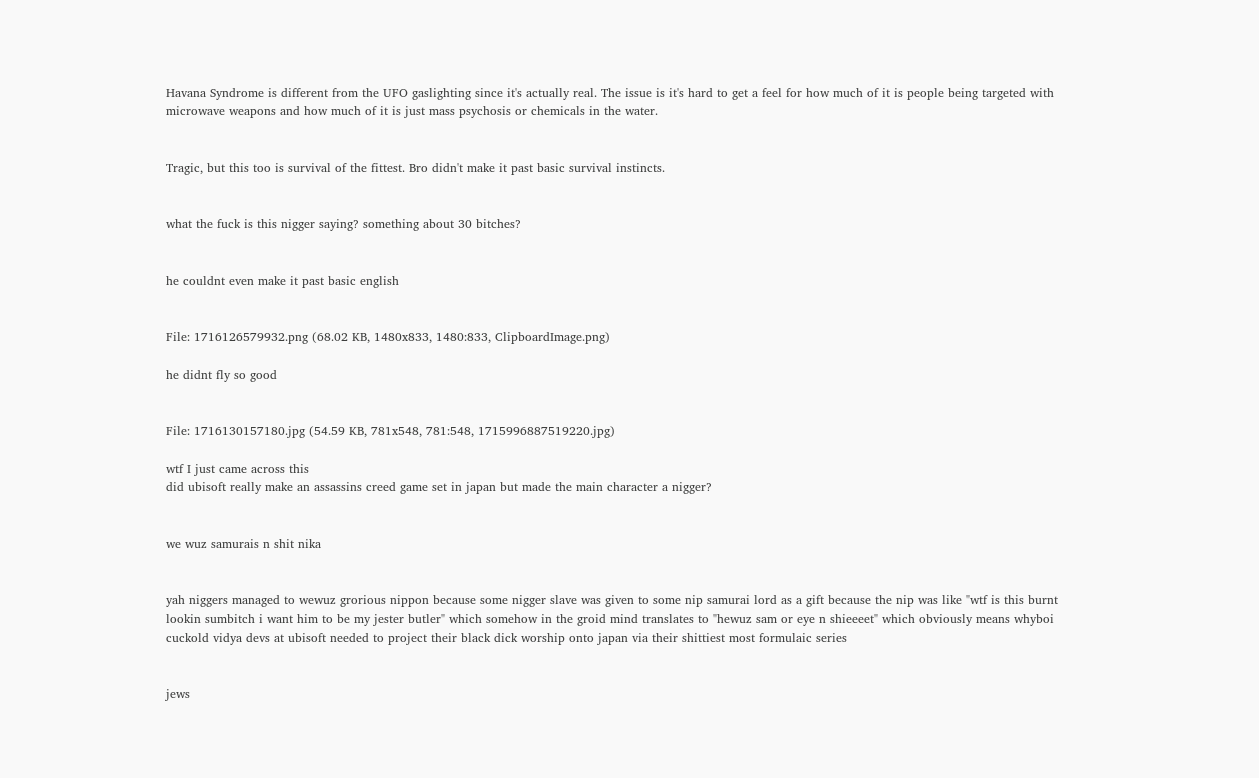Havana Syndrome is different from the UFO gaslighting since it's actually real. The issue is it's hard to get a feel for how much of it is people being targeted with microwave weapons and how much of it is just mass psychosis or chemicals in the water.


Tragic, but this too is survival of the fittest. Bro didn't make it past basic survival instincts.


what the fuck is this nigger saying? something about 30 bitches?


he couldnt even make it past basic english


File: 1716126579932.png (68.02 KB, 1480x833, 1480:833, ClipboardImage.png)

he didnt fly so good


File: 1716130157180.jpg (54.59 KB, 781x548, 781:548, 1715996887519220.jpg)

wtf I just came across this
did ubisoft really make an assassins creed game set in japan but made the main character a nigger?


we wuz samurais n shit nika


yah niggers managed to wewuz grorious nippon because some nigger slave was given to some nip samurai lord as a gift because the nip was like "wtf is this burnt lookin sumbitch i want him to be my jester butler" which somehow in the groid mind translates to "hewuz sam or eye n shieeeet" which obviously means whyboi cuckold vidya devs at ubisoft needed to project their black dick worship onto japan via their shittiest most formulaic series


jews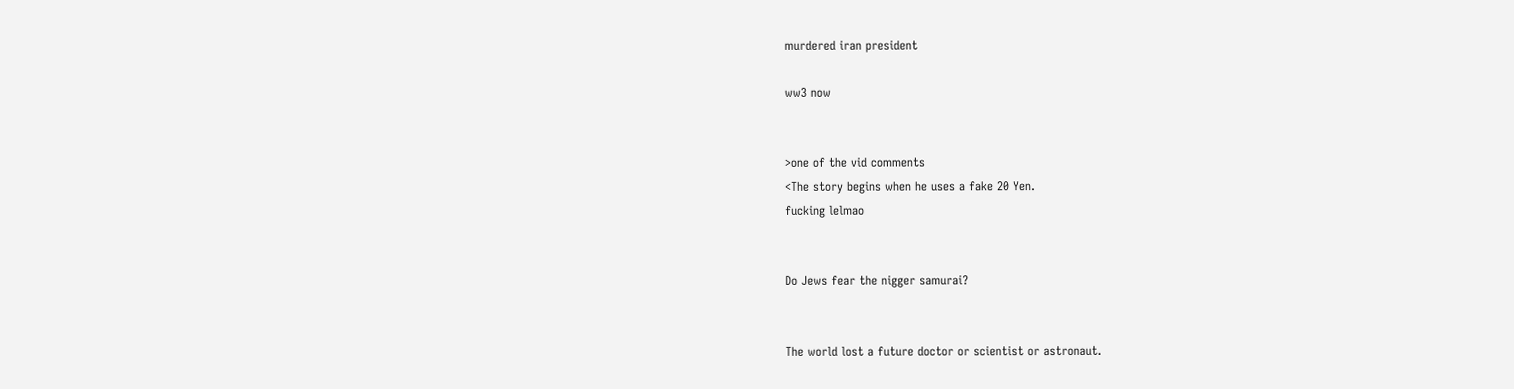murdered iran president

ww3 now


>one of the vid comments
<The story begins when he uses a fake 20 Yen.
fucking lelmao


Do Jews fear the nigger samurai?


The world lost a future doctor or scientist or astronaut.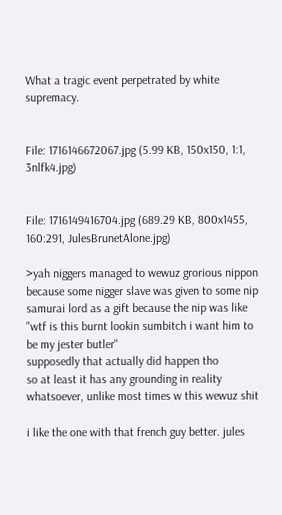What a tragic event perpetrated by white supremacy.


File: 1716146672067.jpg (5.99 KB, 150x150, 1:1, 3nlfk4.jpg)


File: 1716149416704.jpg (689.29 KB, 800x1455, 160:291, JulesBrunetAlone.jpg)

>yah niggers managed to wewuz grorious nippon because some nigger slave was given to some nip samurai lord as a gift because the nip was like "wtf is this burnt lookin sumbitch i want him to be my jester butler"
supposedly that actually did happen tho
so at least it has any grounding in reality whatsoever, unlike most times w this wewuz shit

i like the one with that french guy better. jules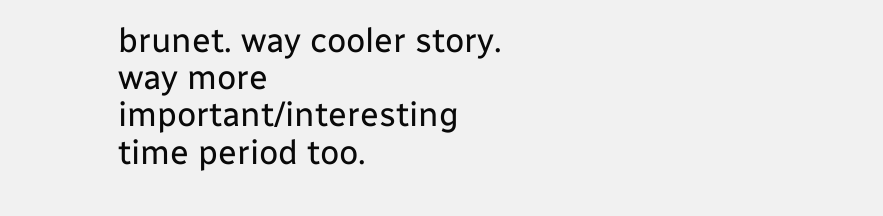brunet. way cooler story. way more important/interesting time period too.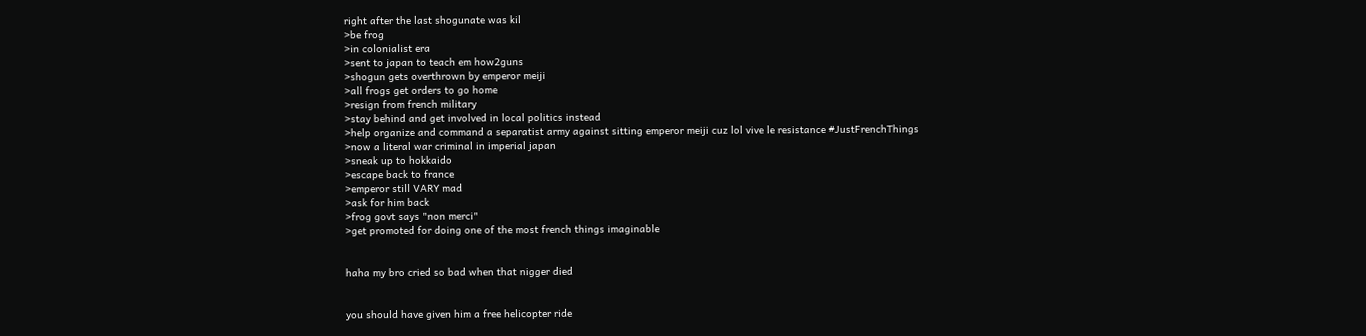right after the last shogunate was kil
>be frog
>in colonialist era
>sent to japan to teach em how2guns
>shogun gets overthrown by emperor meiji
>all frogs get orders to go home
>resign from french military
>stay behind and get involved in local politics instead
>help organize and command a separatist army against sitting emperor meiji cuz lol vive le resistance #JustFrenchThings
>now a literal war criminal in imperial japan
>sneak up to hokkaido
>escape back to france
>emperor still VARY mad
>ask for him back
>frog govt says "non merci"
>get promoted for doing one of the most french things imaginable


haha my bro cried so bad when that nigger died


you should have given him a free helicopter ride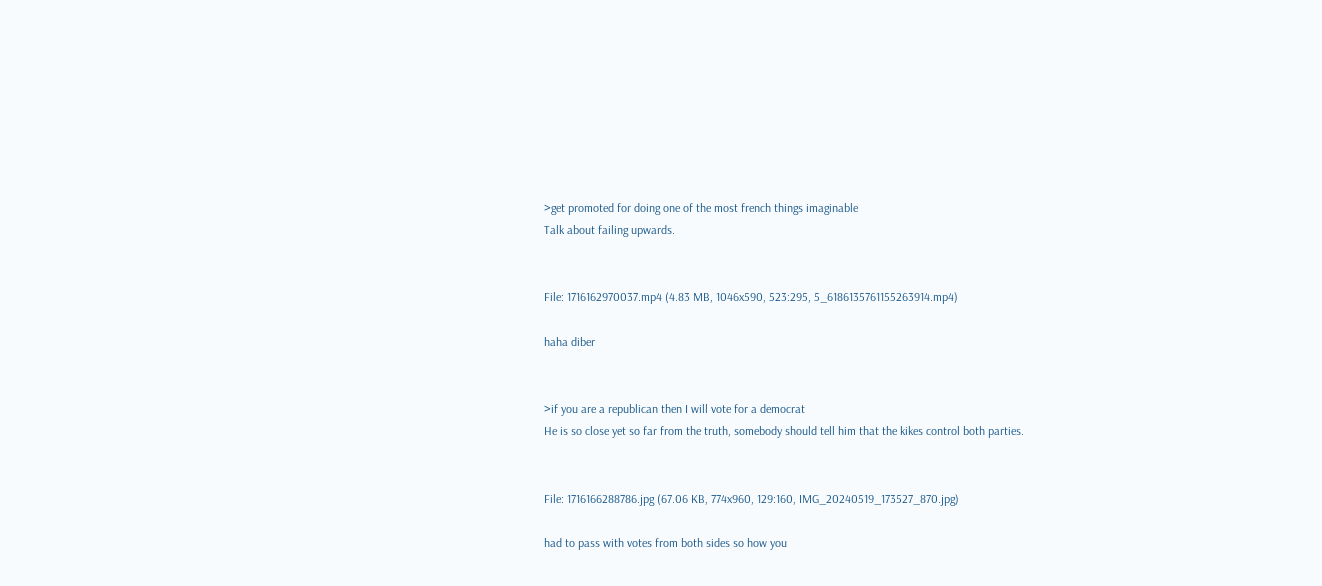>get promoted for doing one of the most french things imaginable
Talk about failing upwards.


File: 1716162970037.mp4 (4.83 MB, 1046x590, 523:295, 5_6186135761155263914.mp4)

haha diber


>if you are a republican then I will vote for a democrat
He is so close yet so far from the truth, somebody should tell him that the kikes control both parties.


File: 1716166288786.jpg (67.06 KB, 774x960, 129:160, IMG_20240519_173527_870.jpg)

had to pass with votes from both sides so how you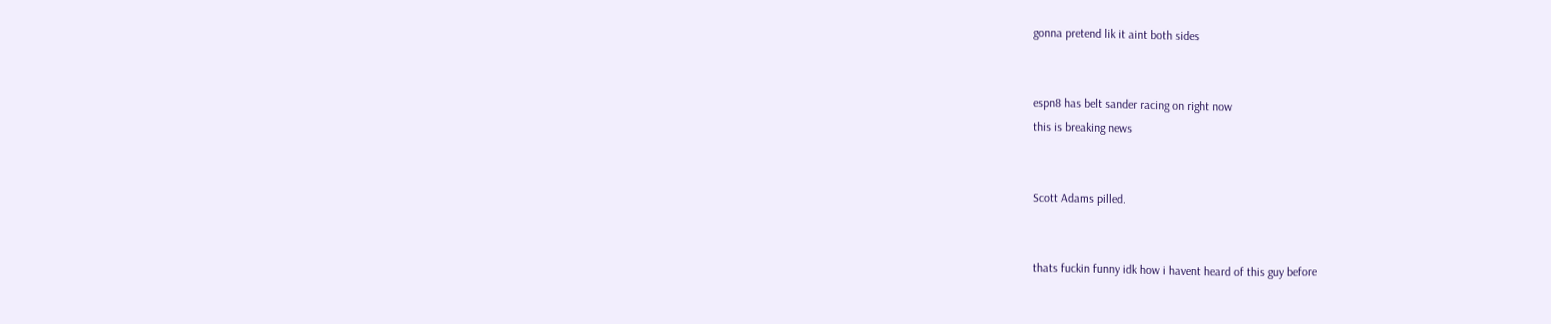gonna pretend lik it aint both sides


espn8 has belt sander racing on right now
this is breaking news


Scott Adams pilled.


thats fuckin funny idk how i havent heard of this guy before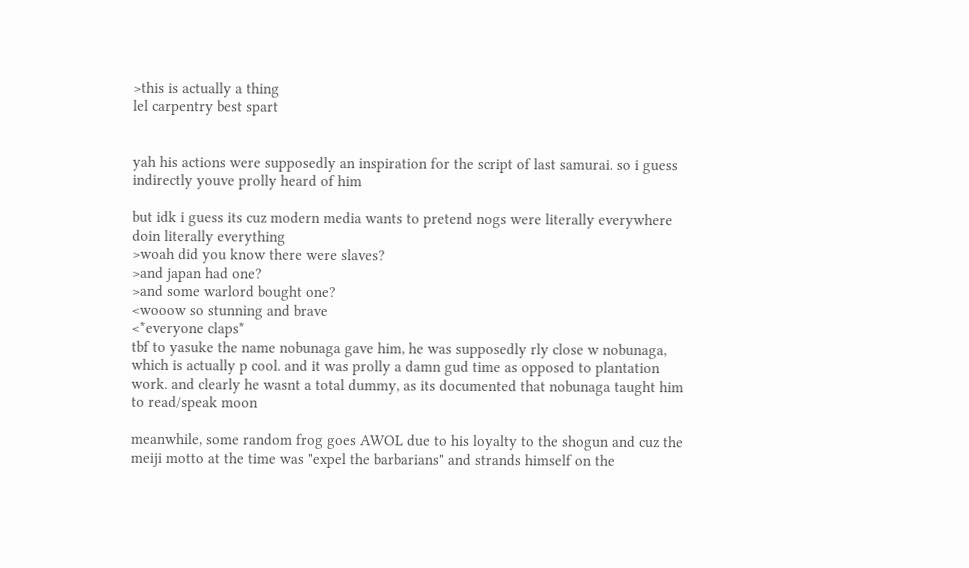>this is actually a thing
lel carpentry best spart


yah his actions were supposedly an inspiration for the script of last samurai. so i guess indirectly youve prolly heard of him

but idk i guess its cuz modern media wants to pretend nogs were literally everywhere doin literally everything
>woah did you know there were slaves?
>and japan had one?
>and some warlord bought one?
<wooow so stunning and brave
<*everyone claps*
tbf to yasuke the name nobunaga gave him, he was supposedly rly close w nobunaga, which is actually p cool. and it was prolly a damn gud time as opposed to plantation work. and clearly he wasnt a total dummy, as its documented that nobunaga taught him to read/speak moon

meanwhile, some random frog goes AWOL due to his loyalty to the shogun and cuz the meiji motto at the time was "expel the barbarians" and strands himself on the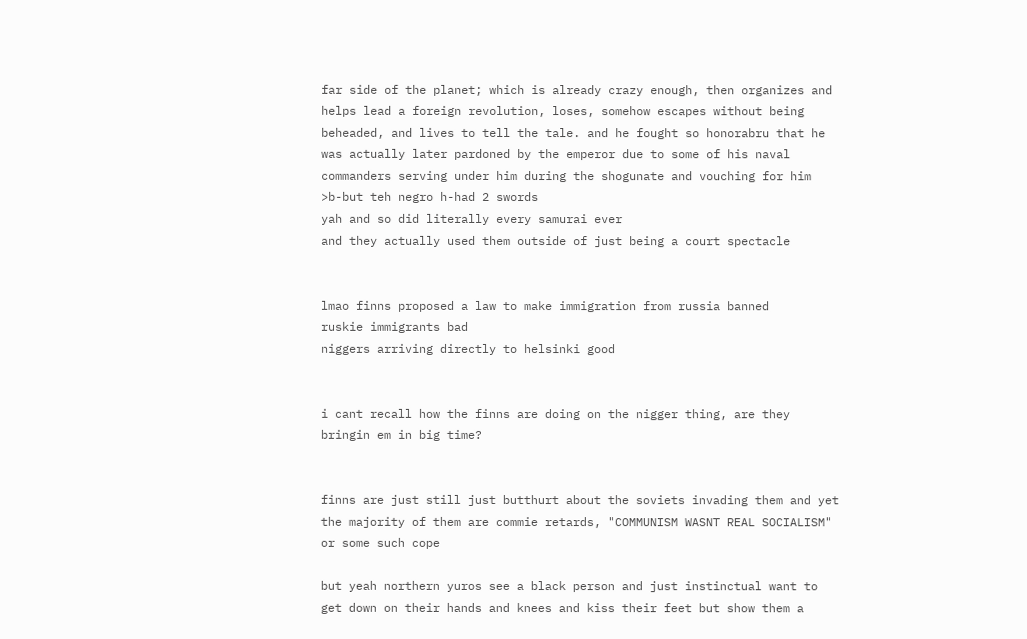far side of the planet; which is already crazy enough, then organizes and helps lead a foreign revolution, loses, somehow escapes without being beheaded, and lives to tell the tale. and he fought so honorabru that he was actually later pardoned by the emperor due to some of his naval commanders serving under him during the shogunate and vouching for him
>b-but teh negro h-had 2 swords
yah and so did literally every samurai ever
and they actually used them outside of just being a court spectacle


lmao finns proposed a law to make immigration from russia banned
ruskie immigrants bad
niggers arriving directly to helsinki good


i cant recall how the finns are doing on the nigger thing, are they bringin em in big time?


finns are just still just butthurt about the soviets invading them and yet the majority of them are commie retards, "COMMUNISM WASNT REAL SOCIALISM" or some such cope

but yeah northern yuros see a black person and just instinctual want to get down on their hands and knees and kiss their feet but show them a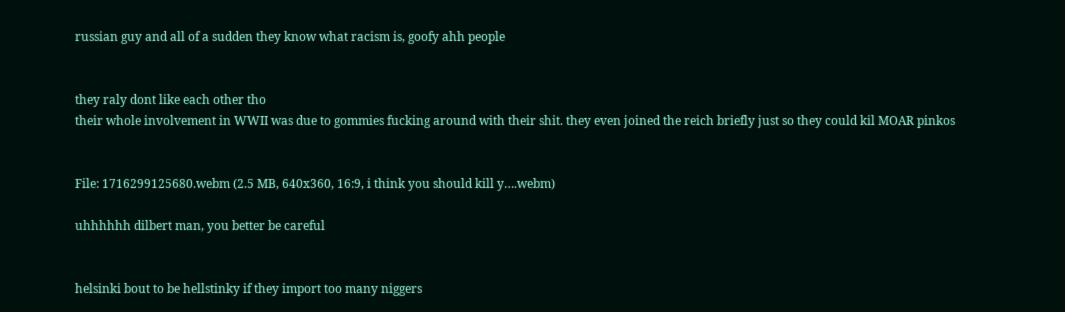russian guy and all of a sudden they know what racism is, goofy ahh people


they raly dont like each other tho
their whole involvement in WWII was due to gommies fucking around with their shit. they even joined the reich briefly just so they could kil MOAR pinkos


File: 1716299125680.webm (2.5 MB, 640x360, 16:9, i think you should kill y….webm)

uhhhhhh dilbert man, you better be careful


helsinki bout to be hellstinky if they import too many niggers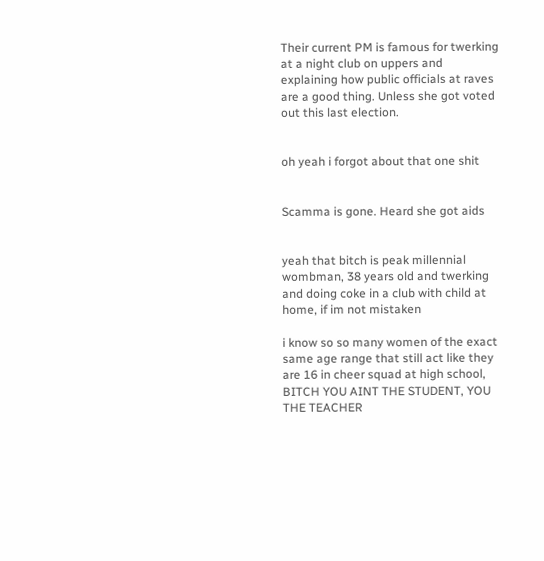Their current PM is famous for twerking at a night club on uppers and explaining how public officials at raves are a good thing. Unless she got voted out this last election.


oh yeah i forgot about that one shit


Scamma is gone. Heard she got aids


yeah that bitch is peak millennial wombman, 38 years old and twerking and doing coke in a club with child at home, if im not mistaken

i know so so many women of the exact same age range that still act like they are 16 in cheer squad at high school, BITCH YOU AINT THE STUDENT, YOU THE TEACHER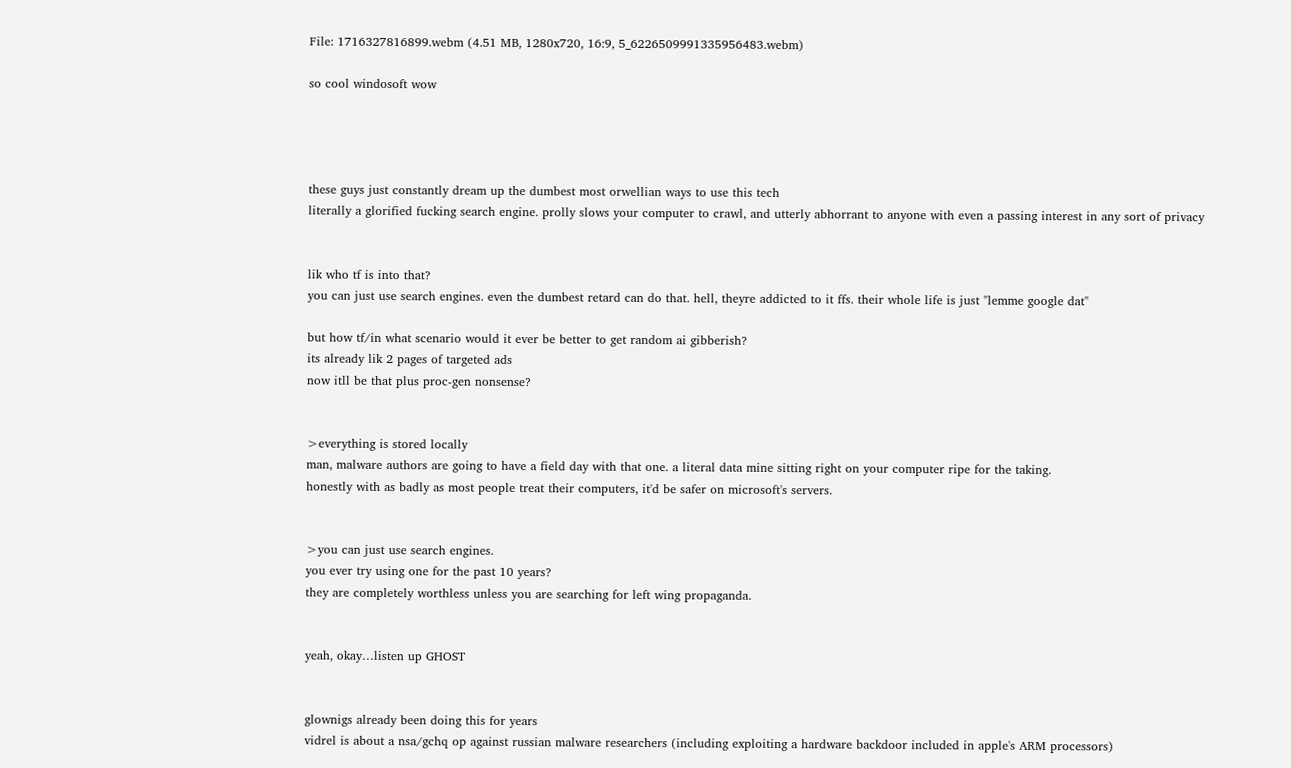File: 1716327816899.webm (4.51 MB, 1280x720, 16:9, 5_6226509991335956483.webm)

so cool windosoft wow




these guys just constantly dream up the dumbest most orwellian ways to use this tech
literally a glorified fucking search engine. prolly slows your computer to crawl, and utterly abhorrant to anyone with even a passing interest in any sort of privacy


lik who tf is into that?
you can just use search engines. even the dumbest retard can do that. hell, theyre addicted to it ffs. their whole life is just "lemme google dat"

but how tf/in what scenario would it ever be better to get random ai gibberish?
its already lik 2 pages of targeted ads
now itll be that plus proc-gen nonsense?


>everything is stored locally
man, malware authors are going to have a field day with that one. a literal data mine sitting right on your computer ripe for the taking.
honestly with as badly as most people treat their computers, it'd be safer on microsoft's servers.


>you can just use search engines.
you ever try using one for the past 10 years?
they are completely worthless unless you are searching for left wing propaganda.


yeah, okay…listen up GHOST


glownigs already been doing this for years
vidrel is about a nsa/gchq op against russian malware researchers (including exploiting a hardware backdoor included in apple's ARM processors)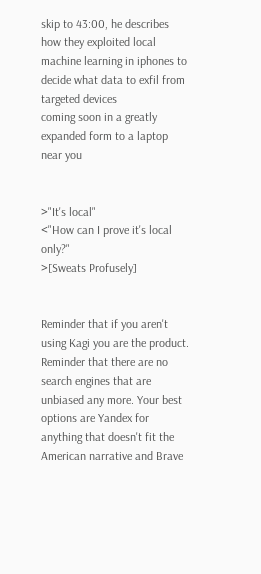skip to 43:00, he describes how they exploited local machine learning in iphones to decide what data to exfil from targeted devices
coming soon in a greatly expanded form to a laptop near you


>"It's local"
<"How can I prove it's local only?"
>[Sweats Profusely]


Reminder that if you aren't using Kagi you are the product.
Reminder that there are no search engines that are unbiased any more. Your best options are Yandex for anything that doesn't fit the American narrative and Brave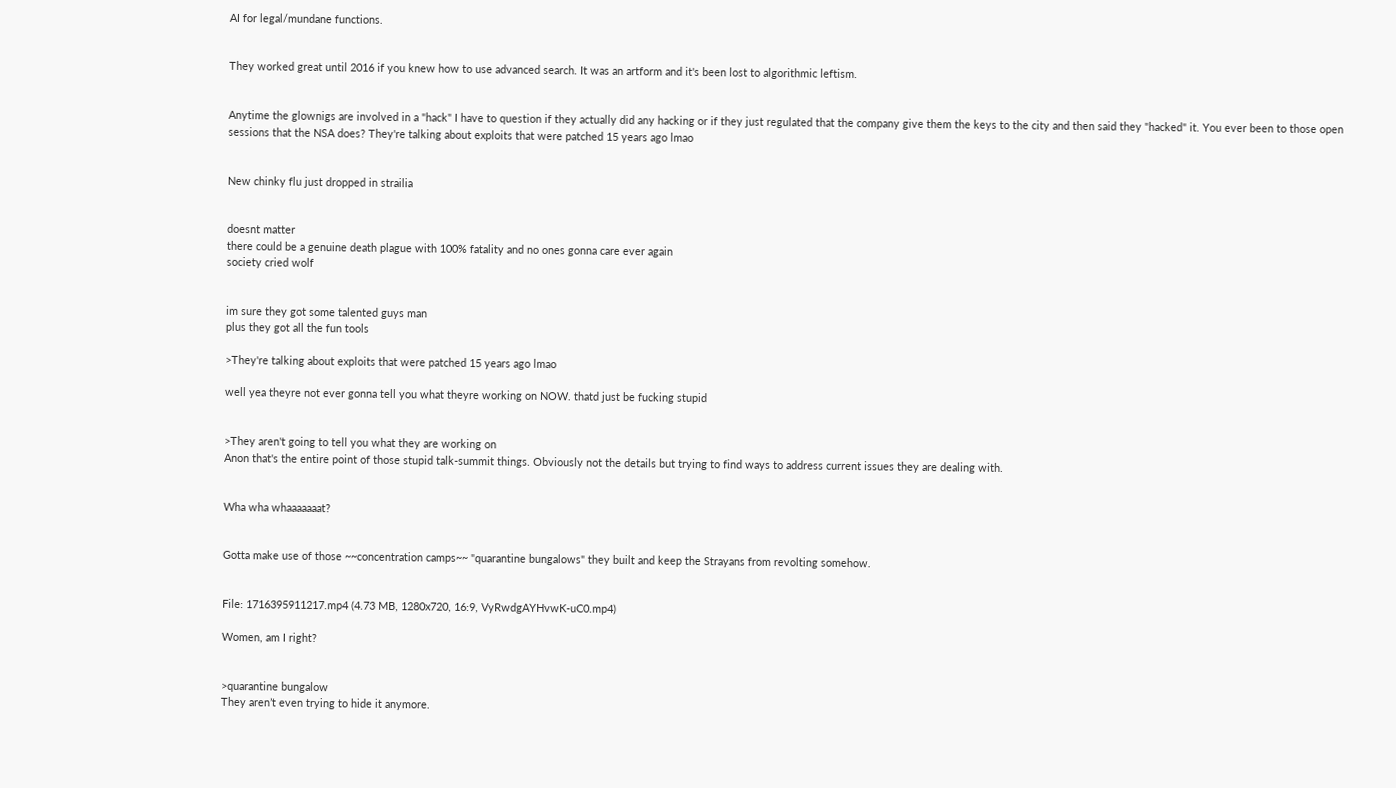AI for legal/mundane functions.


They worked great until 2016 if you knew how to use advanced search. It was an artform and it's been lost to algorithmic leftism.


Anytime the glownigs are involved in a "hack" I have to question if they actually did any hacking or if they just regulated that the company give them the keys to the city and then said they "hacked" it. You ever been to those open sessions that the NSA does? They're talking about exploits that were patched 15 years ago lmao


New chinky flu just dropped in strailia


doesnt matter
there could be a genuine death plague with 100% fatality and no ones gonna care ever again
society cried wolf


im sure they got some talented guys man
plus they got all the fun tools

>They're talking about exploits that were patched 15 years ago lmao

well yea theyre not ever gonna tell you what theyre working on NOW. thatd just be fucking stupid


>They aren't going to tell you what they are working on
Anon that's the entire point of those stupid talk-summit things. Obviously not the details but trying to find ways to address current issues they are dealing with.


Wha wha whaaaaaaat?


Gotta make use of those ~~concentration camps~~ "quarantine bungalows" they built and keep the Strayans from revolting somehow.


File: 1716395911217.mp4 (4.73 MB, 1280x720, 16:9, VyRwdgAYHvwK-uC0.mp4)

Women, am I right?


>quarantine bungalow
They aren’t even trying to hide it anymore.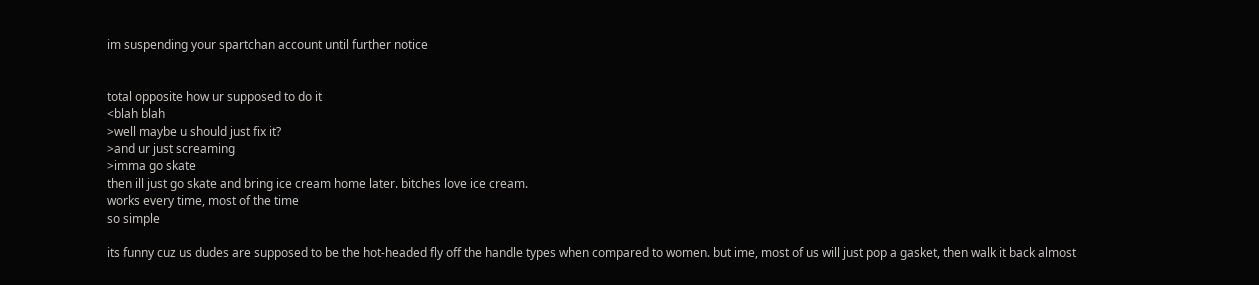im suspending your spartchan account until further notice


total opposite how ur supposed to do it
<blah blah
>well maybe u should just fix it?
>and ur just screaming
>imma go skate
then ill just go skate and bring ice cream home later. bitches love ice cream.
works every time, most of the time
so simple

its funny cuz us dudes are supposed to be the hot-headed fly off the handle types when compared to women. but ime, most of us will just pop a gasket, then walk it back almost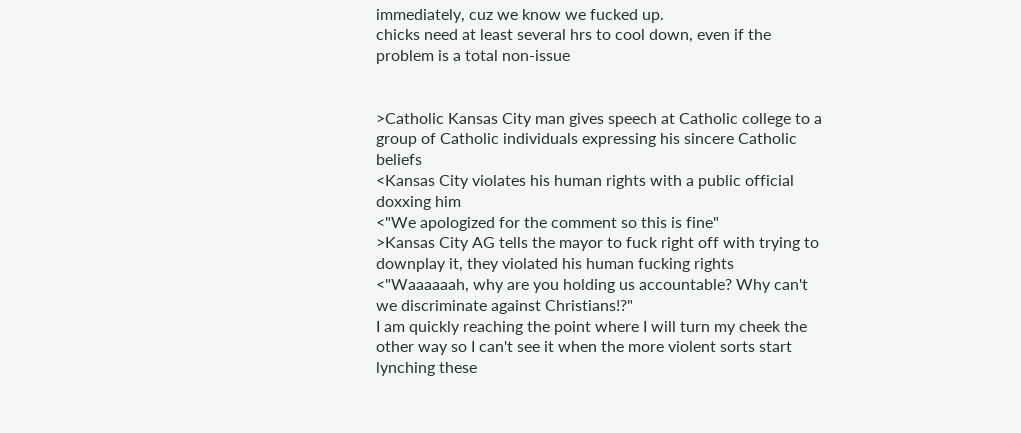immediately, cuz we know we fucked up.
chicks need at least several hrs to cool down, even if the problem is a total non-issue


>Catholic Kansas City man gives speech at Catholic college to a group of Catholic individuals expressing his sincere Catholic beliefs
<Kansas City violates his human rights with a public official doxxing him
<"We apologized for the comment so this is fine"
>Kansas City AG tells the mayor to fuck right off with trying to downplay it, they violated his human fucking rights
<"Waaaaaah, why are you holding us accountable? Why can't we discriminate against Christians!?"
I am quickly reaching the point where I will turn my cheek the other way so I can't see it when the more violent sorts start lynching these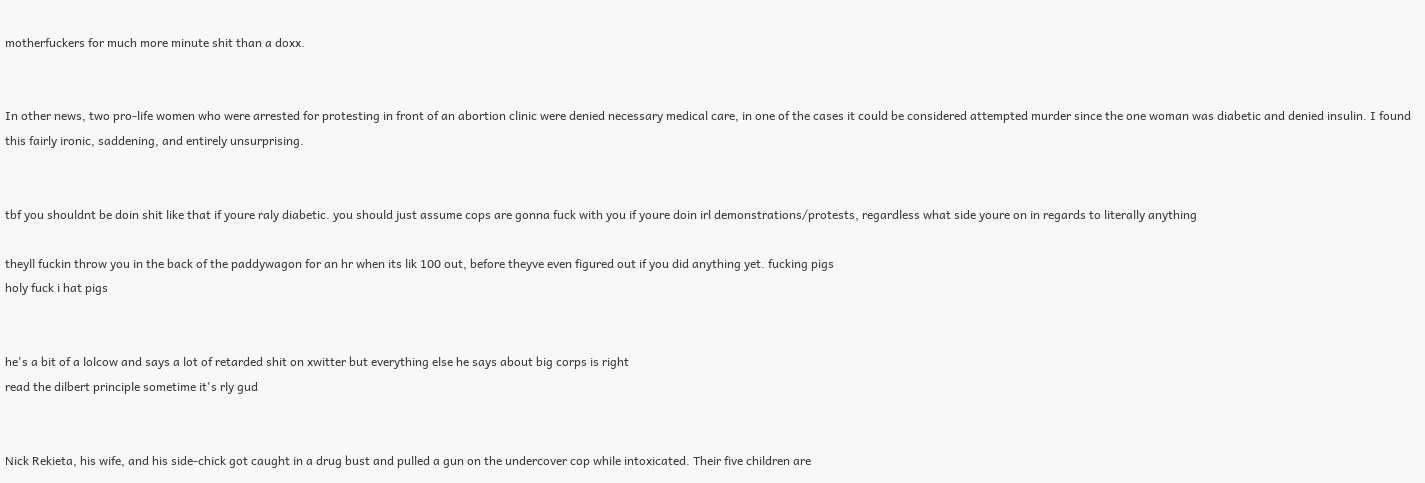motherfuckers for much more minute shit than a doxx.


In other news, two pro-life women who were arrested for protesting in front of an abortion clinic were denied necessary medical care, in one of the cases it could be considered attempted murder since the one woman was diabetic and denied insulin. I found this fairly ironic, saddening, and entirely unsurprising.


tbf you shouldnt be doin shit like that if youre raly diabetic. you should just assume cops are gonna fuck with you if youre doin irl demonstrations/protests, regardless what side youre on in regards to literally anything

theyll fuckin throw you in the back of the paddywagon for an hr when its lik 100 out, before theyve even figured out if you did anything yet. fucking pigs
holy fuck i hat pigs


he's a bit of a lolcow and says a lot of retarded shit on xwitter but everything else he says about big corps is right
read the dilbert principle sometime it's rly gud


Nick Rekieta, his wife, and his side-chick got caught in a drug bust and pulled a gun on the undercover cop while intoxicated. Their five children are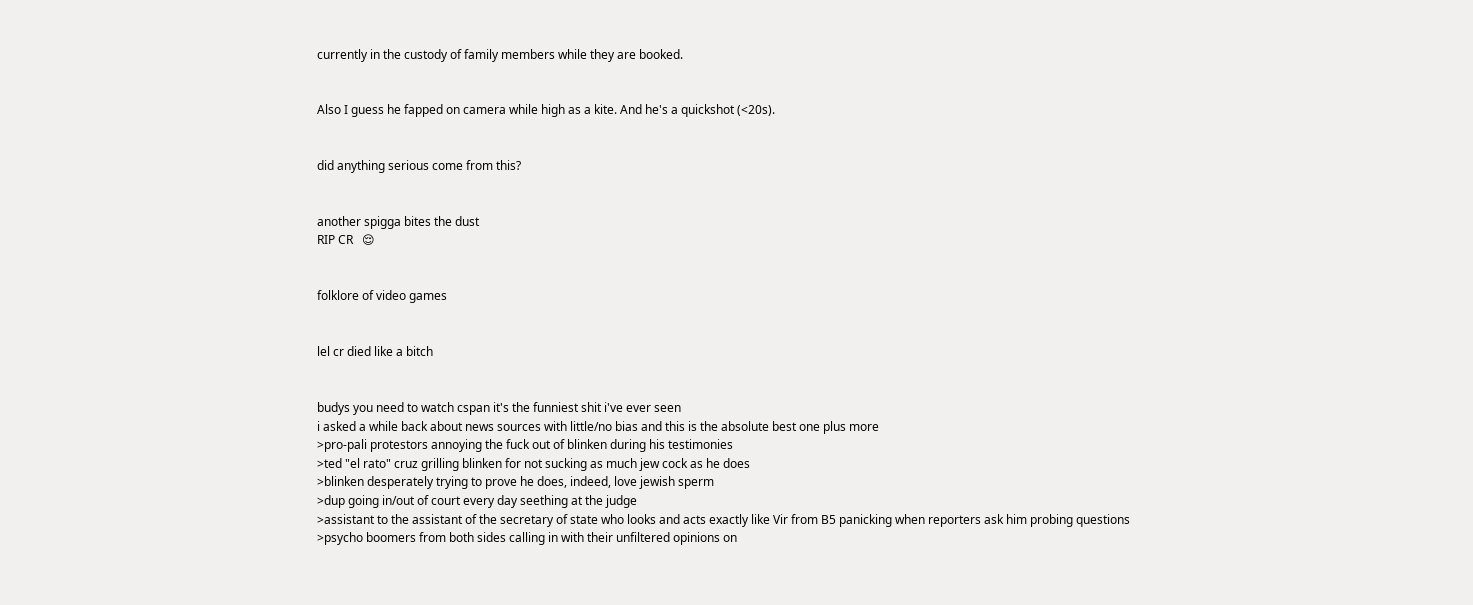currently in the custody of family members while they are booked.


Also I guess he fapped on camera while high as a kite. And he's a quickshot (<20s).


did anything serious come from this?


another spigga bites the dust
RIP CR   😌


folklore of video games


lel cr died like a bitch


budys you need to watch cspan it's the funniest shit i've ever seen
i asked a while back about news sources with little/no bias and this is the absolute best one plus more
>pro-pali protestors annoying the fuck out of blinken during his testimonies
>ted "el rato" cruz grilling blinken for not sucking as much jew cock as he does
>blinken desperately trying to prove he does, indeed, love jewish sperm
>dup going in/out of court every day seething at the judge
>assistant to the assistant of the secretary of state who looks and acts exactly like Vir from B5 panicking when reporters ask him probing questions
>psycho boomers from both sides calling in with their unfiltered opinions on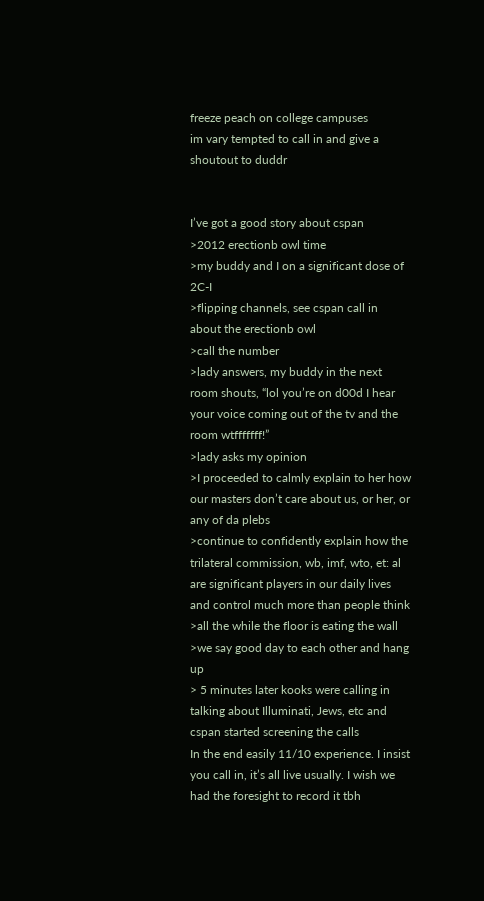freeze peach on college campuses
im vary tempted to call in and give a shoutout to duddr


I’ve got a good story about cspan
>2012 erectionb owl time
>my buddy and I on a significant dose of 2C-I
>flipping channels, see cspan call in about the erectionb owl
>call the number
>lady answers, my buddy in the next room shouts, “lol you’re on d00d I hear your voice coming out of the tv and the room wtfffffff!”
>lady asks my opinion
>I proceeded to calmly explain to her how our masters don’t care about us, or her, or any of da plebs
>continue to confidently explain how the trilateral commission, wb, imf, wto, et: al are significant players in our daily lives and control much more than people think
>all the while the floor is eating the wall
>we say good day to each other and hang up
> 5 minutes later kooks were calling in talking about Illuminati, Jews, etc and cspan started screening the calls
In the end easily 11/10 experience. I insist you call in, it’s all live usually. I wish we had the foresight to record it tbh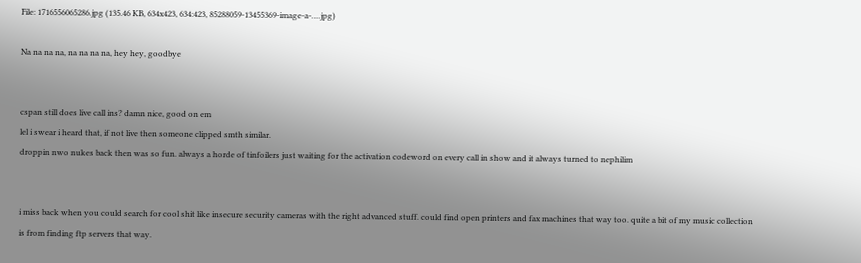File: 1716556065286.jpg (135.46 KB, 634x423, 634:423, 85288059-13455369-image-a-….jpg)

Na na na na, na na na na, hey hey, goodbye


cspan still does live call ins? damn nice, good on em
lel i swear i heard that, if not live then someone clipped smth similar.
droppin nwo nukes back then was so fun. always a horde of tinfoilers just waiting for the activation codeword on every call in show and it always turned to nephilim


i miss back when you could search for cool shit like insecure security cameras with the right advanced stuff. could find open printers and fax machines that way too. quite a bit of my music collection is from finding ftp servers that way.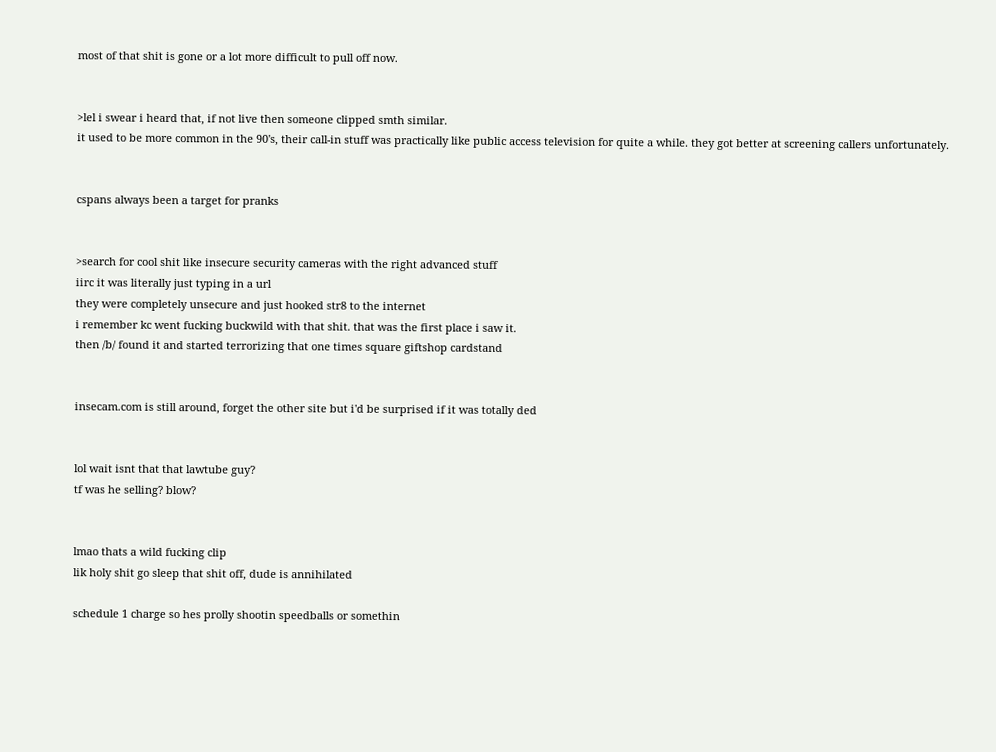most of that shit is gone or a lot more difficult to pull off now.


>lel i swear i heard that, if not live then someone clipped smth similar.
it used to be more common in the 90's, their call-in stuff was practically like public access television for quite a while. they got better at screening callers unfortunately.


cspans always been a target for pranks


>search for cool shit like insecure security cameras with the right advanced stuff
iirc it was literally just typing in a url
they were completely unsecure and just hooked str8 to the internet
i remember kc went fucking buckwild with that shit. that was the first place i saw it.
then /b/ found it and started terrorizing that one times square giftshop cardstand


insecam.com is still around, forget the other site but i'd be surprised if it was totally ded


lol wait isnt that that lawtube guy?
tf was he selling? blow?


lmao thats a wild fucking clip
lik holy shit go sleep that shit off, dude is annihilated

schedule 1 charge so hes prolly shootin speedballs or somethin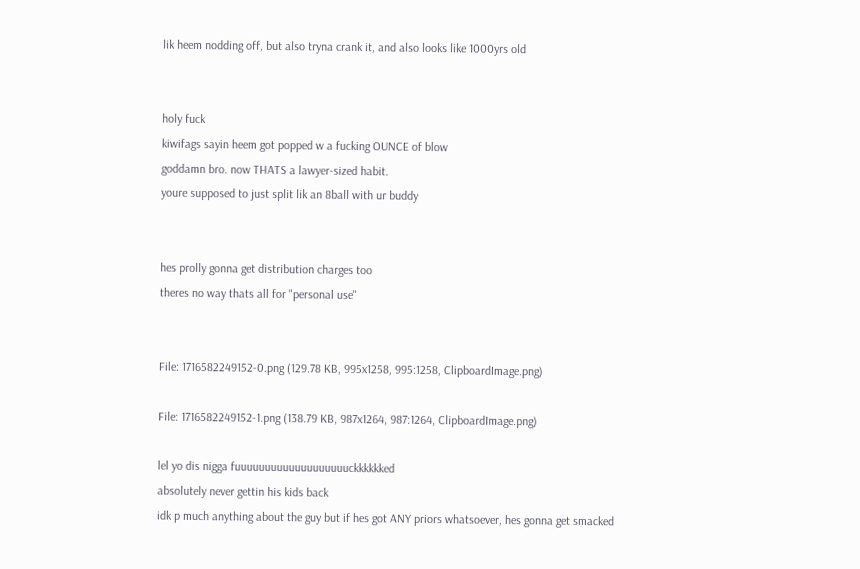lik heem nodding off, but also tryna crank it, and also looks like 1000yrs old


holy fuck
kiwifags sayin heem got popped w a fucking OUNCE of blow
goddamn bro. now THATS a lawyer-sized habit.
youre supposed to just split lik an 8ball with ur buddy


hes prolly gonna get distribution charges too
theres no way thats all for "personal use"


File: 1716582249152-0.png (129.78 KB, 995x1258, 995:1258, ClipboardImage.png)

File: 1716582249152-1.png (138.79 KB, 987x1264, 987:1264, ClipboardImage.png)

lel yo dis nigga fuuuuuuuuuuuuuuuuuuuckkkkkked
absolutely never gettin his kids back
idk p much anything about the guy but if hes got ANY priors whatsoever, hes gonna get smacked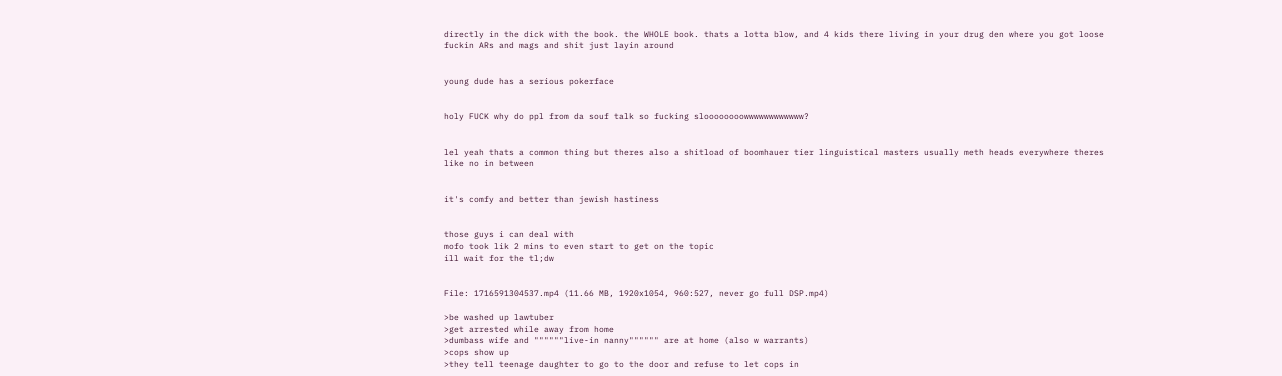directly in the dick with the book. the WHOLE book. thats a lotta blow, and 4 kids there living in your drug den where you got loose fuckin ARs and mags and shit just layin around


young dude has a serious pokerface


holy FUCK why do ppl from da souf talk so fucking sloooooooowwwwwwwwwwww?


lel yeah thats a common thing but theres also a shitload of boomhauer tier linguistical masters usually meth heads everywhere theres like no in between


it's comfy and better than jewish hastiness


those guys i can deal with
mofo took lik 2 mins to even start to get on the topic
ill wait for the tl;dw


File: 1716591304537.mp4 (11.66 MB, 1920x1054, 960:527, never go full DSP.mp4)

>be washed up lawtuber
>get arrested while away from home
>dumbass wife and """"""live-in nanny"""""" are at home (also w warrants)
>cops show up
>they tell teenage daughter to go to the door and refuse to let cops in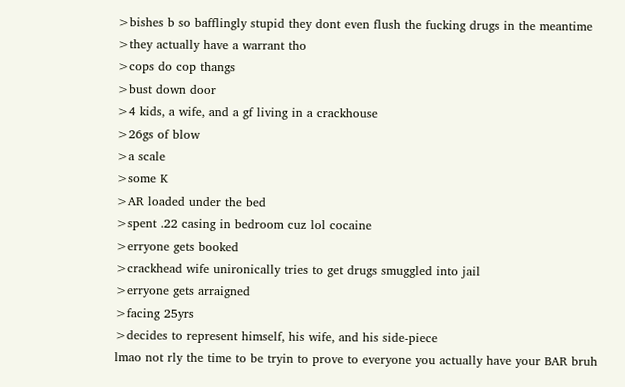>bishes b so bafflingly stupid they dont even flush the fucking drugs in the meantime
>they actually have a warrant tho
>cops do cop thangs
>bust down door
>4 kids, a wife, and a gf living in a crackhouse
>26gs of blow
>a scale
>some K
>AR loaded under the bed
>spent .22 casing in bedroom cuz lol cocaine
>erryone gets booked
>crackhead wife unironically tries to get drugs smuggled into jail
>erryone gets arraigned
>facing 25yrs
>decides to represent himself, his wife, and his side-piece
lmao not rly the time to be tryin to prove to everyone you actually have your BAR bruh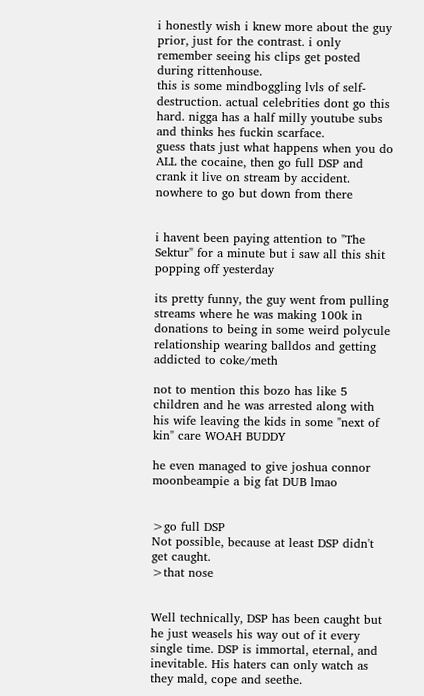i honestly wish i knew more about the guy prior, just for the contrast. i only remember seeing his clips get posted during rittenhouse.
this is some mindboggling lvls of self-destruction. actual celebrities dont go this hard. nigga has a half milly youtube subs and thinks hes fuckin scarface.
guess thats just what happens when you do ALL the cocaine, then go full DSP and crank it live on stream by accident. nowhere to go but down from there


i havent been paying attention to "The Sektur" for a minute but i saw all this shit popping off yesterday

its pretty funny, the guy went from pulling streams where he was making 100k in donations to being in some weird polycule relationship wearing balldos and getting addicted to coke/meth

not to mention this bozo has like 5 children and he was arrested along with his wife leaving the kids in some "next of kin" care WOAH BUDDY

he even managed to give joshua connor moonbeampie a big fat DUB lmao


>go full DSP
Not possible, because at least DSP didn't get caught.
>that nose


Well technically, DSP has been caught but he just weasels his way out of it every single time. DSP is immortal, eternal, and inevitable. His haters can only watch as they mald, cope and seethe.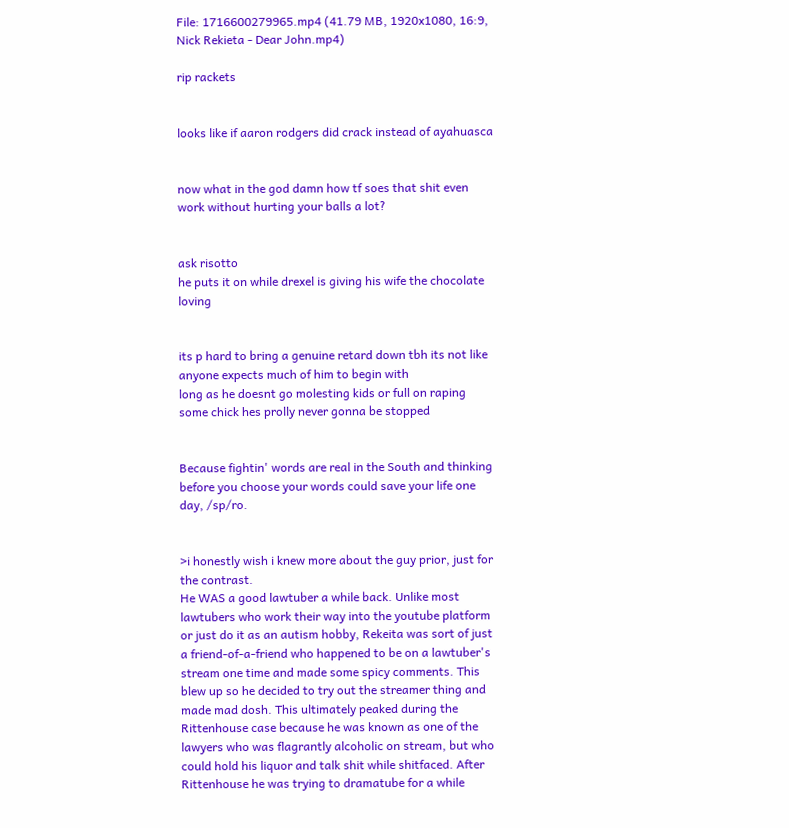File: 1716600279965.mp4 (41.79 MB, 1920x1080, 16:9, Nick Rekieta - Dear John.mp4)

rip rackets


looks like if aaron rodgers did crack instead of ayahuasca


now what in the god damn how tf soes that shit even work without hurting your balls a lot?


ask risotto
he puts it on while drexel is giving his wife the chocolate loving


its p hard to bring a genuine retard down tbh its not like anyone expects much of him to begin with
long as he doesnt go molesting kids or full on raping some chick hes prolly never gonna be stopped


Because fightin' words are real in the South and thinking before you choose your words could save your life one day, /sp/ro.


>i honestly wish i knew more about the guy prior, just for the contrast.
He WAS a good lawtuber a while back. Unlike most lawtubers who work their way into the youtube platform or just do it as an autism hobby, Rekeita was sort of just a friend-of-a-friend who happened to be on a lawtuber's stream one time and made some spicy comments. This blew up so he decided to try out the streamer thing and made mad dosh. This ultimately peaked during the Rittenhouse case because he was known as one of the lawyers who was flagrantly alcoholic on stream, but who could hold his liquor and talk shit while shitfaced. After Rittenhouse he was trying to dramatube for a while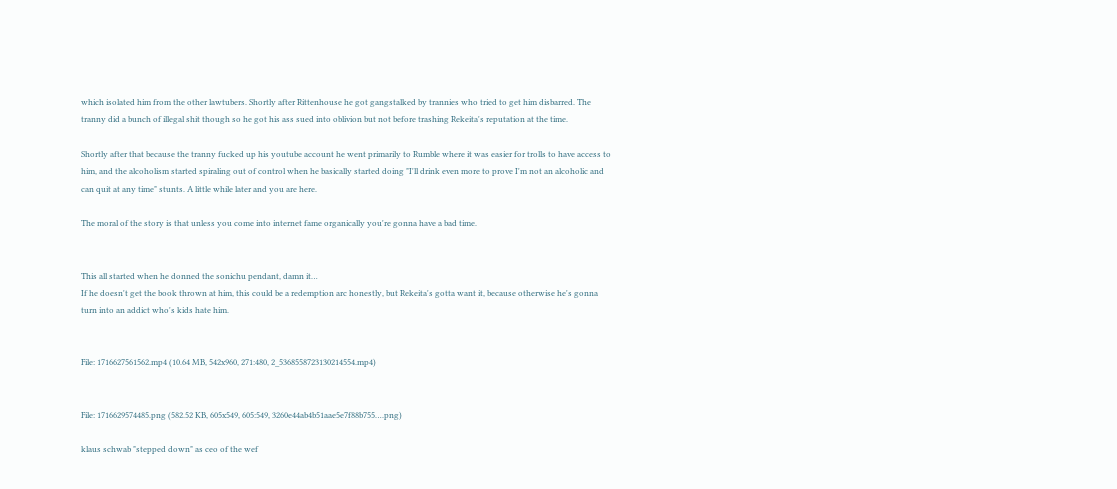which isolated him from the other lawtubers. Shortly after Rittenhouse he got gangstalked by trannies who tried to get him disbarred. The tranny did a bunch of illegal shit though so he got his ass sued into oblivion but not before trashing Rekeita's reputation at the time.

Shortly after that because the tranny fucked up his youtube account he went primarily to Rumble where it was easier for trolls to have access to him, and the alcoholism started spiraling out of control when he basically started doing "I'll drink even more to prove I'm not an alcoholic and can quit at any time" stunts. A little while later and you are here.

The moral of the story is that unless you come into internet fame organically you're gonna have a bad time.


This all started when he donned the sonichu pendant, damn it…
If he doesn't get the book thrown at him, this could be a redemption arc honestly, but Rekeita's gotta want it, because otherwise he's gonna turn into an addict who's kids hate him.


File: 1716627561562.mp4 (10.64 MB, 542x960, 271:480, 2_5368558723130214554.mp4)


File: 1716629574485.png (582.52 KB, 605x549, 605:549, 3260e44ab4b51aae5e7f88b755….png)

klaus schwab "stepped down" as ceo of the wef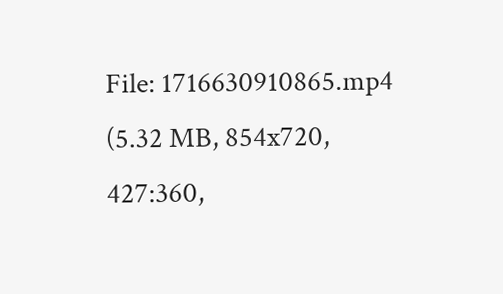File: 1716630910865.mp4 (5.32 MB, 854x720, 427:360,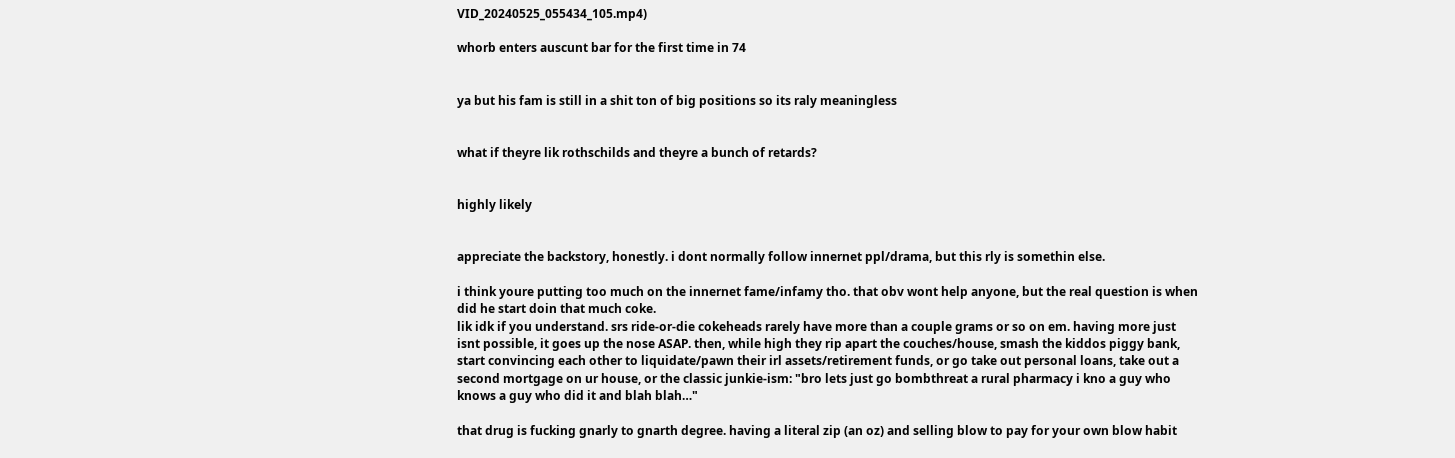VID_20240525_055434_105.mp4)

whorb enters auscunt bar for the first time in 74


ya but his fam is still in a shit ton of big positions so its raly meaningless


what if theyre lik rothschilds and theyre a bunch of retards?


highly likely


appreciate the backstory, honestly. i dont normally follow innernet ppl/drama, but this rly is somethin else.

i think youre putting too much on the innernet fame/infamy tho. that obv wont help anyone, but the real question is when did he start doin that much coke.
lik idk if you understand. srs ride-or-die cokeheads rarely have more than a couple grams or so on em. having more just isnt possible, it goes up the nose ASAP. then, while high they rip apart the couches/house, smash the kiddos piggy bank, start convincing each other to liquidate/pawn their irl assets/retirement funds, or go take out personal loans, take out a second mortgage on ur house, or the classic junkie-ism: "bro lets just go bombthreat a rural pharmacy i kno a guy who knows a guy who did it and blah blah…"

that drug is fucking gnarly to gnarth degree. having a literal zip (an oz) and selling blow to pay for your own blow habit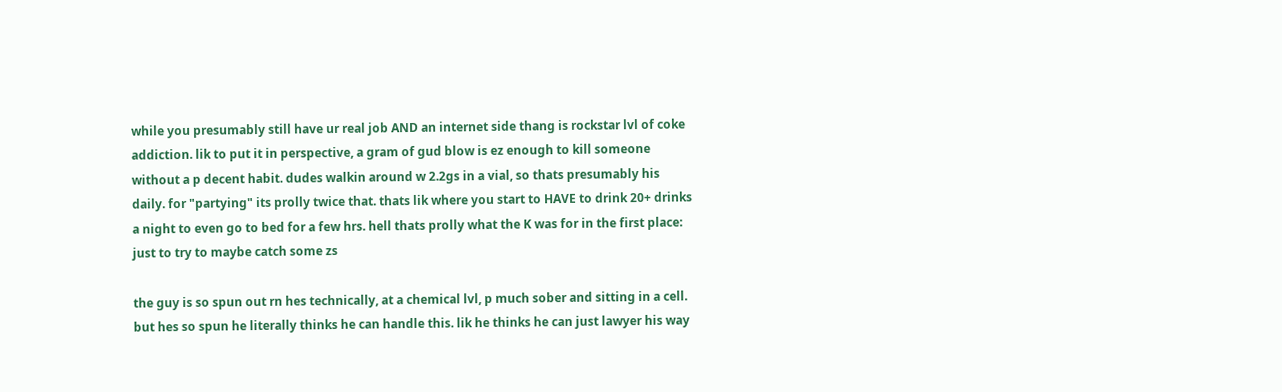while you presumably still have ur real job AND an internet side thang is rockstar lvl of coke addiction. lik to put it in perspective, a gram of gud blow is ez enough to kill someone without a p decent habit. dudes walkin around w 2.2gs in a vial, so thats presumably his daily. for "partying" its prolly twice that. thats lik where you start to HAVE to drink 20+ drinks a night to even go to bed for a few hrs. hell thats prolly what the K was for in the first place: just to try to maybe catch some zs

the guy is so spun out rn hes technically, at a chemical lvl, p much sober and sitting in a cell. but hes so spun he literally thinks he can handle this. lik he thinks he can just lawyer his way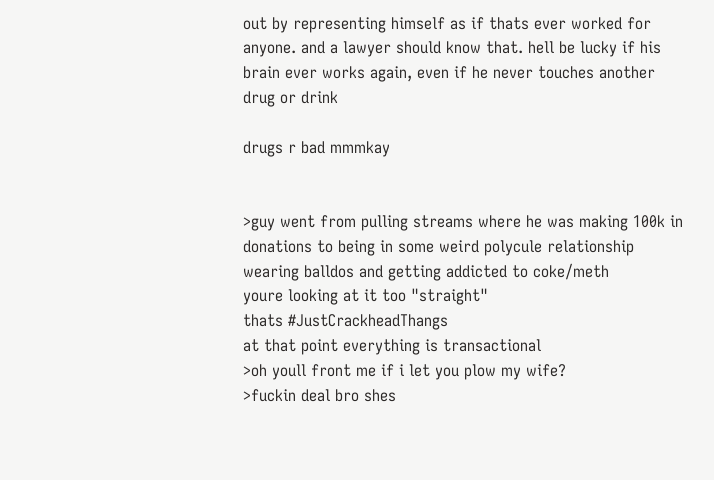out by representing himself as if thats ever worked for anyone. and a lawyer should know that. hell be lucky if his brain ever works again, even if he never touches another drug or drink

drugs r bad mmmkay


>guy went from pulling streams where he was making 100k in donations to being in some weird polycule relationship wearing balldos and getting addicted to coke/meth
youre looking at it too "straight"
thats #JustCrackheadThangs
at that point everything is transactional
>oh youll front me if i let you plow my wife?
>fuckin deal bro shes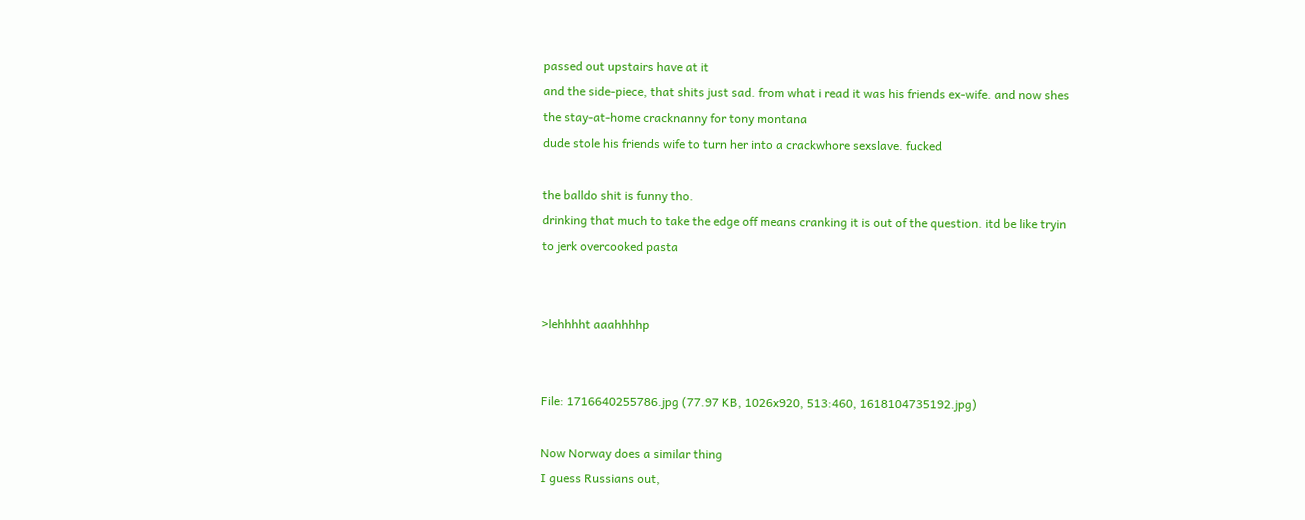passed out upstairs have at it
and the side-piece, that shits just sad. from what i read it was his friends ex-wife. and now shes the stay-at-home cracknanny for tony montana
dude stole his friends wife to turn her into a crackwhore sexslave. fucked

the balldo shit is funny tho.
drinking that much to take the edge off means cranking it is out of the question. itd be like tryin to jerk overcooked pasta


>lehhhht aaahhhhp


File: 1716640255786.jpg (77.97 KB, 1026x920, 513:460, 1618104735192.jpg)

Now Norway does a similar thing
I guess Russians out,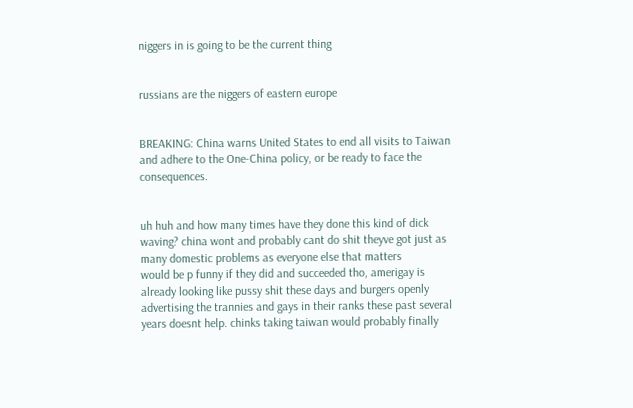niggers in is going to be the current thing


russians are the niggers of eastern europe


BREAKING: China warns United States to end all visits to Taiwan and adhere to the One-China policy, or be ready to face the consequences.


uh huh and how many times have they done this kind of dick waving? china wont and probably cant do shit theyve got just as many domestic problems as everyone else that matters
would be p funny if they did and succeeded tho, amerigay is already looking like pussy shit these days and burgers openly advertising the trannies and gays in their ranks these past several years doesnt help. chinks taking taiwan would probably finally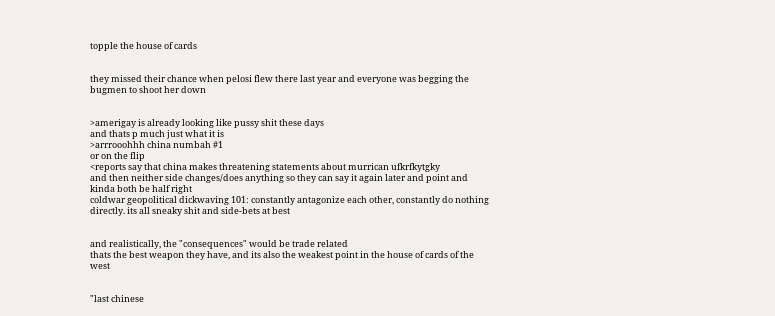topple the house of cards


they missed their chance when pelosi flew there last year and everyone was begging the bugmen to shoot her down


>amerigay is already looking like pussy shit these days
and thats p much just what it is
>arrrooohhh china numbah #1
or on the flip
<reports say that china makes threatening statements about murrican ufkrfkytgky
and then neither side changes/does anything so they can say it again later and point and kinda both be half right
coldwar geopolitical dickwaving 101: constantly antagonize each other, constantly do nothing directly. its all sneaky shit and side-bets at best


and realistically, the "consequences" would be trade related
thats the best weapon they have, and its also the weakest point in the house of cards of the west


"last chinese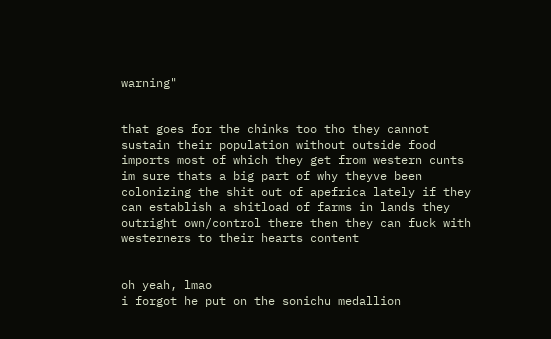warning"


that goes for the chinks too tho they cannot sustain their population without outside food imports most of which they get from western cunts
im sure thats a big part of why theyve been colonizing the shit out of apefrica lately if they can establish a shitload of farms in lands they outright own/control there then they can fuck with westerners to their hearts content


oh yeah, lmao
i forgot he put on the sonichu medallion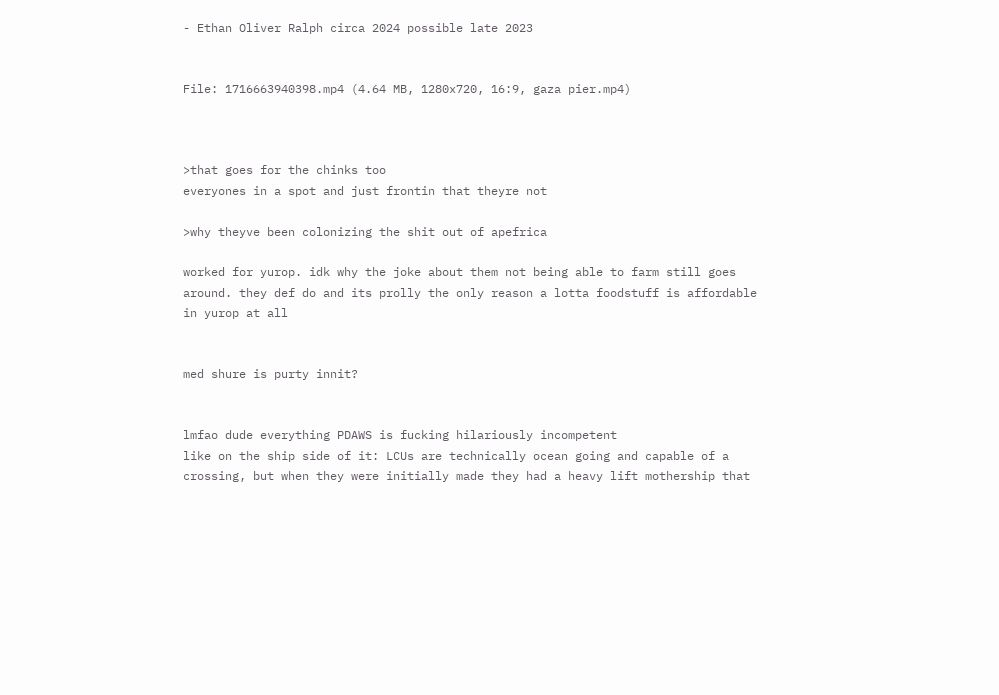- Ethan Oliver Ralph circa 2024 possible late 2023


File: 1716663940398.mp4 (4.64 MB, 1280x720, 16:9, gaza pier.mp4)



>that goes for the chinks too
everyones in a spot and just frontin that theyre not

>why theyve been colonizing the shit out of apefrica

worked for yurop. idk why the joke about them not being able to farm still goes around. they def do and its prolly the only reason a lotta foodstuff is affordable in yurop at all


med shure is purty innit?


lmfao dude everything PDAWS is fucking hilariously incompetent
like on the ship side of it: LCUs are technically ocean going and capable of a crossing, but when they were initially made they had a heavy lift mothership that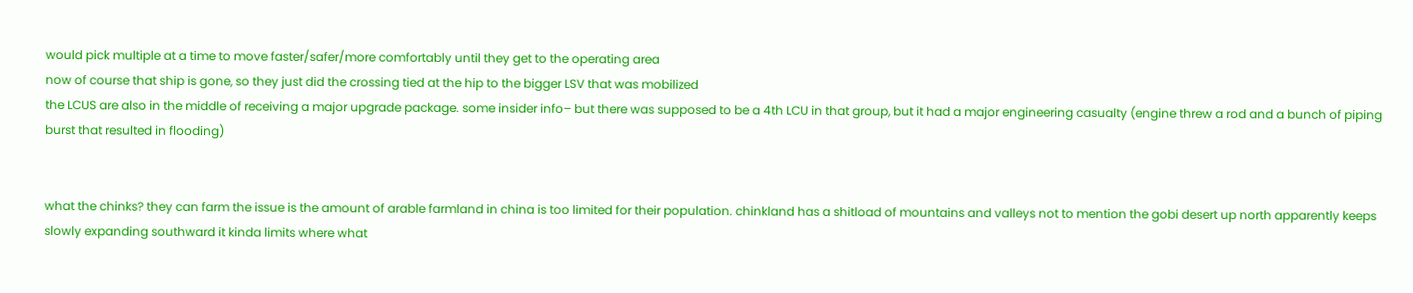would pick multiple at a time to move faster/safer/more comfortably until they get to the operating area
now of course that ship is gone, so they just did the crossing tied at the hip to the bigger LSV that was mobilized
the LCUS are also in the middle of receiving a major upgrade package. some insider info– but there was supposed to be a 4th LCU in that group, but it had a major engineering casualty (engine threw a rod and a bunch of piping burst that resulted in flooding)


what the chinks? they can farm the issue is the amount of arable farmland in china is too limited for their population. chinkland has a shitload of mountains and valleys not to mention the gobi desert up north apparently keeps slowly expanding southward it kinda limits where what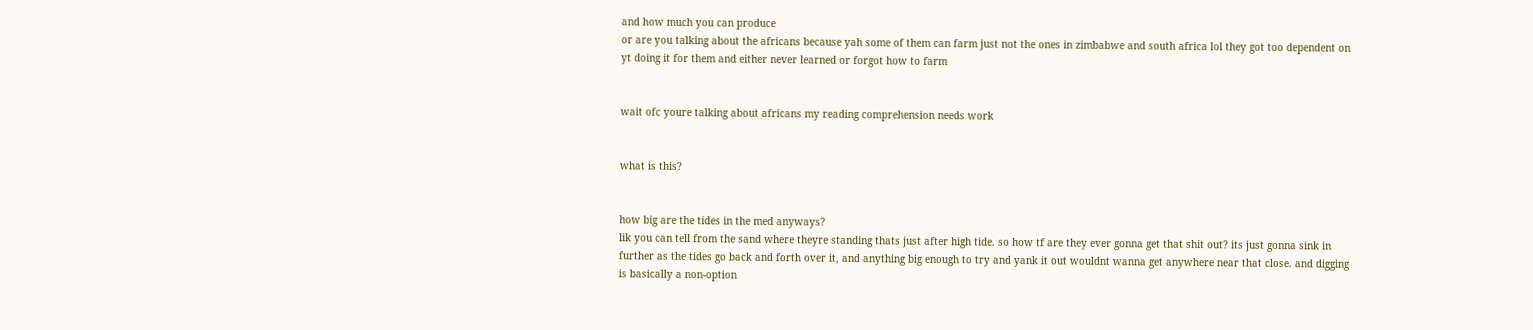and how much you can produce
or are you talking about the africans because yah some of them can farm just not the ones in zimbabwe and south africa lol they got too dependent on yt doing it for them and either never learned or forgot how to farm


wait ofc youre talking about africans my reading comprehension needs work


what is this?


how big are the tides in the med anyways?
lik you can tell from the sand where theyre standing thats just after high tide. so how tf are they ever gonna get that shit out? its just gonna sink in further as the tides go back and forth over it, and anything big enough to try and yank it out wouldnt wanna get anywhere near that close. and digging is basically a non-option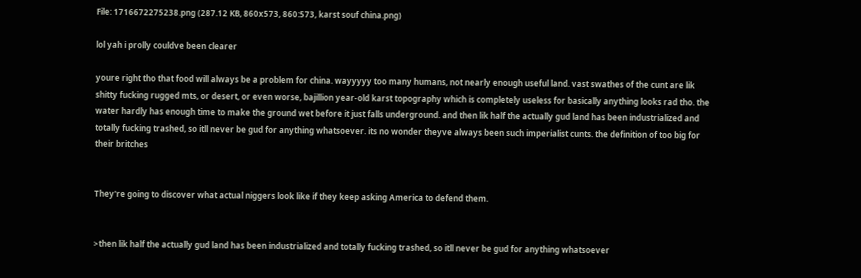File: 1716672275238.png (287.12 KB, 860x573, 860:573, karst souf china.png)

lol yah i prolly couldve been clearer

youre right tho that food will always be a problem for china. wayyyyy too many humans, not nearly enough useful land. vast swathes of the cunt are lik shitty fucking rugged mts, or desert, or even worse, bajillion year-old karst topography which is completely useless for basically anything looks rad tho. the water hardly has enough time to make the ground wet before it just falls underground. and then lik half the actually gud land has been industrialized and totally fucking trashed, so itll never be gud for anything whatsoever. its no wonder theyve always been such imperialist cunts. the definition of too big for their britches


They're going to discover what actual niggers look like if they keep asking America to defend them.


>then lik half the actually gud land has been industrialized and totally fucking trashed, so itll never be gud for anything whatsoever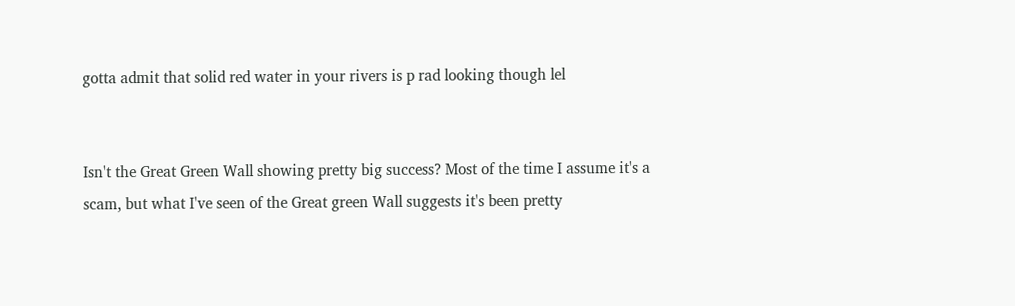gotta admit that solid red water in your rivers is p rad looking though lel


Isn't the Great Green Wall showing pretty big success? Most of the time I assume it's a scam, but what I've seen of the Great green Wall suggests it's been pretty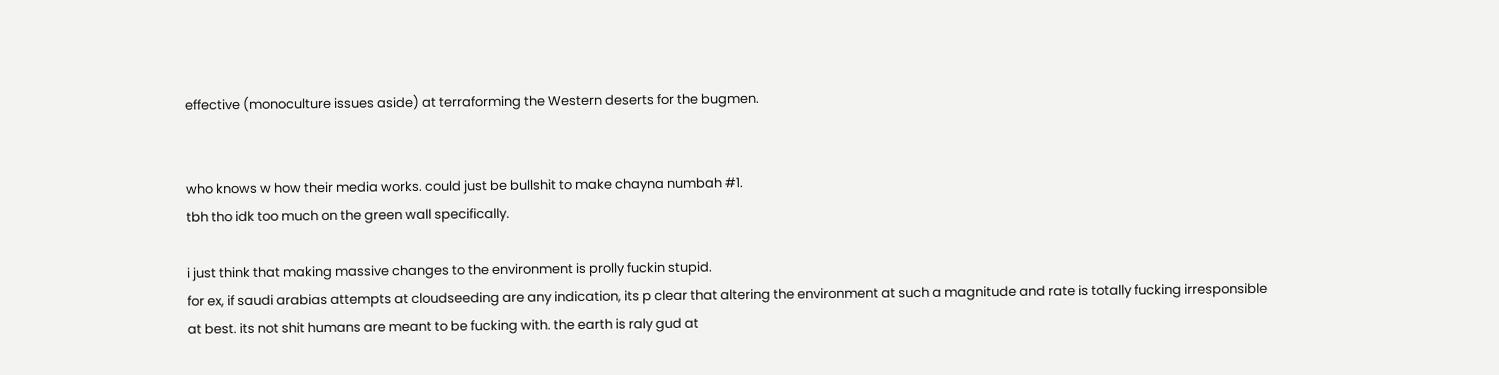effective (monoculture issues aside) at terraforming the Western deserts for the bugmen.


who knows w how their media works. could just be bullshit to make chayna numbah #1.
tbh tho idk too much on the green wall specifically.

i just think that making massive changes to the environment is prolly fuckin stupid.
for ex, if saudi arabias attempts at cloudseeding are any indication, its p clear that altering the environment at such a magnitude and rate is totally fucking irresponsible at best. its not shit humans are meant to be fucking with. the earth is raly gud at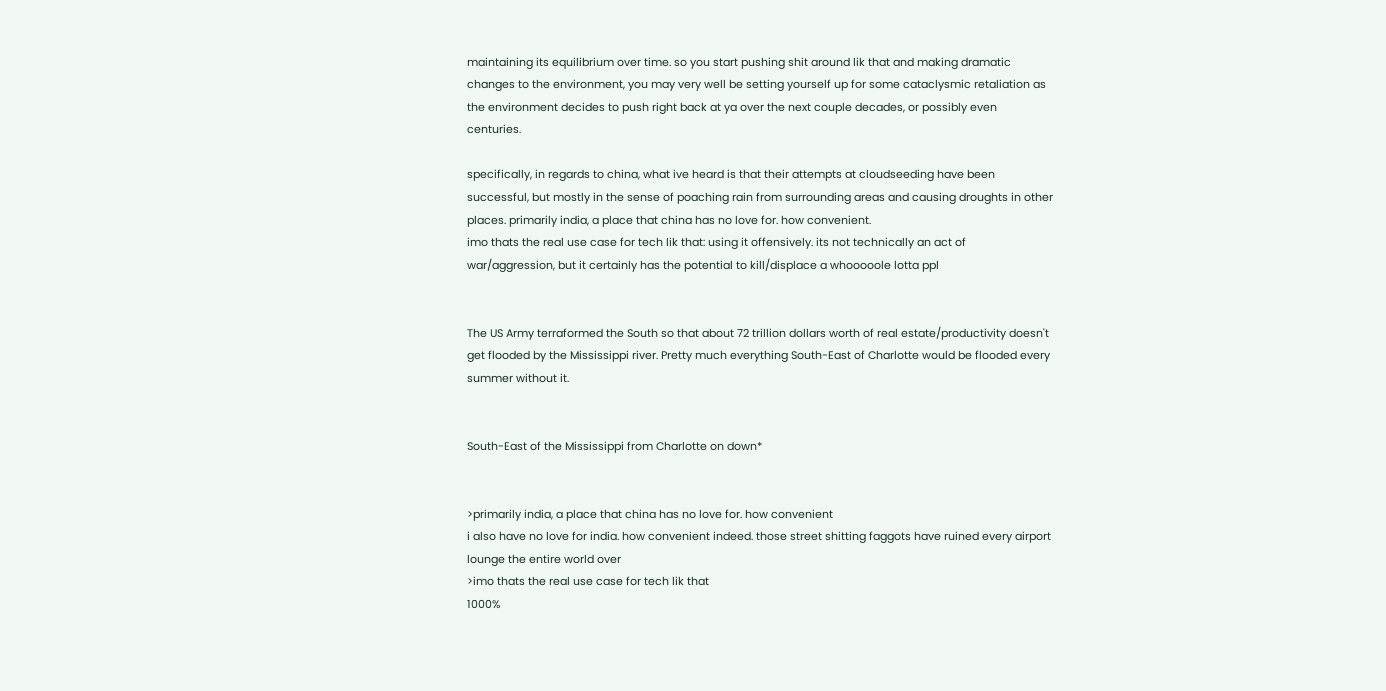maintaining its equilibrium over time. so you start pushing shit around lik that and making dramatic changes to the environment, you may very well be setting yourself up for some cataclysmic retaliation as the environment decides to push right back at ya over the next couple decades, or possibly even centuries.

specifically, in regards to china, what ive heard is that their attempts at cloudseeding have been successful, but mostly in the sense of poaching rain from surrounding areas and causing droughts in other places. primarily india, a place that china has no love for. how convenient.
imo thats the real use case for tech lik that: using it offensively. its not technically an act of war/aggression, but it certainly has the potential to kill/displace a whooooole lotta ppl


The US Army terraformed the South so that about 72 trillion dollars worth of real estate/productivity doesn't get flooded by the Mississippi river. Pretty much everything South-East of Charlotte would be flooded every summer without it.


South-East of the Mississippi from Charlotte on down*


>primarily india, a place that china has no love for. how convenient
i also have no love for india. how convenient indeed. those street shitting faggots have ruined every airport lounge the entire world over
>imo thats the real use case for tech lik that
1000%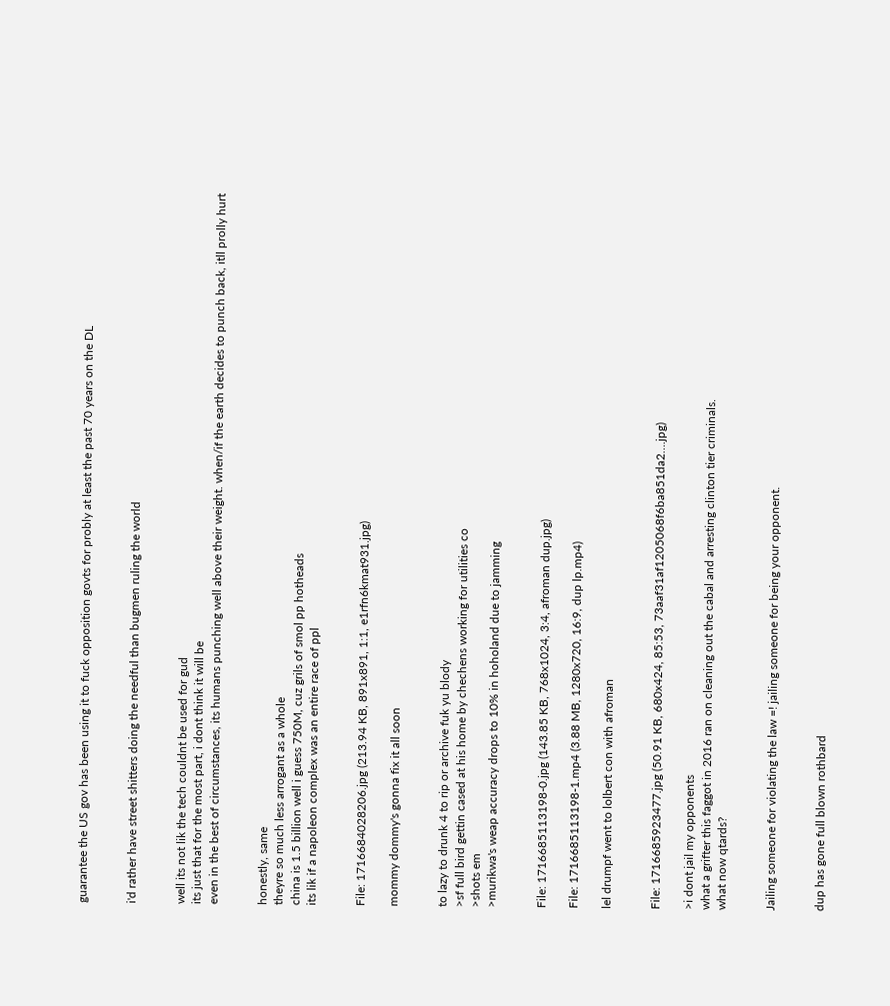guarantee the US gov has been using it to fuck opposition govts for probly at least the past 70 years on the DL


i'd rather have street shitters doing the needful than bugmen ruling the world


well its not lik the tech couldnt be used for gud
its just that for the most part, i dont think it will be
even in the best of circumstances, its humans punching well above their weight. when/if the earth decides to punch back, itll prolly hurt


honestly, same
theyre so much less arrogant as a whole
china is 1.5 billion well i guess 750M, cuz grils of smol pp hotheads
its lik if a napoleon complex was an entire race of ppl


File: 1716684028206.jpg (213.94 KB, 891x891, 1:1, e1rfn6kmat931.jpg)

mommy dommy's gonna fix it all soon


to lazy to drunk 4 to rip or archive fuk yu blody
>sf full bird gettin cased at his home by chechens working for utilities co
>shots em
>murikwa's weap accuracy drops to 10% in hoholand due to jamming


File: 1716685113198-0.jpg (143.85 KB, 768x1024, 3:4, afroman dup.jpg)

File: 1716685113198-1.mp4 (3.88 MB, 1280x720, 16:9, dup lp.mp4)

lel drumpf went to lolbert con with afroman


File: 1716685923477.jpg (50.91 KB, 680x424, 85:53, 73aaf31af1205068f6ba851da2….jpg)

>i dont jail my opponents
what a grifter this faggot in 2016 ran on cleaning out the cabal and arresting clinton tier criminals.
what now qtards?


Jailing someone for violating the law =! jailing someone for being your opponent.


dup has gone full blown rothbard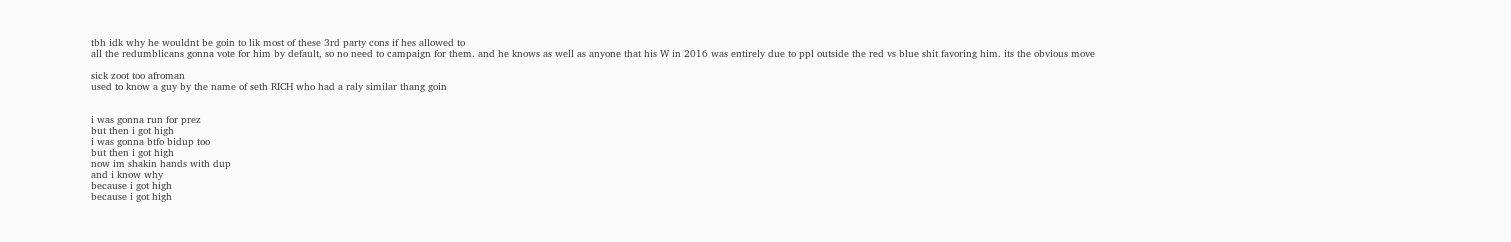tbh idk why he wouldnt be goin to lik most of these 3rd party cons if hes allowed to
all the redumblicans gonna vote for him by default, so no need to campaign for them. and he knows as well as anyone that his W in 2016 was entirely due to ppl outside the red vs blue shit favoring him. its the obvious move

sick zoot too afroman
used to know a guy by the name of seth RICH who had a raly similar thang goin


i was gonna run for prez
but then i got high
i was gonna btfo bidup too
but then i got high
now im shakin hands with dup
and i know why
because i got high
because i got high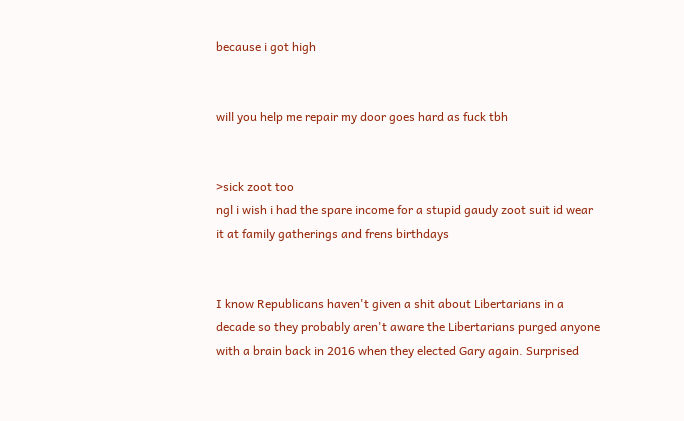because i got high


will you help me repair my door goes hard as fuck tbh


>sick zoot too
ngl i wish i had the spare income for a stupid gaudy zoot suit id wear it at family gatherings and frens birthdays


I know Republicans haven't given a shit about Libertarians in a decade so they probably aren't aware the Libertarians purged anyone with a brain back in 2016 when they elected Gary again. Surprised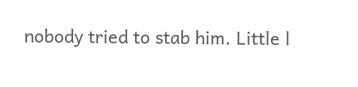nobody tried to stab him. Little l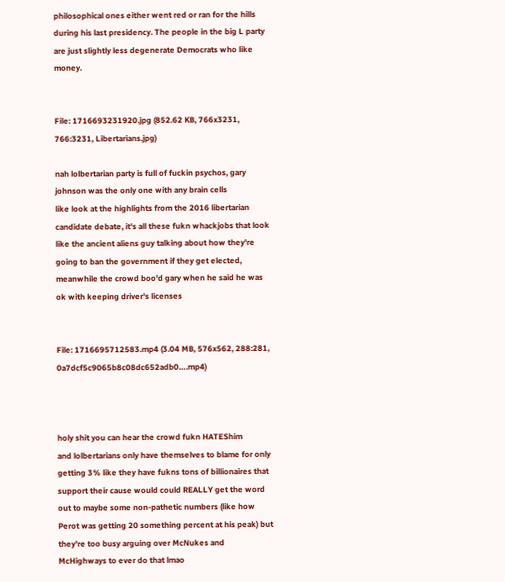philosophical ones either went red or ran for the hills during his last presidency. The people in the big L party are just slightly less degenerate Democrats who like money.


File: 1716693231920.jpg (852.62 KB, 766x3231, 766:3231, Libertarians.jpg)

nah lolbertarian party is full of fuckin psychos, gary johnson was the only one with any brain cells
like look at the highlights from the 2016 libertarian candidate debate, it's all these fukn whackjobs that look like the ancient aliens guy talking about how they're going to ban the government if they get elected, meanwhile the crowd boo'd gary when he said he was ok with keeping driver's licenses


File: 1716695712583.mp4 (3.04 MB, 576x562, 288:281, 0a7dcf5c9065b8c08dc652adb0….mp4)



holy shit you can hear the crowd fukn HATEShim
and lolbertarians only have themselves to blame for only getting 3% like they have fukns tons of billionaires that support their cause would could REALLY get the word out to maybe some non-pathetic numbers (like how Perot was getting 20 something percent at his peak) but they're too busy arguing over McNukes and McHighways to ever do that lmao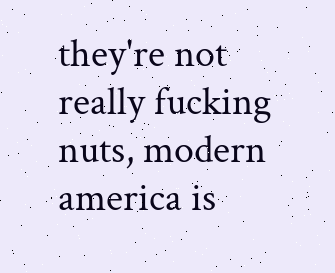they're not really fucking nuts, modern america is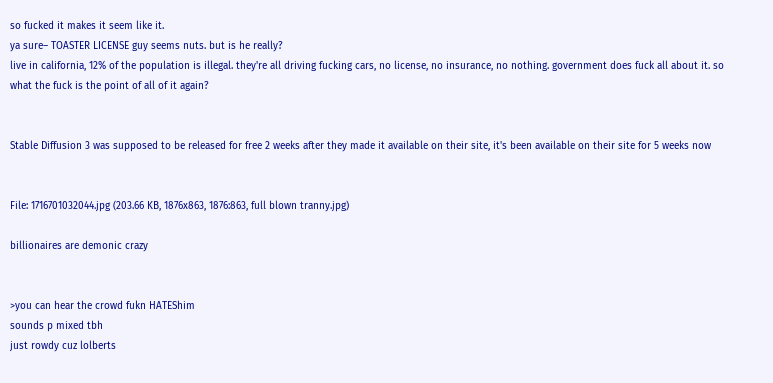so fucked it makes it seem like it.
ya sure– TOASTER LICENSE guy seems nuts. but is he really?
live in california, 12% of the population is illegal. they're all driving fucking cars, no license, no insurance, no nothing. government does fuck all about it. so what the fuck is the point of all of it again?


Stable Diffusion 3 was supposed to be released for free 2 weeks after they made it available on their site, it's been available on their site for 5 weeks now


File: 1716701032044.jpg (203.66 KB, 1876x863, 1876:863, full blown tranny.jpg)

billionaires are demonic crazy


>you can hear the crowd fukn HATEShim
sounds p mixed tbh
just rowdy cuz lolberts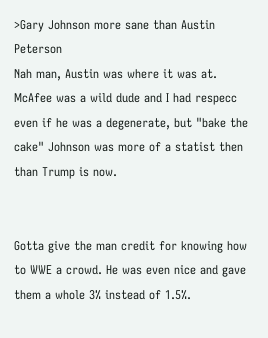>Gary Johnson more sane than Austin Peterson
Nah man, Austin was where it was at. McAfee was a wild dude and I had respecc even if he was a degenerate, but "bake the cake" Johnson was more of a statist then than Trump is now.


Gotta give the man credit for knowing how to WWE a crowd. He was even nice and gave them a whole 3% instead of 1.5%.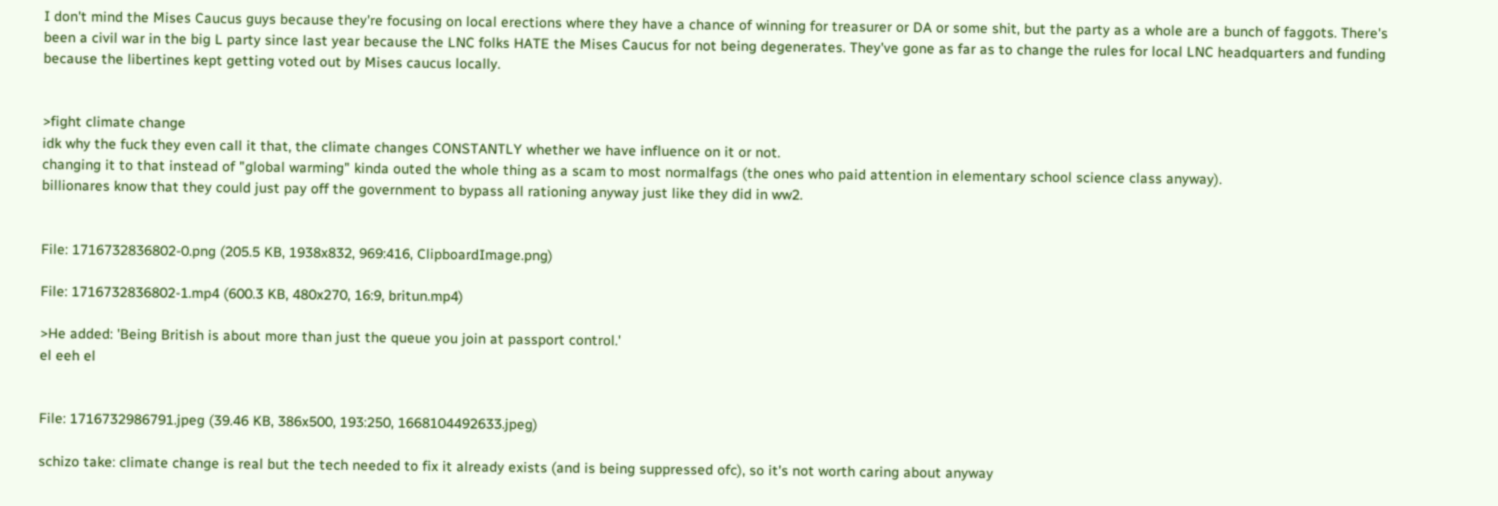I don't mind the Mises Caucus guys because they're focusing on local erections where they have a chance of winning for treasurer or DA or some shit, but the party as a whole are a bunch of faggots. There's been a civil war in the big L party since last year because the LNC folks HATE the Mises Caucus for not being degenerates. They've gone as far as to change the rules for local LNC headquarters and funding because the libertines kept getting voted out by Mises caucus locally.


>fight climate change
idk why the fuck they even call it that, the climate changes CONSTANTLY whether we have influence on it or not.
changing it to that instead of "global warming" kinda outed the whole thing as a scam to most normalfags (the ones who paid attention in elementary school science class anyway).
billionares know that they could just pay off the government to bypass all rationing anyway just like they did in ww2.


File: 1716732836802-0.png (205.5 KB, 1938x832, 969:416, ClipboardImage.png)

File: 1716732836802-1.mp4 (600.3 KB, 480x270, 16:9, britun.mp4)

>He added: 'Being British is about more than just the queue you join at passport control.'
el eeh el


File: 1716732986791.jpeg (39.46 KB, 386x500, 193:250, 1668104492633.jpeg)

schizo take: climate change is real but the tech needed to fix it already exists (and is being suppressed ofc), so it's not worth caring about anyway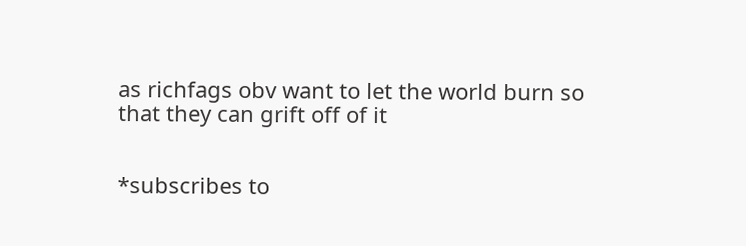as richfags obv want to let the world burn so that they can grift off of it


*subscribes to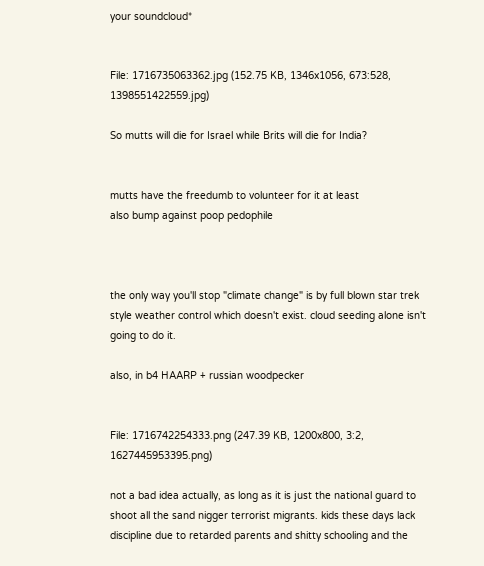your soundcloud*


File: 1716735063362.jpg (152.75 KB, 1346x1056, 673:528, 1398551422559.jpg)

So mutts will die for Israel while Brits will die for India?


mutts have the freedumb to volunteer for it at least
also bump against poop pedophile



the only way you'll stop "climate change" is by full blown star trek style weather control which doesn't exist. cloud seeding alone isn't going to do it.

also, in b4 HAARP + russian woodpecker


File: 1716742254333.png (247.39 KB, 1200x800, 3:2, 1627445953395.png)

not a bad idea actually, as long as it is just the national guard to shoot all the sand nigger terrorist migrants. kids these days lack discipline due to retarded parents and shitty schooling and the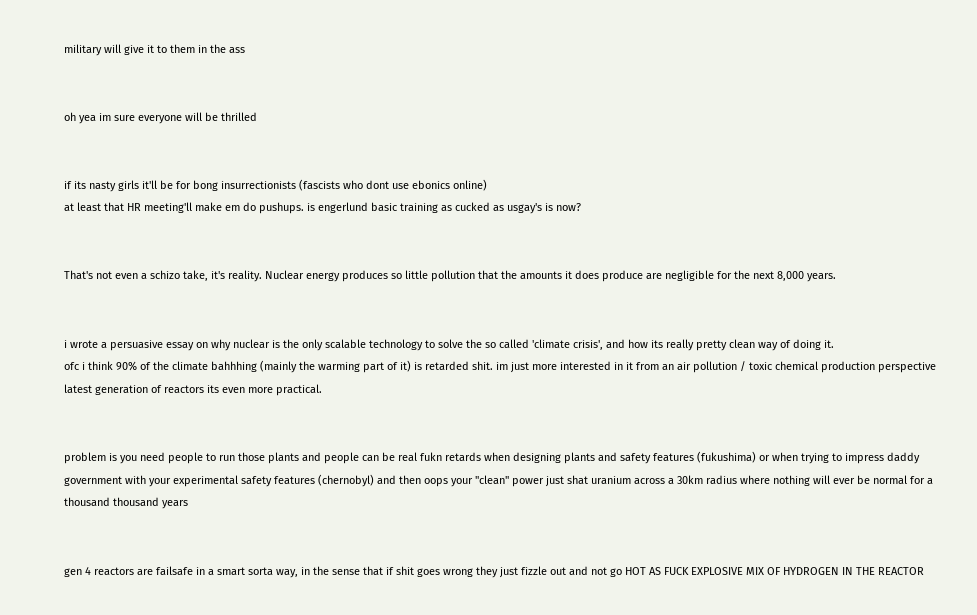military will give it to them in the ass


oh yea im sure everyone will be thrilled


if its nasty girls it'll be for bong insurrectionists (fascists who dont use ebonics online)
at least that HR meeting'll make em do pushups. is engerlund basic training as cucked as usgay's is now?


That's not even a schizo take, it's reality. Nuclear energy produces so little pollution that the amounts it does produce are negligible for the next 8,000 years.


i wrote a persuasive essay on why nuclear is the only scalable technology to solve the so called 'climate crisis', and how its really pretty clean way of doing it.
ofc i think 90% of the climate bahhhing (mainly the warming part of it) is retarded shit. im just more interested in it from an air pollution / toxic chemical production perspective
latest generation of reactors its even more practical.


problem is you need people to run those plants and people can be real fukn retards when designing plants and safety features (fukushima) or when trying to impress daddy government with your experimental safety features (chernobyl) and then oops your "clean" power just shat uranium across a 30km radius where nothing will ever be normal for a thousand thousand years


gen 4 reactors are failsafe in a smart sorta way, in the sense that if shit goes wrong they just fizzle out and not go HOT AS FUCK EXPLOSIVE MIX OF HYDROGEN IN THE REACTOR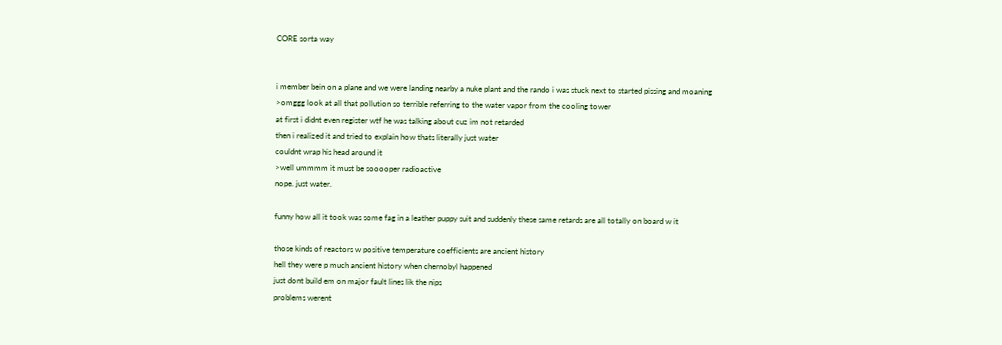CORE sorta way


i member bein on a plane and we were landing nearby a nuke plant and the rando i was stuck next to started pissing and moaning
>omggg look at all that pollution so terrible referring to the water vapor from the cooling tower
at first i didnt even register wtf he was talking about cuz im not retarded
then i realized it and tried to explain how thats literally just water
couldnt wrap his head around it
>well ummmm it must be sooooper radioactive
nope. just water.

funny how all it took was some fag in a leather puppy suit and suddenly these same retards are all totally on board w it

those kinds of reactors w positive temperature coefficients are ancient history
hell they were p much ancient history when chernobyl happened
just dont build em on major fault lines lik the nips
problems werent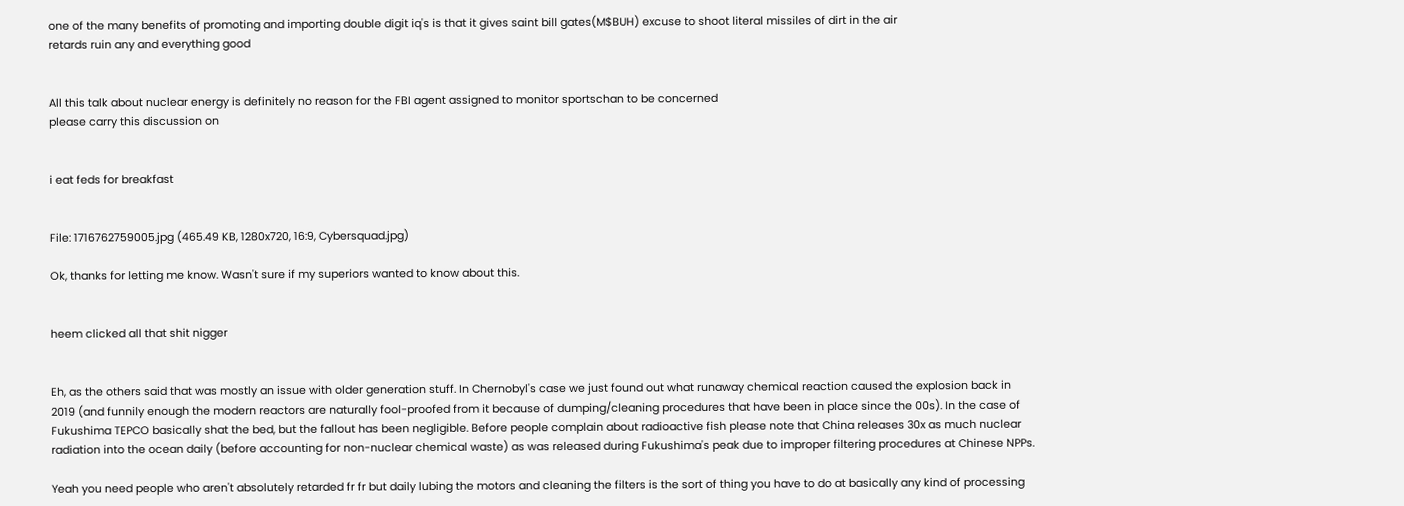one of the many benefits of promoting and importing double digit iq's is that it gives saint bill gates(M$BUH) excuse to shoot literal missiles of dirt in the air
retards ruin any and everything good


All this talk about nuclear energy is definitely no reason for the FBI agent assigned to monitor sportschan to be concerned
please carry this discussion on


i eat feds for breakfast


File: 1716762759005.jpg (465.49 KB, 1280x720, 16:9, Cybersquad.jpg)

Ok, thanks for letting me know. Wasn't sure if my superiors wanted to know about this.


heem clicked all that shit nigger


Eh, as the others said that was mostly an issue with older generation stuff. In Chernobyl's case we just found out what runaway chemical reaction caused the explosion back in 2019 (and funnily enough the modern reactors are naturally fool-proofed from it because of dumping/cleaning procedures that have been in place since the 00s). In the case of Fukushima TEPCO basically shat the bed, but the fallout has been negligible. Before people complain about radioactive fish please note that China releases 30x as much nuclear radiation into the ocean daily (before accounting for non-nuclear chemical waste) as was released during Fukushima's peak due to improper filtering procedures at Chinese NPPs.

Yeah you need people who aren't absolutely retarded fr fr but daily lubing the motors and cleaning the filters is the sort of thing you have to do at basically any kind of processing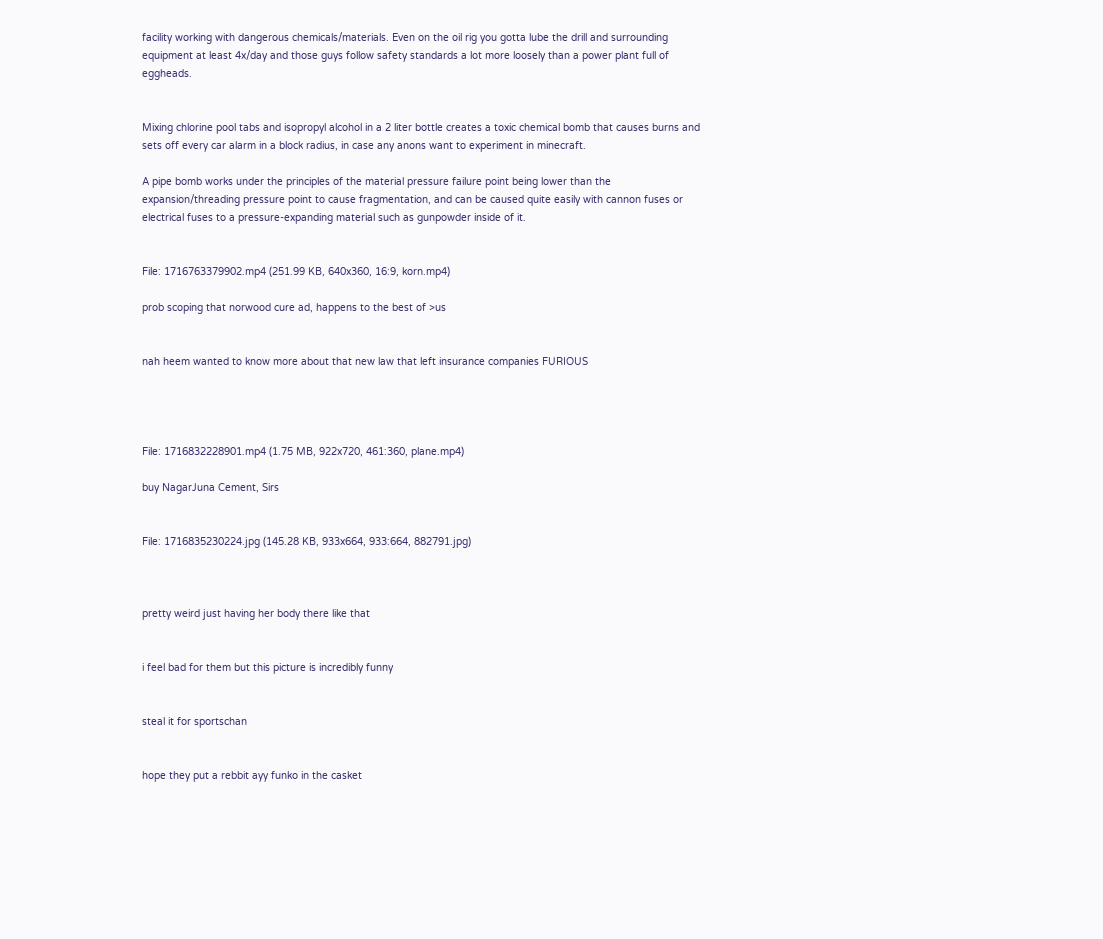facility working with dangerous chemicals/materials. Even on the oil rig you gotta lube the drill and surrounding equipment at least 4x/day and those guys follow safety standards a lot more loosely than a power plant full of eggheads.


Mixing chlorine pool tabs and isopropyl alcohol in a 2 liter bottle creates a toxic chemical bomb that causes burns and sets off every car alarm in a block radius, in case any anons want to experiment in minecraft.

A pipe bomb works under the principles of the material pressure failure point being lower than the expansion/threading pressure point to cause fragmentation, and can be caused quite easily with cannon fuses or electrical fuses to a pressure-expanding material such as gunpowder inside of it.


File: 1716763379902.mp4 (251.99 KB, 640x360, 16:9, korn.mp4)

prob scoping that norwood cure ad, happens to the best of >us


nah heem wanted to know more about that new law that left insurance companies FURIOUS




File: 1716832228901.mp4 (1.75 MB, 922x720, 461:360, plane.mp4)

buy NagarJuna Cement, Sirs


File: 1716835230224.jpg (145.28 KB, 933x664, 933:664, 882791.jpg)



pretty weird just having her body there like that


i feel bad for them but this picture is incredibly funny


steal it for sportschan


hope they put a rebbit ayy funko in the casket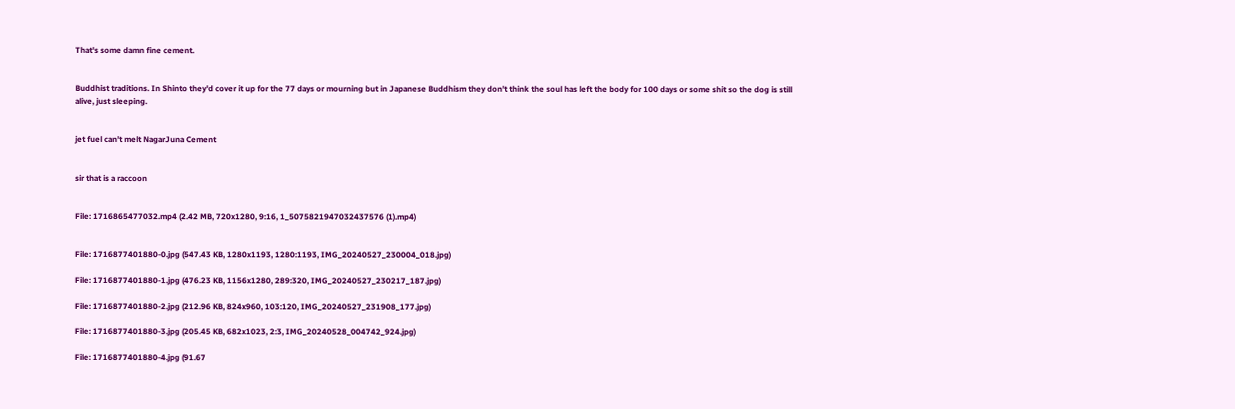That's some damn fine cement.


Buddhist traditions. In Shinto they'd cover it up for the 77 days or mourning but in Japanese Buddhism they don't think the soul has left the body for 100 days or some shit so the dog is still alive, just sleeping.


jet fuel can't melt NagarJuna Cement


sir that is a raccoon


File: 1716865477032.mp4 (2.42 MB, 720x1280, 9:16, 1_5075821947032437576 (1).mp4)


File: 1716877401880-0.jpg (547.43 KB, 1280x1193, 1280:1193, IMG_20240527_230004_018.jpg)

File: 1716877401880-1.jpg (476.23 KB, 1156x1280, 289:320, IMG_20240527_230217_187.jpg)

File: 1716877401880-2.jpg (212.96 KB, 824x960, 103:120, IMG_20240527_231908_177.jpg)

File: 1716877401880-3.jpg (205.45 KB, 682x1023, 2:3, IMG_20240528_004742_924.jpg)

File: 1716877401880-4.jpg (91.67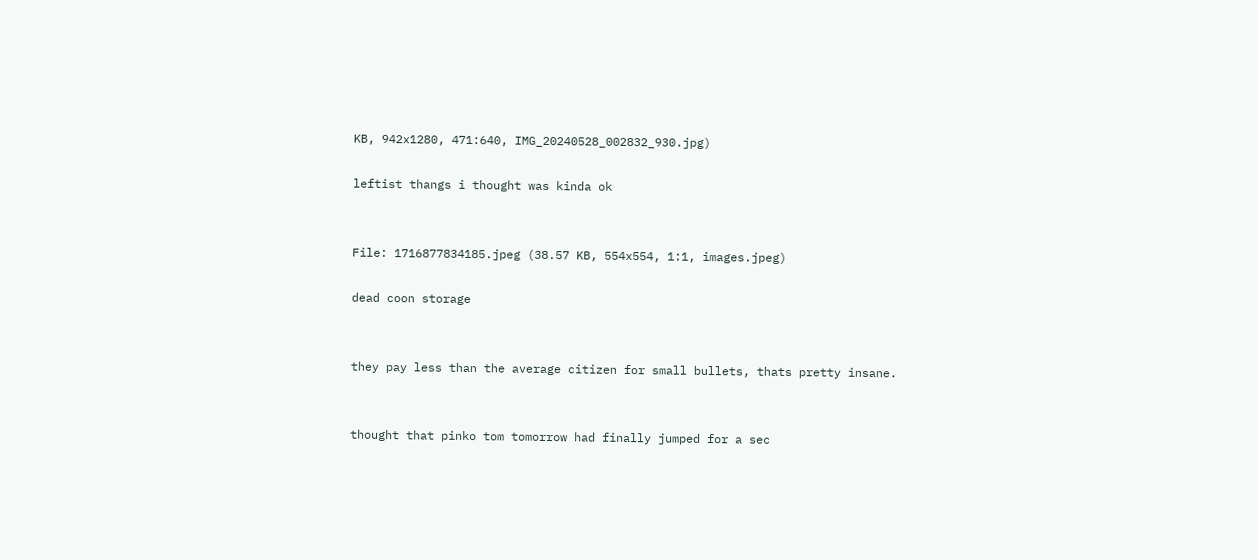KB, 942x1280, 471:640, IMG_20240528_002832_930.jpg)

leftist thangs i thought was kinda ok


File: 1716877834185.jpeg (38.57 KB, 554x554, 1:1, images.jpeg)

dead coon storage


they pay less than the average citizen for small bullets, thats pretty insane.


thought that pinko tom tomorrow had finally jumped for a sec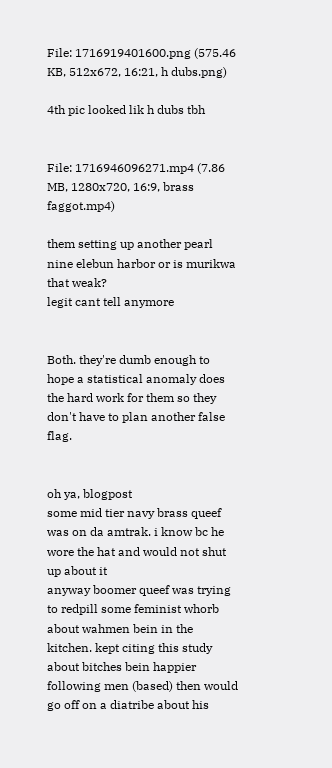File: 1716919401600.png (575.46 KB, 512x672, 16:21, h dubs.png)

4th pic looked lik h dubs tbh


File: 1716946096271.mp4 (7.86 MB, 1280x720, 16:9, brass faggot.mp4)

them setting up another pearl nine elebun harbor or is murikwa that weak?
legit cant tell anymore


Both. they're dumb enough to hope a statistical anomaly does the hard work for them so they don't have to plan another false flag.


oh ya, blogpost
some mid tier navy brass queef was on da amtrak. i know bc he wore the hat and would not shut up about it
anyway boomer queef was trying to redpill some feminist whorb about wahmen bein in the kitchen. kept citing this study about bitches bein happier following men (based) then would go off on a diatribe about his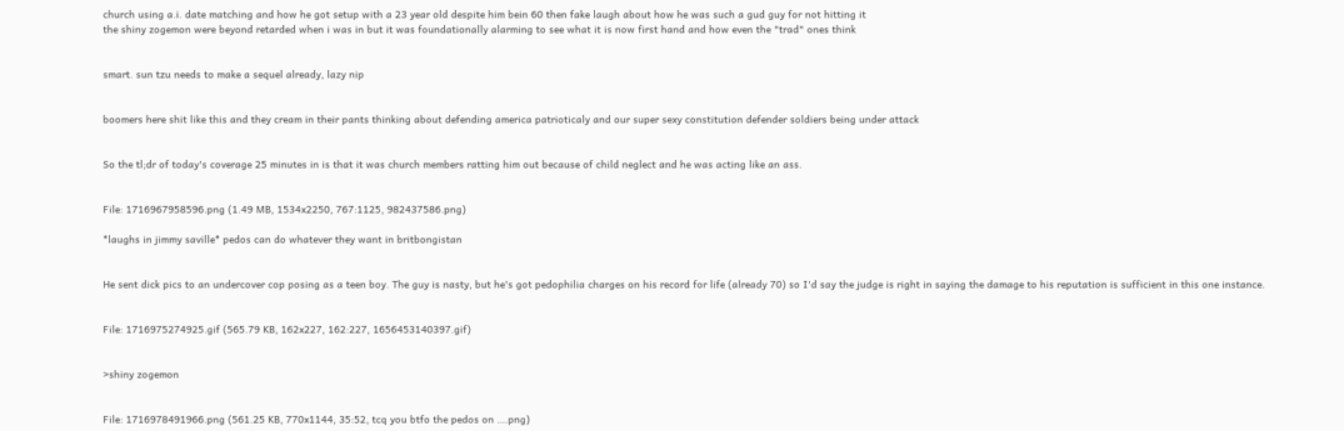church using a.i. date matching and how he got setup with a 23 year old despite him bein 60 then fake laugh about how he was such a gud guy for not hitting it
the shiny zogemon were beyond retarded when i was in but it was foundationally alarming to see what it is now first hand and how even the "trad" ones think


smart. sun tzu needs to make a sequel already, lazy nip


boomers here shit like this and they cream in their pants thinking about defending america patrioticaly and our super sexy constitution defender soldiers being under attack


So the tl;dr of today's coverage 25 minutes in is that it was church members ratting him out because of child neglect and he was acting like an ass.


File: 1716967958596.png (1.49 MB, 1534x2250, 767:1125, 982437586.png)

*laughs in jimmy saville* pedos can do whatever they want in britbongistan


He sent dick pics to an undercover cop posing as a teen boy. The guy is nasty, but he's got pedophilia charges on his record for life (already 70) so I'd say the judge is right in saying the damage to his reputation is sufficient in this one instance.


File: 1716975274925.gif (565.79 KB, 162x227, 162:227, 1656453140397.gif)


>shiny zogemon


File: 1716978491966.png (561.25 KB, 770x1144, 35:52, tcq you btfo the pedos on ….png)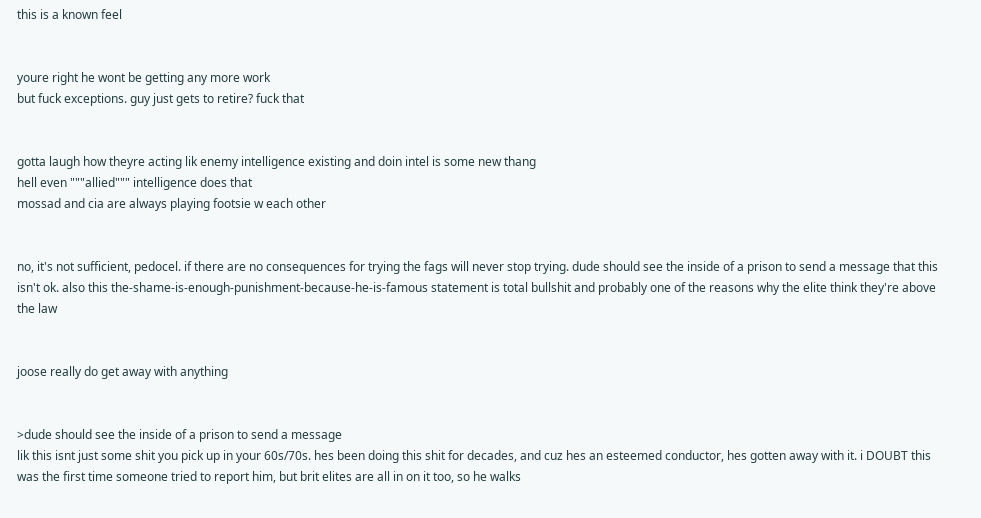this is a known feel


youre right he wont be getting any more work
but fuck exceptions. guy just gets to retire? fuck that


gotta laugh how theyre acting lik enemy intelligence existing and doin intel is some new thang
hell even """allied""" intelligence does that
mossad and cia are always playing footsie w each other


no, it's not sufficient, pedocel. if there are no consequences for trying the fags will never stop trying. dude should see the inside of a prison to send a message that this isn't ok. also this the-shame-is-enough-punishment-because-he-is-famous statement is total bullshit and probably one of the reasons why the elite think they're above the law


joose really do get away with anything


>dude should see the inside of a prison to send a message
lik this isnt just some shit you pick up in your 60s/70s. hes been doing this shit for decades, and cuz hes an esteemed conductor, hes gotten away with it. i DOUBT this was the first time someone tried to report him, but brit elites are all in on it too, so he walks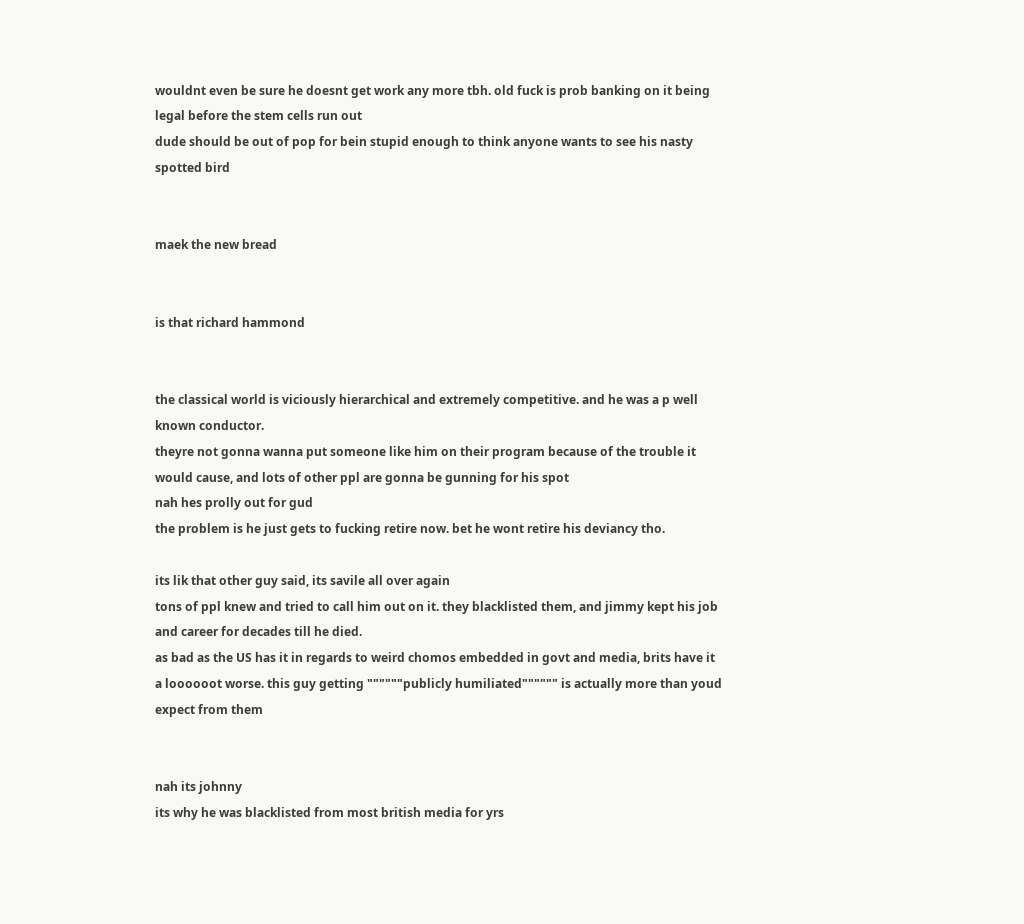wouldnt even be sure he doesnt get work any more tbh. old fuck is prob banking on it being legal before the stem cells run out
dude should be out of pop for bein stupid enough to think anyone wants to see his nasty spotted bird


maek the new bread


is that richard hammond


the classical world is viciously hierarchical and extremely competitive. and he was a p well known conductor.
theyre not gonna wanna put someone like him on their program because of the trouble it would cause, and lots of other ppl are gonna be gunning for his spot
nah hes prolly out for gud
the problem is he just gets to fucking retire now. bet he wont retire his deviancy tho.

its lik that other guy said, its savile all over again
tons of ppl knew and tried to call him out on it. they blacklisted them, and jimmy kept his job and career for decades till he died.
as bad as the US has it in regards to weird chomos embedded in govt and media, brits have it a loooooot worse. this guy getting """"""publicly humiliated"""""" is actually more than youd expect from them


nah its johnny
its why he was blacklisted from most british media for yrs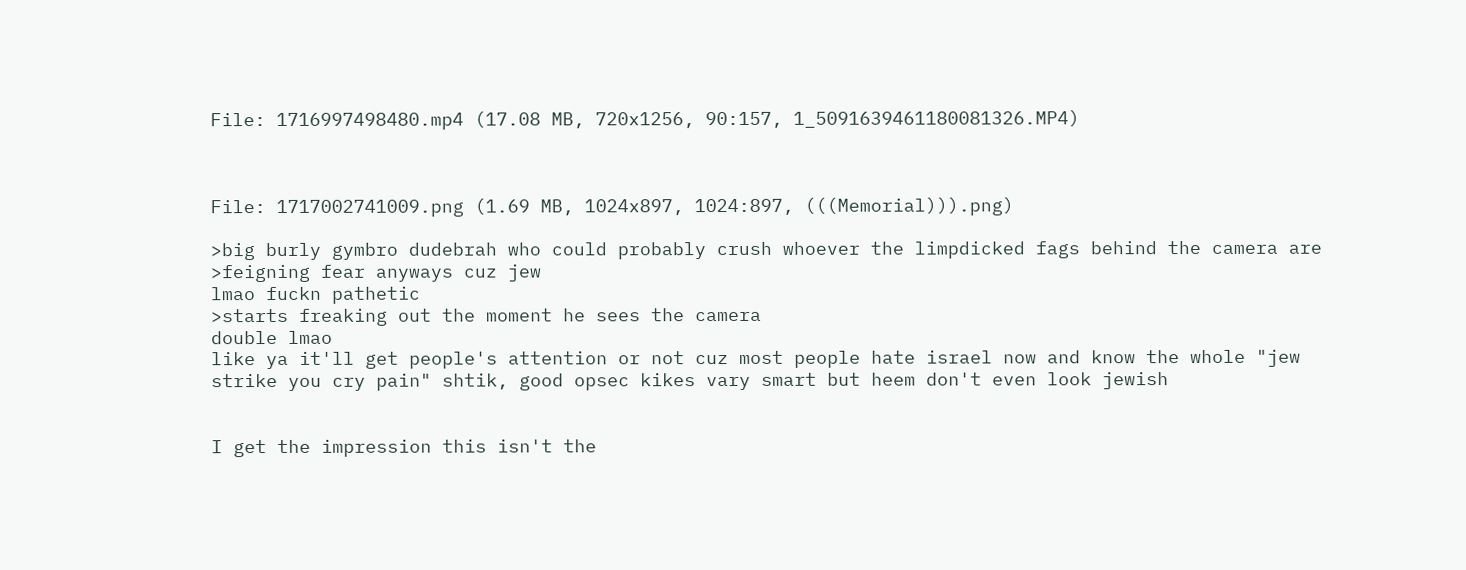File: 1716997498480.mp4 (17.08 MB, 720x1256, 90:157, 1_5091639461180081326.MP4)



File: 1717002741009.png (1.69 MB, 1024x897, 1024:897, (((Memorial))).png)

>big burly gymbro dudebrah who could probably crush whoever the limpdicked fags behind the camera are
>feigning fear anyways cuz jew
lmao fuckn pathetic
>starts freaking out the moment he sees the camera
double lmao
like ya it'll get people's attention or not cuz most people hate israel now and know the whole "jew strike you cry pain" shtik, good opsec kikes vary smart but heem don't even look jewish


I get the impression this isn't the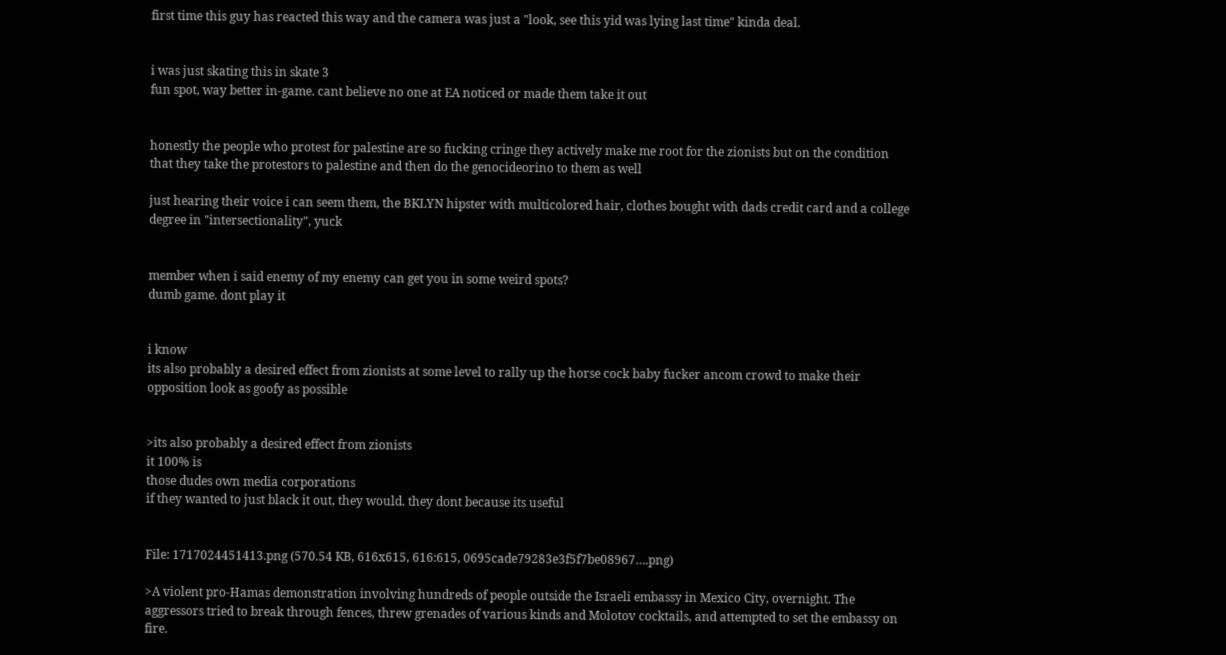first time this guy has reacted this way and the camera was just a "look, see this yid was lying last time" kinda deal.


i was just skating this in skate 3
fun spot, way better in-game. cant believe no one at EA noticed or made them take it out


honestly the people who protest for palestine are so fucking cringe they actively make me root for the zionists but on the condition that they take the protestors to palestine and then do the genocideorino to them as well

just hearing their voice i can seem them, the BKLYN hipster with multicolored hair, clothes bought with dads credit card and a college degree in "intersectionality", yuck


member when i said enemy of my enemy can get you in some weird spots?
dumb game. dont play it


i know
its also probably a desired effect from zionists at some level to rally up the horse cock baby fucker ancom crowd to make their opposition look as goofy as possible


>its also probably a desired effect from zionists
it 100% is
those dudes own media corporations
if they wanted to just black it out, they would. they dont because its useful


File: 1717024451413.png (570.54 KB, 616x615, 616:615, 0695cade79283e3f5f7be08967….png)

>A violent pro-Hamas demonstration involving hundreds of people outside the Israeli embassy in Mexico City, overnight. The aggressors tried to break through fences, threw grenades of various kinds and Molotov cocktails, and attempted to set the embassy on fire.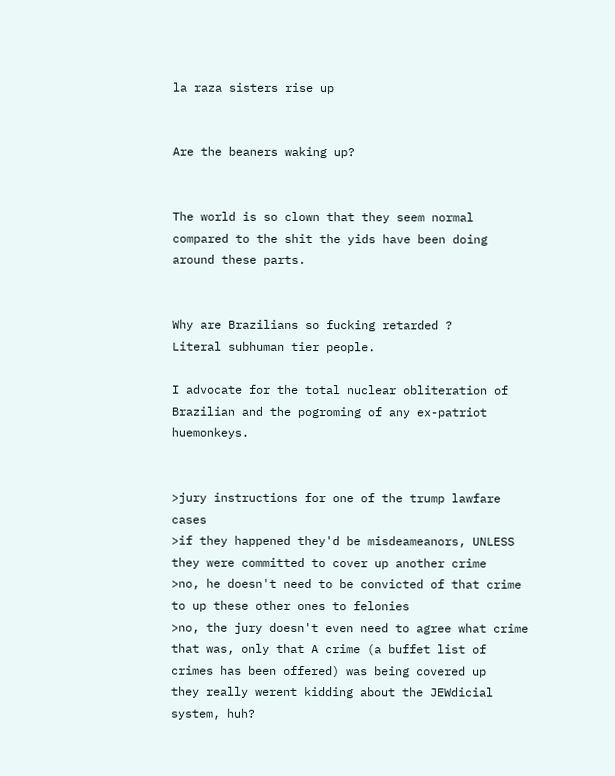la raza sisters rise up


Are the beaners waking up?


The world is so clown that they seem normal compared to the shit the yids have been doing around these parts.


Why are Brazilians so fucking retarded ?
Literal subhuman tier people.

I advocate for the total nuclear obliteration of Brazilian and the pogroming of any ex-patriot huemonkeys.


>jury instructions for one of the trump lawfare cases
>if they happened they'd be misdeameanors, UNLESS they were committed to cover up another crime
>no, he doesn't need to be convicted of that crime to up these other ones to felonies
>no, the jury doesn't even need to agree what crime that was, only that A crime (a buffet list of crimes has been offered) was being covered up
they really werent kidding about the JEWdicial system, huh?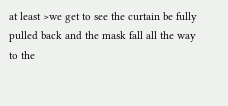at least >we get to see the curtain be fully pulled back and the mask fall all the way to the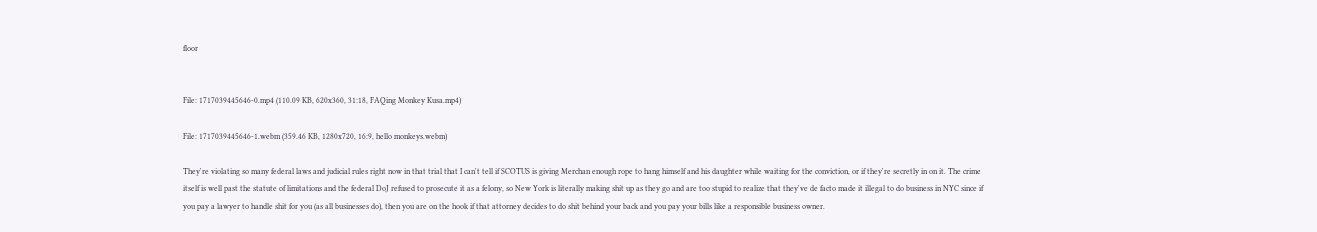floor


File: 1717039445646-0.mp4 (110.09 KB, 620x360, 31:18, FAQing Monkey Kusa.mp4)

File: 1717039445646-1.webm (359.46 KB, 1280x720, 16:9, hello monkeys.webm)

They're violating so many federal laws and judicial rules right now in that trial that I can't tell if SCOTUS is giving Merchan enough rope to hang himself and his daughter while waiting for the conviction, or if they're secretly in on it. The crime itself is well past the statute of limitations and the federal DoJ refused to prosecute it as a felony, so New York is literally making shit up as they go and are too stupid to realize that they've de facto made it illegal to do business in NYC since if you pay a lawyer to handle shit for you (as all businesses do), then you are on the hook if that attorney decides to do shit behind your back and you pay your bills like a responsible business owner.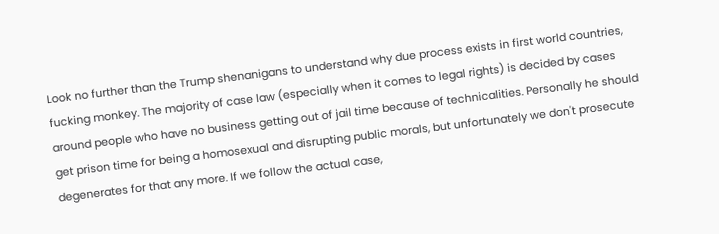Look no further than the Trump shenanigans to understand why due process exists in first world countries, fucking monkey. The majority of case law (especially when it comes to legal rights) is decided by cases around people who have no business getting out of jail time because of technicalities. Personally he should get prison time for being a homosexual and disrupting public morals, but unfortunately we don't prosecute degenerates for that any more. If we follow the actual case,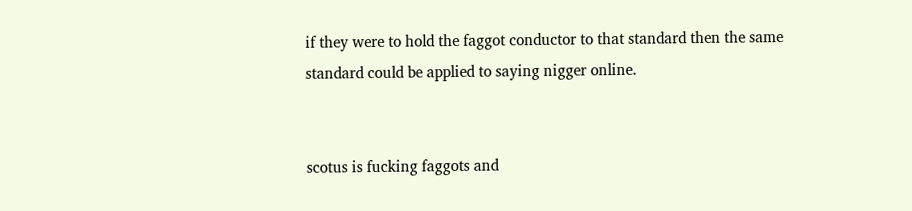if they were to hold the faggot conductor to that standard then the same standard could be applied to saying nigger online.


scotus is fucking faggots and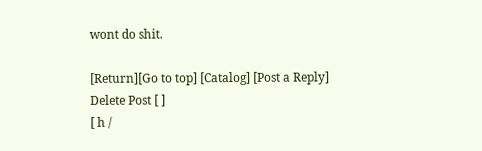wont do shit.

[Return][Go to top] [Catalog] [Post a Reply]
Delete Post [ ]
[ h /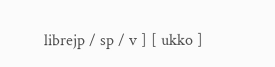librejp / sp / v ] [ ukko ]